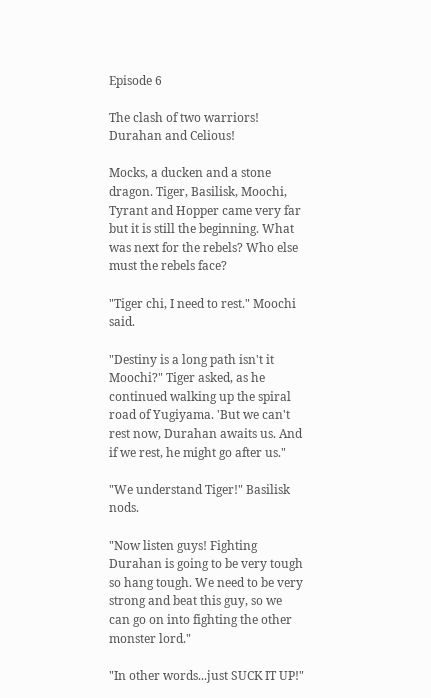Episode 6

The clash of two warriors! Durahan and Celious!

Mocks, a ducken and a stone dragon. Tiger, Basilisk, Moochi, Tyrant and Hopper came very far but it is still the beginning. What was next for the rebels? Who else must the rebels face?

"Tiger chi, I need to rest." Moochi said.

"Destiny is a long path isn't it Moochi?" Tiger asked, as he continued walking up the spiral road of Yugiyama. 'But we can't rest now, Durahan awaits us. And if we rest, he might go after us."

"We understand Tiger!" Basilisk nods.

"Now listen guys! Fighting Durahan is going to be very tough so hang tough. We need to be very strong and beat this guy, so we can go on into fighting the other monster lord."

"In other words...just SUCK IT UP!"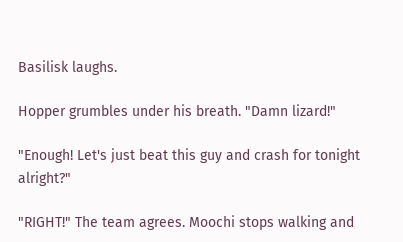Basilisk laughs.

Hopper grumbles under his breath. "Damn lizard!"

"Enough! Let's just beat this guy and crash for tonight alright?"

"RIGHT!" The team agrees. Moochi stops walking and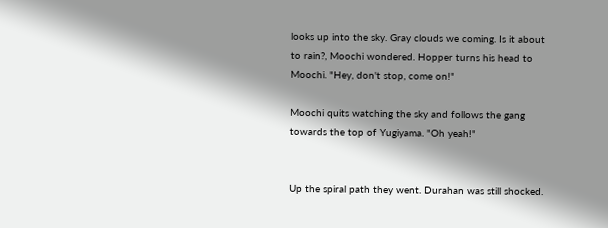looks up into the sky. Gray clouds we coming. Is it about to rain?, Moochi wondered. Hopper turns his head to Moochi. "Hey, don't stop, come on!"

Moochi quits watching the sky and follows the gang towards the top of Yugiyama. "Oh yeah!"


Up the spiral path they went. Durahan was still shocked.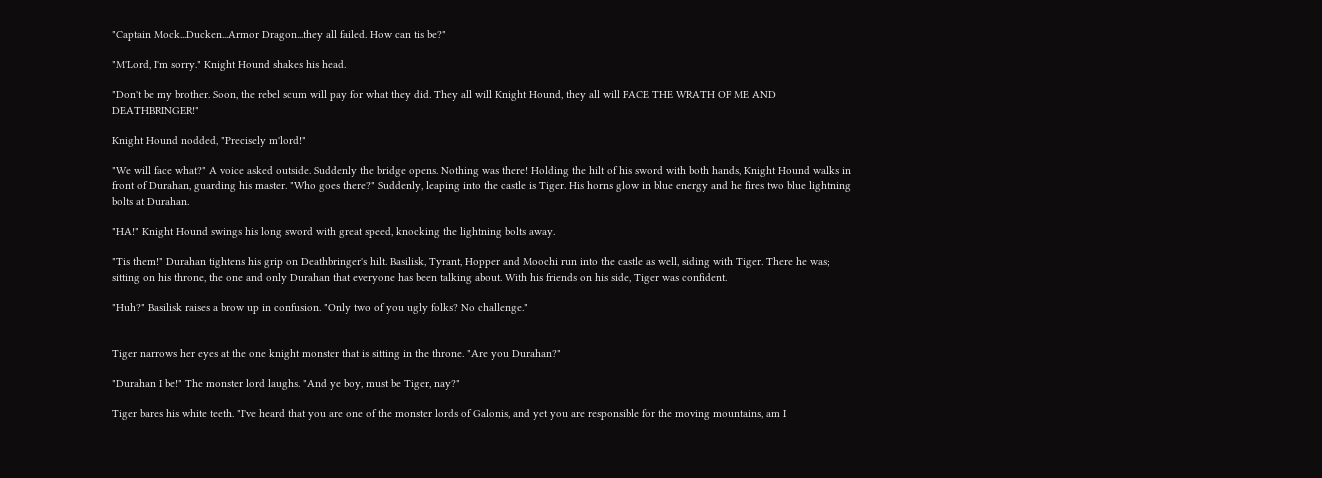"Captain Mock...Ducken...Armor Dragon...they all failed. How can tis be?"

"M'Lord, I'm sorry." Knight Hound shakes his head.

"Don't be my brother. Soon, the rebel scum will pay for what they did. They all will Knight Hound, they all will FACE THE WRATH OF ME AND DEATHBRINGER!"

Knight Hound nodded, "Precisely m'lord!"

"We will face what?" A voice asked outside. Suddenly the bridge opens. Nothing was there! Holding the hilt of his sword with both hands, Knight Hound walks in front of Durahan, guarding his master. "Who goes there?" Suddenly, leaping into the castle is Tiger. His horns glow in blue energy and he fires two blue lightning bolts at Durahan.

"HA!" Knight Hound swings his long sword with great speed, knocking the lightning bolts away.

"Tis them!" Durahan tightens his grip on Deathbringer's hilt. Basilisk, Tyrant, Hopper and Moochi run into the castle as well, siding with Tiger. There he was; sitting on his throne, the one and only Durahan that everyone has been talking about. With his friends on his side, Tiger was confident.

"Huh?" Basilisk raises a brow up in confusion. "Only two of you ugly folks? No challenge."


Tiger narrows her eyes at the one knight monster that is sitting in the throne. "Are you Durahan?"

"Durahan I be!" The monster lord laughs. "And ye boy, must be Tiger, nay?"

Tiger bares his white teeth. "I've heard that you are one of the monster lords of Galonis, and yet you are responsible for the moving mountains, am I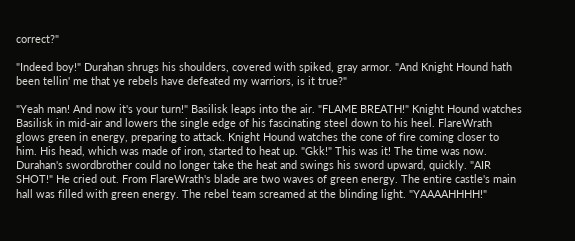correct?"

"Indeed boy!" Durahan shrugs his shoulders, covered with spiked, gray armor. "And Knight Hound hath been tellin' me that ye rebels have defeated my warriors, is it true?"

"Yeah man! And now it's your turn!" Basilisk leaps into the air. "FLAME BREATH!" Knight Hound watches Basilisk in mid-air and lowers the single edge of his fascinating steel down to his heel. FlareWrath glows green in energy, preparing to attack. Knight Hound watches the cone of fire coming closer to him. His head, which was made of iron, started to heat up. "Gkk!" This was it! The time was now. Durahan's swordbrother could no longer take the heat and swings his sword upward, quickly. "AIR SHOT!" He cried out. From FlareWrath's blade are two waves of green energy. The entire castle's main hall was filled with green energy. The rebel team screamed at the blinding light. "YAAAAHHHH!"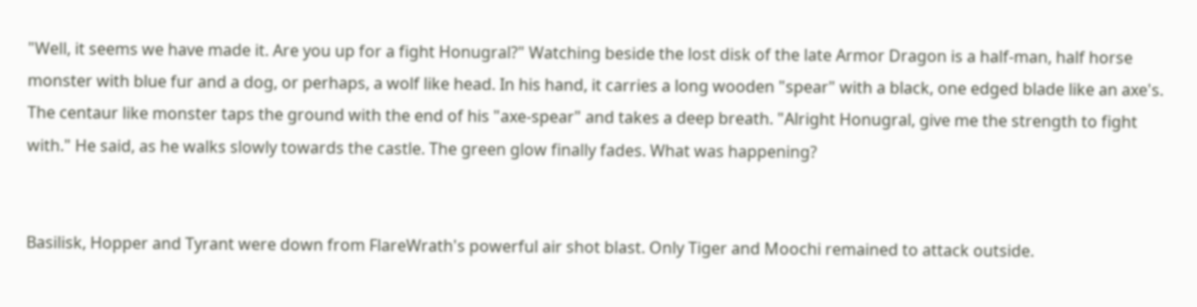"Well, it seems we have made it. Are you up for a fight Honugral?" Watching beside the lost disk of the late Armor Dragon is a half-man, half horse monster with blue fur and a dog, or perhaps, a wolf like head. In his hand, it carries a long wooden "spear" with a black, one edged blade like an axe's. The centaur like monster taps the ground with the end of his "axe-spear" and takes a deep breath. "Alright Honugral, give me the strength to fight with." He said, as he walks slowly towards the castle. The green glow finally fades. What was happening?


Basilisk, Hopper and Tyrant were down from FlareWrath's powerful air shot blast. Only Tiger and Moochi remained to attack outside.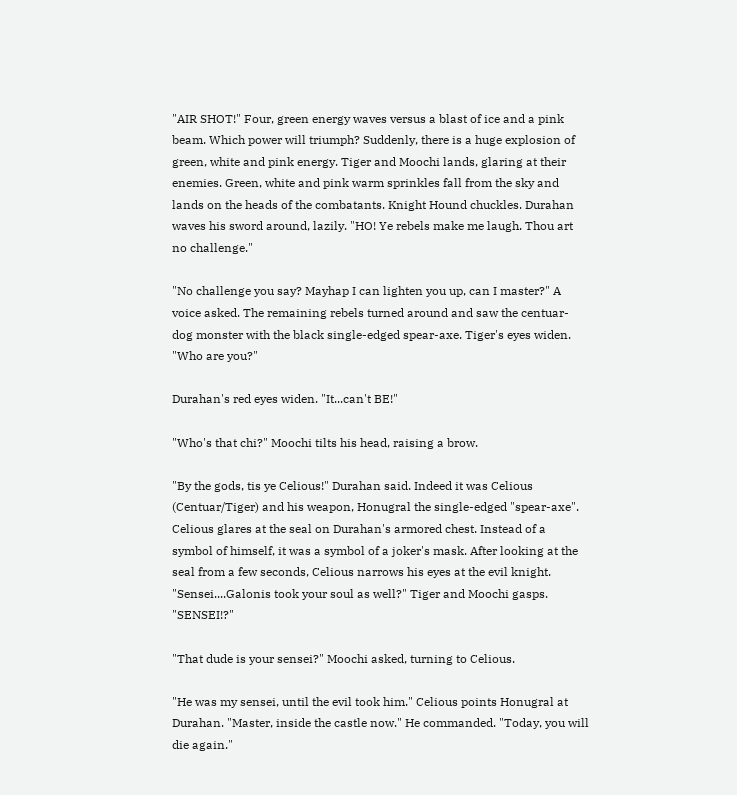"AIR SHOT!" Four, green energy waves versus a blast of ice and a pink beam. Which power will triumph? Suddenly, there is a huge explosion of green, white and pink energy. Tiger and Moochi lands, glaring at their enemies. Green, white and pink warm sprinkles fall from the sky and lands on the heads of the combatants. Knight Hound chuckles. Durahan waves his sword around, lazily. "HO! Ye rebels make me laugh. Thou art no challenge."

"No challenge you say? Mayhap I can lighten you up, can I master?" A voice asked. The remaining rebels turned around and saw the centuar-dog monster with the black single-edged spear-axe. Tiger's eyes widen. "Who are you?"

Durahan's red eyes widen. "It...can't BE!"

"Who's that chi?" Moochi tilts his head, raising a brow.

"By the gods, tis ye Celious!" Durahan said. Indeed it was Celious (Centuar/Tiger) and his weapon, Honugral the single-edged "spear-axe". Celious glares at the seal on Durahan's armored chest. Instead of a symbol of himself, it was a symbol of a joker's mask. After looking at the seal from a few seconds, Celious narrows his eyes at the evil knight. "Sensei....Galonis took your soul as well?" Tiger and Moochi gasps. "SENSEI!?"

"That dude is your sensei?" Moochi asked, turning to Celious.

"He was my sensei, until the evil took him." Celious points Honugral at Durahan. "Master, inside the castle now." He commanded. "Today, you will die again."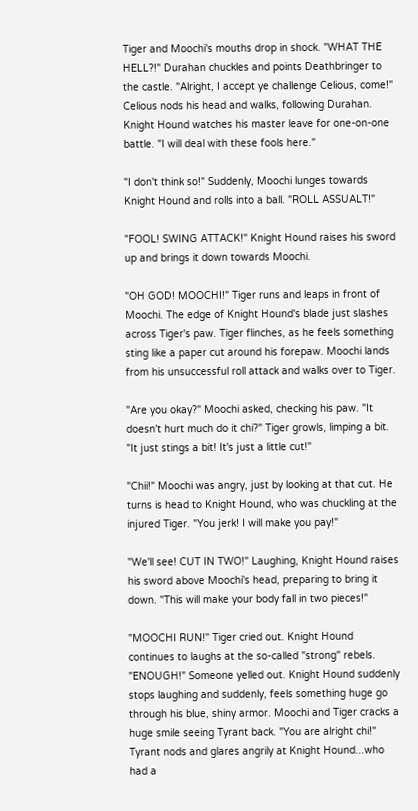Tiger and Moochi's mouths drop in shock. "WHAT THE HELL?!" Durahan chuckles and points Deathbringer to the castle. "Alright, I accept ye challenge Celious, come!" Celious nods his head and walks, following Durahan. Knight Hound watches his master leave for one-on-one battle. "I will deal with these fools here."

"I don't think so!" Suddenly, Moochi lunges towards Knight Hound and rolls into a ball. "ROLL ASSUALT!"

"FOOL! SWING ATTACK!" Knight Hound raises his sword up and brings it down towards Moochi.

"OH GOD! MOOCHI!" Tiger runs and leaps in front of Moochi. The edge of Knight Hound's blade just slashes across Tiger's paw. Tiger flinches, as he feels something sting like a paper cut around his forepaw. Moochi lands from his unsuccessful roll attack and walks over to Tiger.

"Are you okay?" Moochi asked, checking his paw. "It doesn't hurt much do it chi?" Tiger growls, limping a bit. "It just stings a bit! It's just a little cut!"

"Chii!" Moochi was angry, just by looking at that cut. He turns is head to Knight Hound, who was chuckling at the injured Tiger. "You jerk! I will make you pay!"

"We'll see! CUT IN TWO!" Laughing, Knight Hound raises his sword above Moochi's head, preparing to bring it down. "This will make your body fall in two pieces!"

"MOOCHI RUN!" Tiger cried out. Knight Hound continues to laughs at the so-called "strong" rebels. "ENOUGH!" Someone yelled out. Knight Hound suddenly stops laughing and suddenly, feels something huge go through his blue, shiny armor. Moochi and Tiger cracks a huge smile seeing Tyrant back. "You are alright chi!" Tyrant nods and glares angrily at Knight Hound...who had a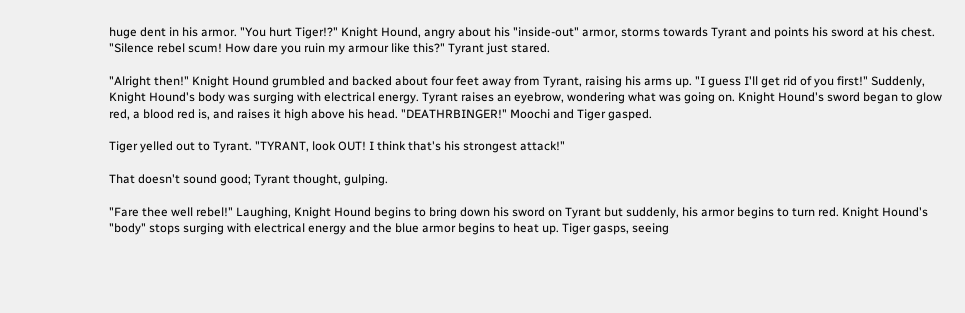huge dent in his armor. "You hurt Tiger!?" Knight Hound, angry about his "inside-out" armor, storms towards Tyrant and points his sword at his chest. "Silence rebel scum! How dare you ruin my armour like this?" Tyrant just stared.

"Alright then!" Knight Hound grumbled and backed about four feet away from Tyrant, raising his arms up. "I guess I'll get rid of you first!" Suddenly, Knight Hound's body was surging with electrical energy. Tyrant raises an eyebrow, wondering what was going on. Knight Hound's sword began to glow red, a blood red is, and raises it high above his head. "DEATHRBINGER!" Moochi and Tiger gasped.

Tiger yelled out to Tyrant. "TYRANT, look OUT! I think that's his strongest attack!"

That doesn't sound good; Tyrant thought, gulping.

"Fare thee well rebel!" Laughing, Knight Hound begins to bring down his sword on Tyrant but suddenly, his armor begins to turn red. Knight Hound's "body" stops surging with electrical energy and the blue armor begins to heat up. Tiger gasps, seeing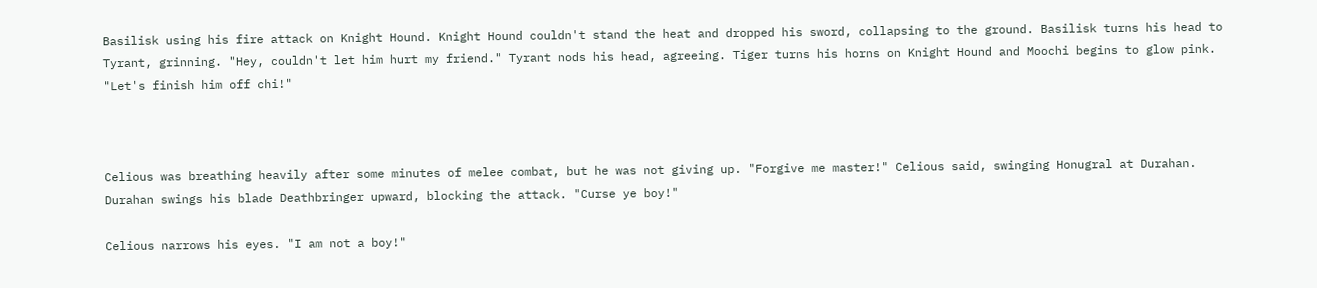Basilisk using his fire attack on Knight Hound. Knight Hound couldn't stand the heat and dropped his sword, collapsing to the ground. Basilisk turns his head to Tyrant, grinning. "Hey, couldn't let him hurt my friend." Tyrant nods his head, agreeing. Tiger turns his horns on Knight Hound and Moochi begins to glow pink. "Let's finish him off chi!"



Celious was breathing heavily after some minutes of melee combat, but he was not giving up. "Forgive me master!" Celious said, swinging Honugral at Durahan. Durahan swings his blade Deathbringer upward, blocking the attack. "Curse ye boy!"

Celious narrows his eyes. "I am not a boy!"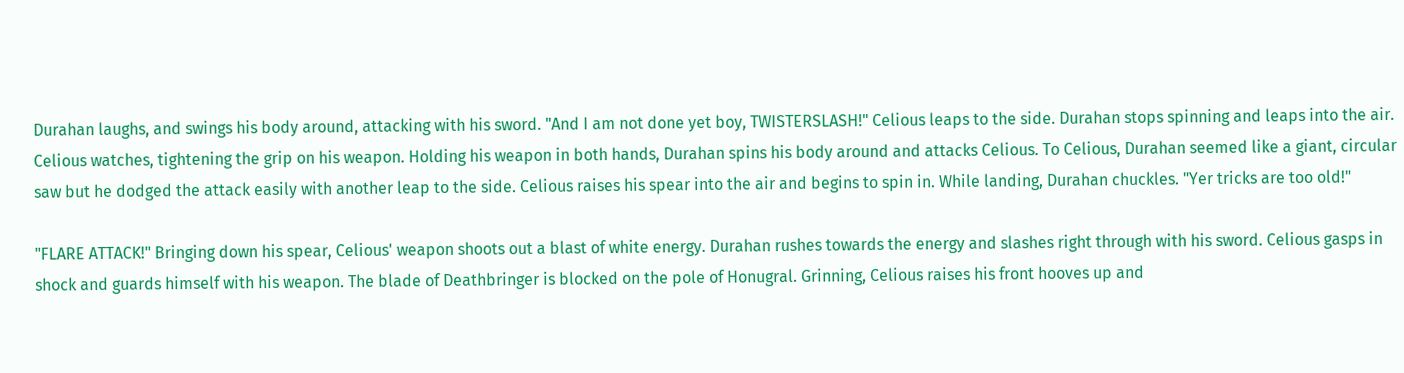Durahan laughs, and swings his body around, attacking with his sword. "And I am not done yet boy, TWISTERSLASH!" Celious leaps to the side. Durahan stops spinning and leaps into the air. Celious watches, tightening the grip on his weapon. Holding his weapon in both hands, Durahan spins his body around and attacks Celious. To Celious, Durahan seemed like a giant, circular saw but he dodged the attack easily with another leap to the side. Celious raises his spear into the air and begins to spin in. While landing, Durahan chuckles. "Yer tricks are too old!"

"FLARE ATTACK!" Bringing down his spear, Celious' weapon shoots out a blast of white energy. Durahan rushes towards the energy and slashes right through with his sword. Celious gasps in shock and guards himself with his weapon. The blade of Deathbringer is blocked on the pole of Honugral. Grinning, Celious raises his front hooves up and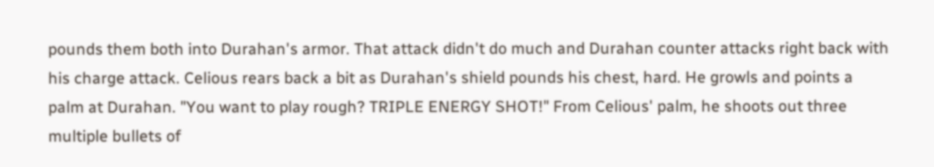pounds them both into Durahan's armor. That attack didn't do much and Durahan counter attacks right back with his charge attack. Celious rears back a bit as Durahan's shield pounds his chest, hard. He growls and points a palm at Durahan. "You want to play rough? TRIPLE ENERGY SHOT!" From Celious' palm, he shoots out three multiple bullets of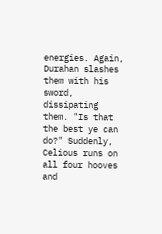energies. Again, Durahan slashes them with his sword, dissipating them. "Is that the best ye can do?" Suddenly, Celious runs on all four hooves and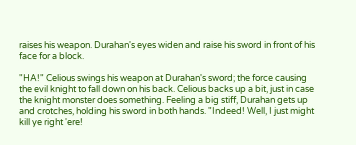raises his weapon. Durahan's eyes widen and raise his sword in front of his face for a block.

"HA!" Celious swings his weapon at Durahan's sword; the force causing the evil knight to fall down on his back. Celious backs up a bit, just in case the knight monster does something. Feeling a big stiff, Durahan gets up and crotches, holding his sword in both hands. "Indeed! Well, I just might kill ye right 'ere!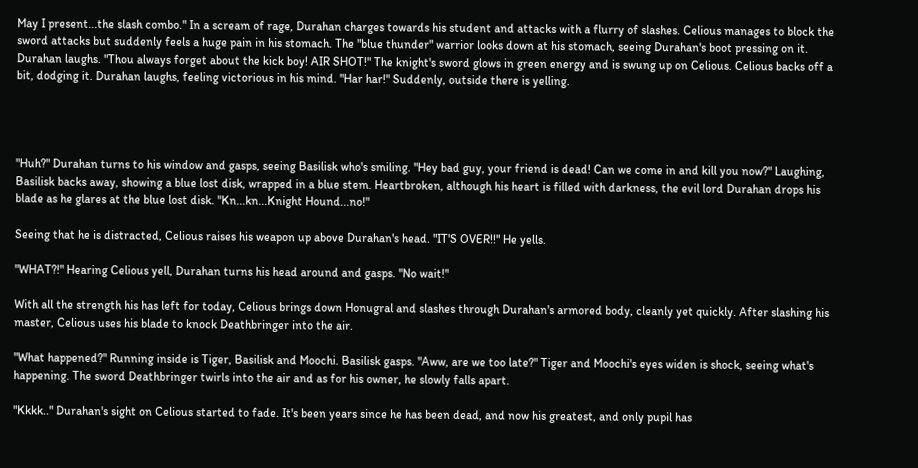May I present...the slash combo." In a scream of rage, Durahan charges towards his student and attacks with a flurry of slashes. Celious manages to block the sword attacks but suddenly feels a huge pain in his stomach. The "blue thunder" warrior looks down at his stomach, seeing Durahan's boot pressing on it. Durahan laughs. "Thou always forget about the kick boy! AIR SHOT!" The knight's sword glows in green energy and is swung up on Celious. Celious backs off a bit, dodging it. Durahan laughs, feeling victorious in his mind. "Har har!" Suddenly, outside there is yelling.




"Huh?" Durahan turns to his window and gasps, seeing Basilisk who's smiling. "Hey bad guy, your friend is dead! Can we come in and kill you now?" Laughing, Basilisk backs away, showing a blue lost disk, wrapped in a blue stem. Heartbroken, although his heart is filled with darkness, the evil lord Durahan drops his blade as he glares at the blue lost disk. "Kn...kn...Knight Hound...no!"

Seeing that he is distracted, Celious raises his weapon up above Durahan's head. "IT'S OVER!!" He yells.

"WHAT?!" Hearing Celious yell, Durahan turns his head around and gasps. "No wait!"

With all the strength his has left for today, Celious brings down Honugral and slashes through Durahan's armored body, cleanly yet quickly. After slashing his master, Celious uses his blade to knock Deathbringer into the air.

"What happened?" Running inside is Tiger, Basilisk and Moochi. Basilisk gasps. "Aww, are we too late?" Tiger and Moochi's eyes widen is shock, seeing what's happening. The sword Deathbringer twirls into the air and as for his owner, he slowly falls apart.

"Kkkk.." Durahan's sight on Celious started to fade. It's been years since he has been dead, and now his greatest, and only pupil has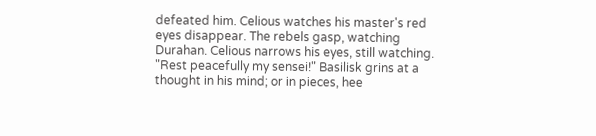defeated him. Celious watches his master's red eyes disappear. The rebels gasp, watching Durahan. Celious narrows his eyes, still watching. "Rest peacefully my sensei!" Basilisk grins at a thought in his mind; or in pieces, hee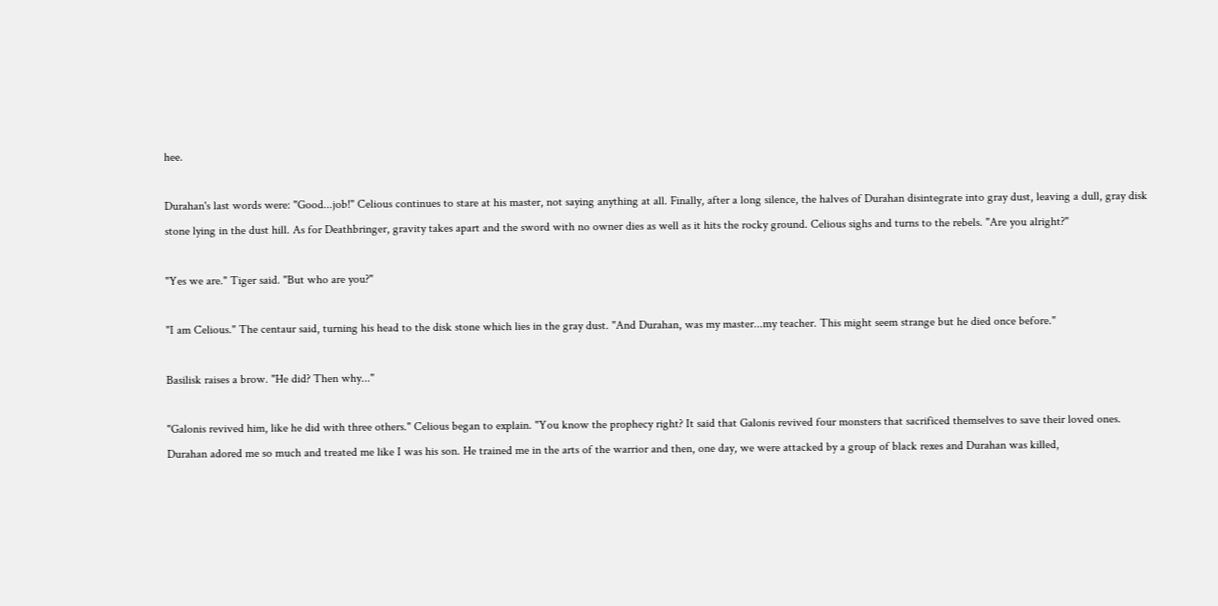hee.

Durahan's last words were: "Good...job!" Celious continues to stare at his master, not saying anything at all. Finally, after a long silence, the halves of Durahan disintegrate into gray dust, leaving a dull, gray disk stone lying in the dust hill. As for Deathbringer, gravity takes apart and the sword with no owner dies as well as it hits the rocky ground. Celious sighs and turns to the rebels. "Are you alright?"

"Yes we are." Tiger said. "But who are you?"

"I am Celious." The centaur said, turning his head to the disk stone which lies in the gray dust. "And Durahan, was my master...my teacher. This might seem strange but he died once before."

Basilisk raises a brow. "He did? Then why..."

"Galonis revived him, like he did with three others." Celious began to explain. "You know the prophecy right? It said that Galonis revived four monsters that sacrificed themselves to save their loved ones. Durahan adored me so much and treated me like I was his son. He trained me in the arts of the warrior and then, one day, we were attacked by a group of black rexes and Durahan was killed,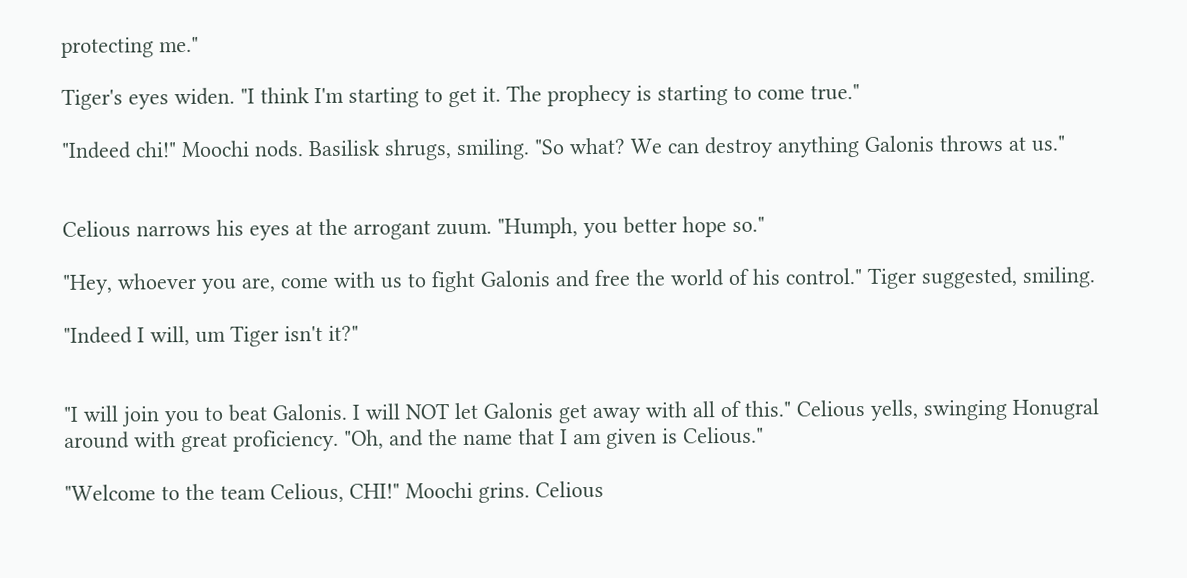protecting me."

Tiger's eyes widen. "I think I'm starting to get it. The prophecy is starting to come true."

"Indeed chi!" Moochi nods. Basilisk shrugs, smiling. "So what? We can destroy anything Galonis throws at us."


Celious narrows his eyes at the arrogant zuum. "Humph, you better hope so."

"Hey, whoever you are, come with us to fight Galonis and free the world of his control." Tiger suggested, smiling.

"Indeed I will, um Tiger isn't it?"


"I will join you to beat Galonis. I will NOT let Galonis get away with all of this." Celious yells, swinging Honugral around with great proficiency. "Oh, and the name that I am given is Celious."

"Welcome to the team Celious, CHI!" Moochi grins. Celious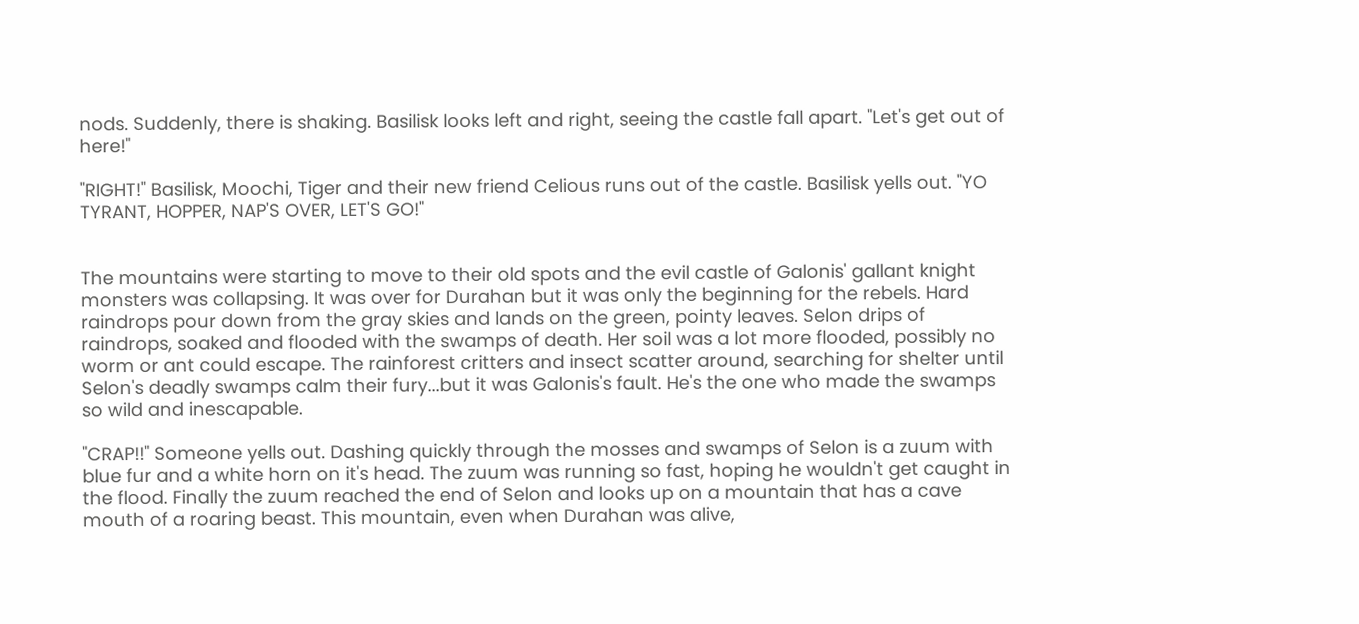nods. Suddenly, there is shaking. Basilisk looks left and right, seeing the castle fall apart. "Let's get out of here!"

"RIGHT!" Basilisk, Moochi, Tiger and their new friend Celious runs out of the castle. Basilisk yells out. "YO TYRANT, HOPPER, NAP'S OVER, LET'S GO!"


The mountains were starting to move to their old spots and the evil castle of Galonis' gallant knight monsters was collapsing. It was over for Durahan but it was only the beginning for the rebels. Hard raindrops pour down from the gray skies and lands on the green, pointy leaves. Selon drips of raindrops, soaked and flooded with the swamps of death. Her soil was a lot more flooded, possibly no worm or ant could escape. The rainforest critters and insect scatter around, searching for shelter until Selon's deadly swamps calm their fury...but it was Galonis's fault. He's the one who made the swamps so wild and inescapable.

"CRAP!!" Someone yells out. Dashing quickly through the mosses and swamps of Selon is a zuum with blue fur and a white horn on it's head. The zuum was running so fast, hoping he wouldn't get caught in the flood. Finally the zuum reached the end of Selon and looks up on a mountain that has a cave mouth of a roaring beast. This mountain, even when Durahan was alive,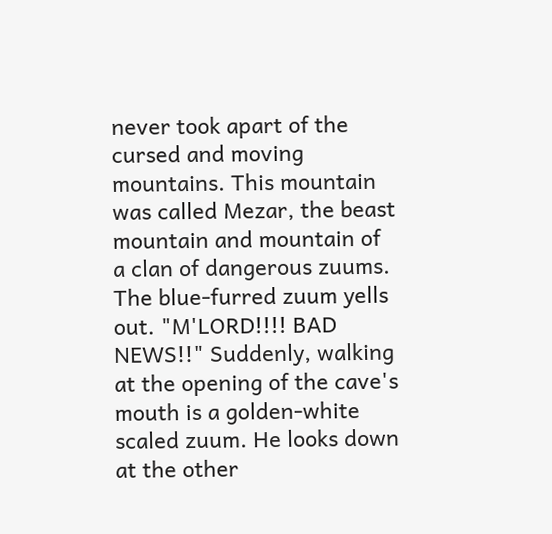never took apart of the cursed and moving mountains. This mountain was called Mezar, the beast mountain and mountain of a clan of dangerous zuums. The blue-furred zuum yells out. "M'LORD!!!! BAD NEWS!!" Suddenly, walking at the opening of the cave's mouth is a golden-white scaled zuum. He looks down at the other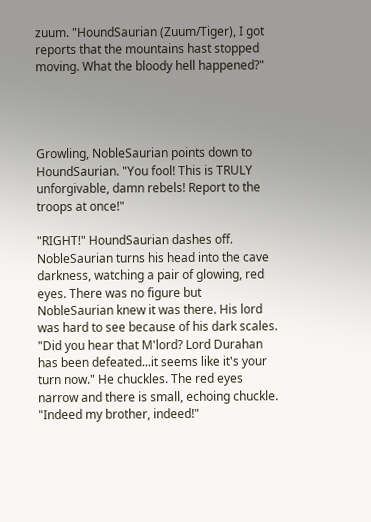zuum. "HoundSaurian (Zuum/Tiger), I got reports that the mountains hast stopped moving. What the bloody hell happened?"




Growling, NobleSaurian points down to HoundSaurian. "You fool! This is TRULY unforgivable, damn rebels! Report to the troops at once!"

"RIGHT!" HoundSaurian dashes off. NobleSaurian turns his head into the cave darkness, watching a pair of glowing, red eyes. There was no figure but NobleSaurian knew it was there. His lord was hard to see because of his dark scales. "Did you hear that M'lord? Lord Durahan has been defeated...it seems like it's your turn now." He chuckles. The red eyes narrow and there is small, echoing chuckle. "Indeed my brother, indeed!"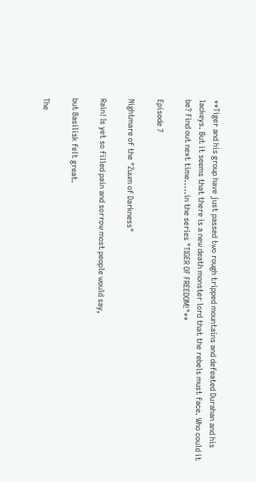**Tiger and his group have just passed two rough tripped mountains and defeated Durahan and his lackeys. But it seems that there is a new death monster lord that the rebels must face. Who could it be? Find out next time.....in the series "TIGER OF FREEDOM!"**

Episode 7

Nightmare of the "Zuum of Darkness"

Rain! Is yet so filled pain and sorrow most people would say,

but Basilisk felt great.

The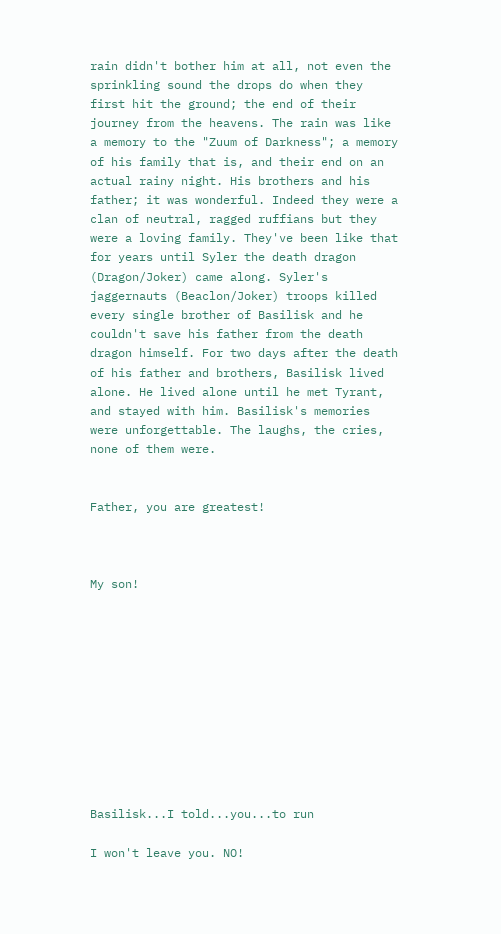rain didn't bother him at all, not even the sprinkling sound the drops do when they first hit the ground; the end of their journey from the heavens. The rain was like a memory to the "Zuum of Darkness"; a memory of his family that is, and their end on an actual rainy night. His brothers and his father; it was wonderful. Indeed they were a clan of neutral, ragged ruffians but they were a loving family. They've been like that for years until Syler the death dragon (Dragon/Joker) came along. Syler's jaggernauts (Beaclon/Joker) troops killed every single brother of Basilisk and he couldn't save his father from the death dragon himself. For two days after the death of his father and brothers, Basilisk lived alone. He lived alone until he met Tyrant, and stayed with him. Basilisk's memories were unforgettable. The laughs, the cries, none of them were.


Father, you are greatest!



My son!











Basilisk...I told...you...to run

I won't leave you. NO!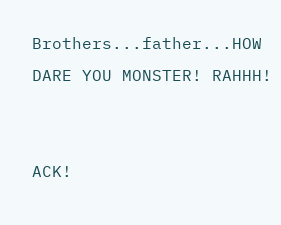Brothers...father...HOW DARE YOU MONSTER! RAHHH!


ACK!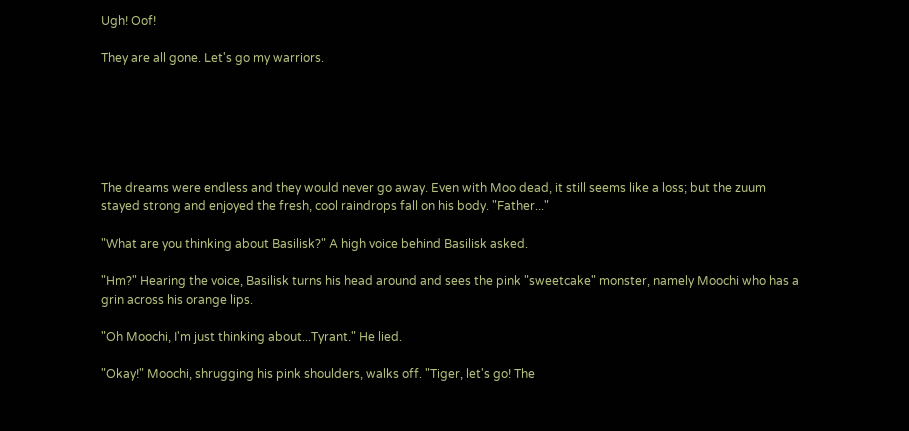Ugh! Oof!

They are all gone. Let's go my warriors.






The dreams were endless and they would never go away. Even with Moo dead, it still seems like a loss; but the zuum stayed strong and enjoyed the fresh, cool raindrops fall on his body. "Father..."

"What are you thinking about Basilisk?" A high voice behind Basilisk asked.

"Hm?" Hearing the voice, Basilisk turns his head around and sees the pink "sweetcake" monster, namely Moochi who has a grin across his orange lips.

"Oh Moochi, I'm just thinking about...Tyrant." He lied.

"Okay!" Moochi, shrugging his pink shoulders, walks off. "Tiger, let's go! The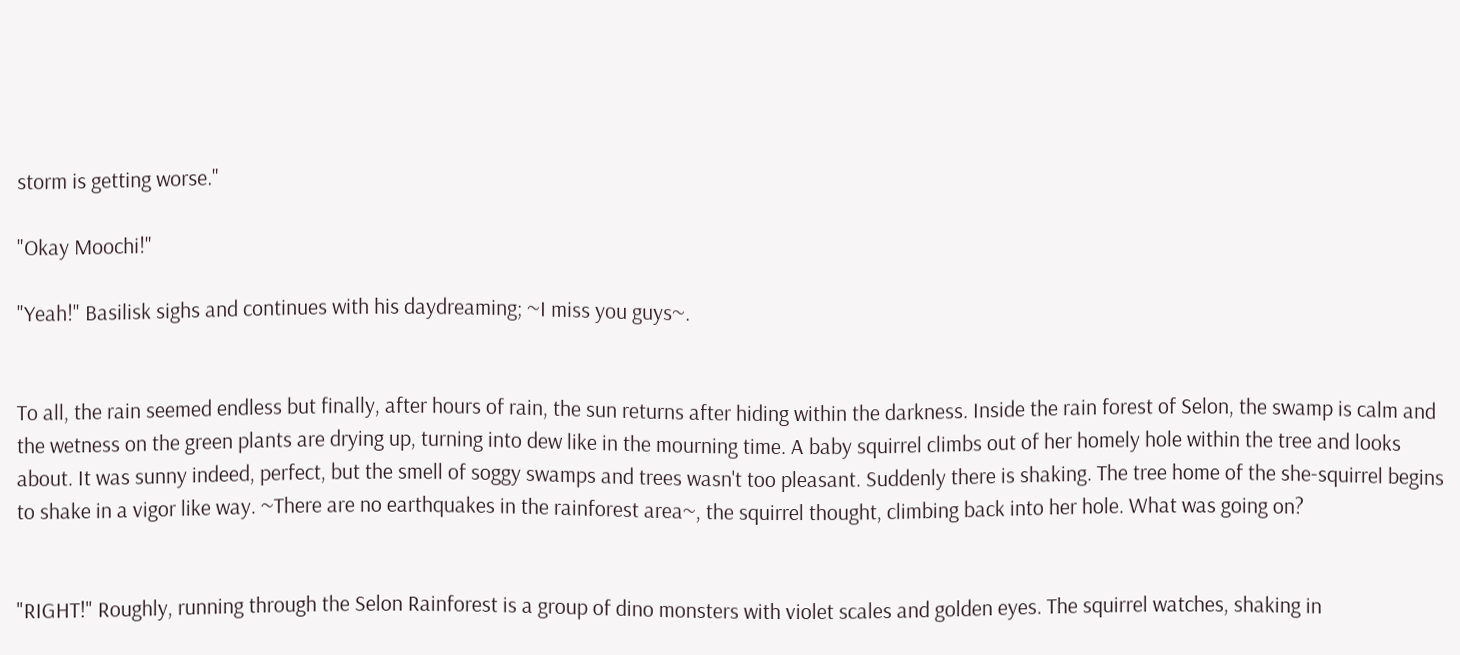storm is getting worse."

"Okay Moochi!"

"Yeah!" Basilisk sighs and continues with his daydreaming; ~I miss you guys~.


To all, the rain seemed endless but finally, after hours of rain, the sun returns after hiding within the darkness. Inside the rain forest of Selon, the swamp is calm and the wetness on the green plants are drying up, turning into dew like in the mourning time. A baby squirrel climbs out of her homely hole within the tree and looks about. It was sunny indeed, perfect, but the smell of soggy swamps and trees wasn't too pleasant. Suddenly there is shaking. The tree home of the she-squirrel begins to shake in a vigor like way. ~There are no earthquakes in the rainforest area~, the squirrel thought, climbing back into her hole. What was going on?


"RIGHT!" Roughly, running through the Selon Rainforest is a group of dino monsters with violet scales and golden eyes. The squirrel watches, shaking in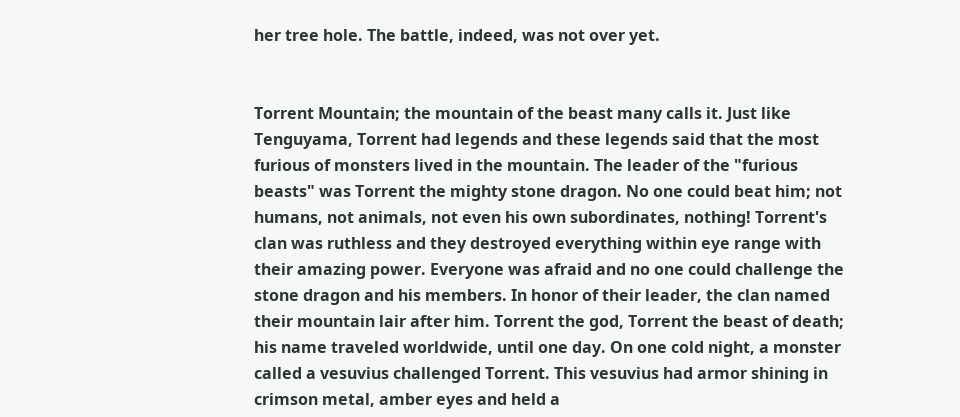her tree hole. The battle, indeed, was not over yet.


Torrent Mountain; the mountain of the beast many calls it. Just like Tenguyama, Torrent had legends and these legends said that the most furious of monsters lived in the mountain. The leader of the "furious beasts" was Torrent the mighty stone dragon. No one could beat him; not humans, not animals, not even his own subordinates, nothing! Torrent's clan was ruthless and they destroyed everything within eye range with their amazing power. Everyone was afraid and no one could challenge the stone dragon and his members. In honor of their leader, the clan named their mountain lair after him. Torrent the god, Torrent the beast of death; his name traveled worldwide, until one day. On one cold night, a monster called a vesuvius challenged Torrent. This vesuvius had armor shining in crimson metal, amber eyes and held a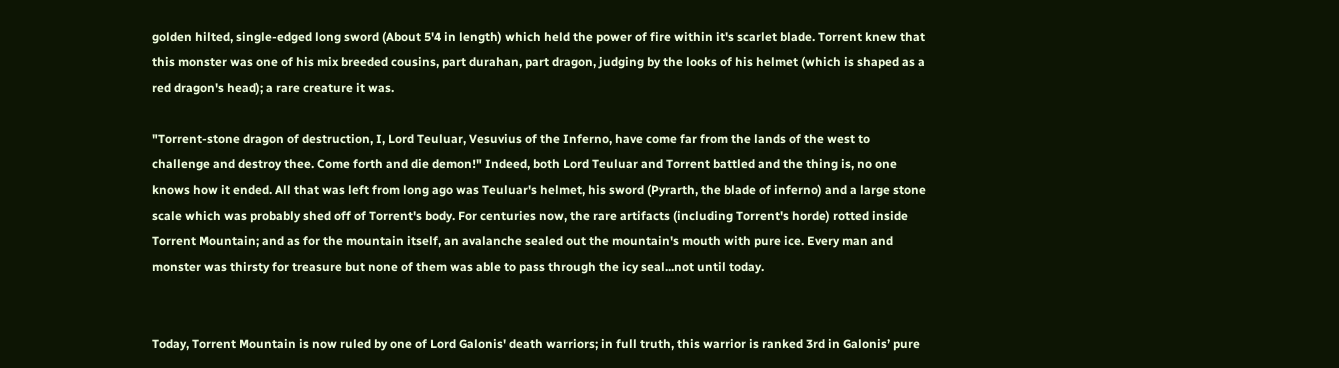golden hilted, single-edged long sword (About 5'4 in length) which held the power of fire within it's scarlet blade. Torrent knew that this monster was one of his mix breeded cousins, part durahan, part dragon, judging by the looks of his helmet (which is shaped as a red dragon's head); a rare creature it was.

"Torrent-stone dragon of destruction, I, Lord Teuluar, Vesuvius of the Inferno, have come far from the lands of the west to challenge and destroy thee. Come forth and die demon!" Indeed, both Lord Teuluar and Torrent battled and the thing is, no one knows how it ended. All that was left from long ago was Teuluar's helmet, his sword (Pyrarth, the blade of inferno) and a large stone scale which was probably shed off of Torrent's body. For centuries now, the rare artifacts (including Torrent's horde) rotted inside Torrent Mountain; and as for the mountain itself, an avalanche sealed out the mountain's mouth with pure ice. Every man and monster was thirsty for treasure but none of them was able to pass through the icy seal...not until today.


Today, Torrent Mountain is now ruled by one of Lord Galonis' death warriors; in full truth, this warrior is ranked 3rd in Galonis’ pure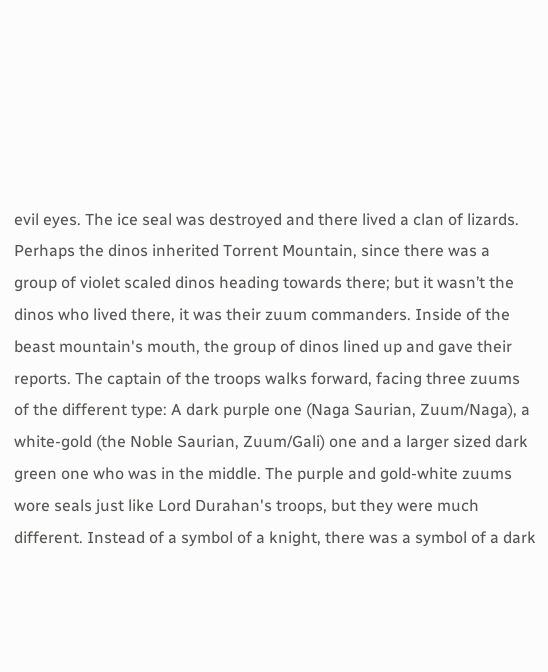evil eyes. The ice seal was destroyed and there lived a clan of lizards. Perhaps the dinos inherited Torrent Mountain, since there was a group of violet scaled dinos heading towards there; but it wasn’t the dinos who lived there, it was their zuum commanders. Inside of the beast mountain's mouth, the group of dinos lined up and gave their reports. The captain of the troops walks forward, facing three zuums of the different type: A dark purple one (Naga Saurian, Zuum/Naga), a white-gold (the Noble Saurian, Zuum/Gali) one and a larger sized dark green one who was in the middle. The purple and gold-white zuums wore seals just like Lord Durahan's troops, but they were much different. Instead of a symbol of a knight, there was a symbol of a dark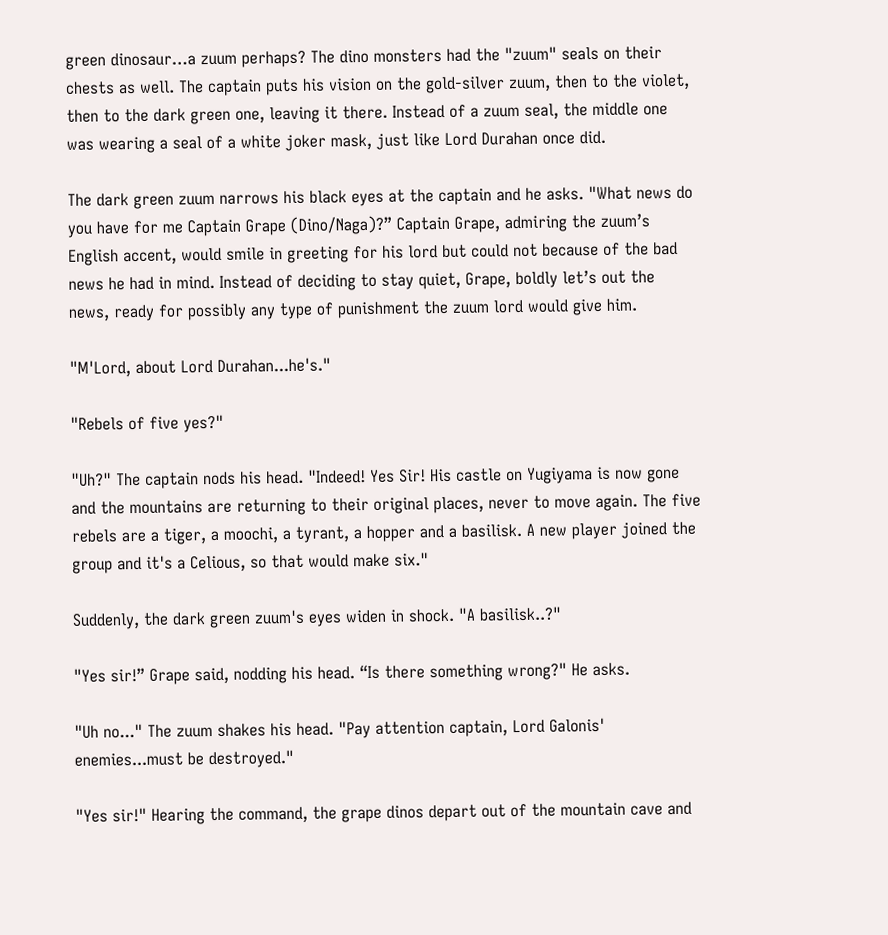green dinosaur…a zuum perhaps? The dino monsters had the "zuum" seals on their chests as well. The captain puts his vision on the gold-silver zuum, then to the violet, then to the dark green one, leaving it there. Instead of a zuum seal, the middle one was wearing a seal of a white joker mask, just like Lord Durahan once did.

The dark green zuum narrows his black eyes at the captain and he asks. "What news do you have for me Captain Grape (Dino/Naga)?” Captain Grape, admiring the zuum’s English accent, would smile in greeting for his lord but could not because of the bad news he had in mind. Instead of deciding to stay quiet, Grape, boldly let’s out the news, ready for possibly any type of punishment the zuum lord would give him.

"M'Lord, about Lord Durahan...he's."

"Rebels of five yes?"

"Uh?" The captain nods his head. "Indeed! Yes Sir! His castle on Yugiyama is now gone and the mountains are returning to their original places, never to move again. The five rebels are a tiger, a moochi, a tyrant, a hopper and a basilisk. A new player joined the group and it's a Celious, so that would make six."

Suddenly, the dark green zuum's eyes widen in shock. "A basilisk..?"

"Yes sir!” Grape said, nodding his head. “Is there something wrong?" He asks.

"Uh no..." The zuum shakes his head. "Pay attention captain, Lord Galonis' enemies...must be destroyed."

"Yes sir!" Hearing the command, the grape dinos depart out of the mountain cave and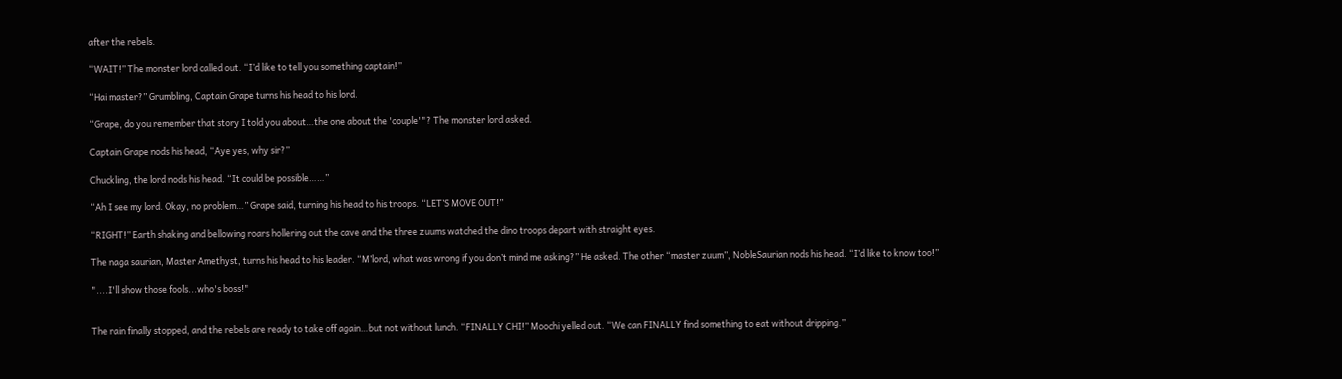after the rebels.

“WAIT!” The monster lord called out. “I’d like to tell you something captain!”

“Hai master?” Grumbling, Captain Grape turns his head to his lord.

“Grape, do you remember that story I told you about…the one about the 'couple'"? The monster lord asked.

Captain Grape nods his head, “Aye yes, why sir?”

Chuckling, the lord nods his head. “It could be possible……”

“Ah I see my lord. Okay, no problem…” Grape said, turning his head to his troops. “LET’S MOVE OUT!”

“RIGHT!” Earth shaking and bellowing roars hollering out the cave and the three zuums watched the dino troops depart with straight eyes.

The naga saurian, Master Amethyst, turns his head to his leader. “M’lord, what was wrong if you don’t mind me asking?” He asked. The other “master zuum”, NobleSaurian nods his head. “I’d like to know too!”

"....I'll show those fools...who's boss!"


The rain finally stopped, and the rebels are ready to take off again…but not without lunch. “FINALLY CHI!” Moochi yelled out. “We can FINALLY find something to eat without dripping.”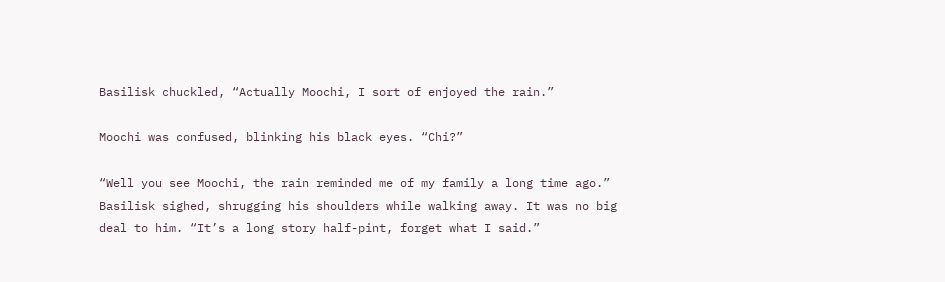Basilisk chuckled, “Actually Moochi, I sort of enjoyed the rain.”

Moochi was confused, blinking his black eyes. “Chi?”

“Well you see Moochi, the rain reminded me of my family a long time ago.” Basilisk sighed, shrugging his shoulders while walking away. It was no big deal to him. “It’s a long story half-pint, forget what I said.”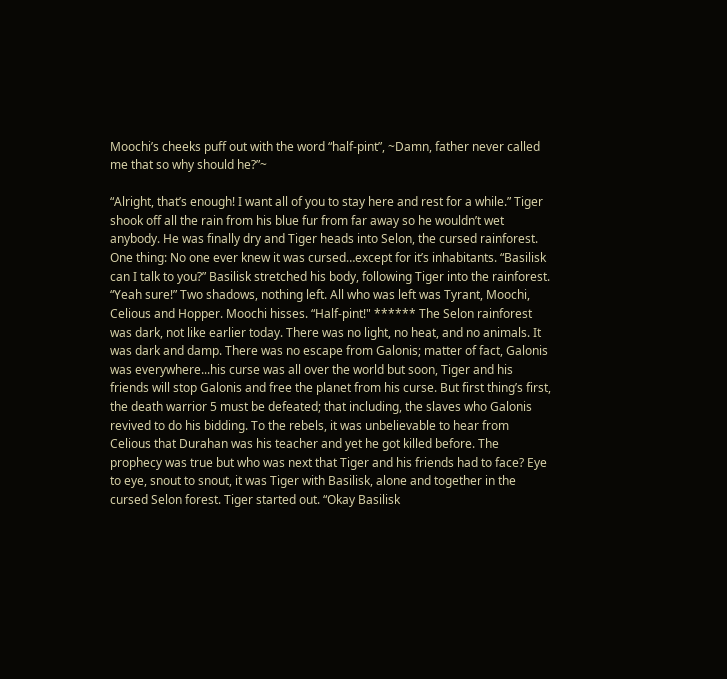Moochi’s cheeks puff out with the word “half-pint”, ~Damn, father never called me that so why should he?”~

“Alright, that’s enough! I want all of you to stay here and rest for a while.” Tiger shook off all the rain from his blue fur from far away so he wouldn’t wet anybody. He was finally dry and Tiger heads into Selon, the cursed rainforest. One thing: No one ever knew it was cursed…except for it’s inhabitants. “Basilisk can I talk to you?” Basilisk stretched his body, following Tiger into the rainforest. “Yeah sure!” Two shadows, nothing left. All who was left was Tyrant, Moochi, Celious and Hopper. Moochi hisses. “Half-pint!" ****** The Selon rainforest was dark, not like earlier today. There was no light, no heat, and no animals. It was dark and damp. There was no escape from Galonis; matter of fact, Galonis was everywhere...his curse was all over the world but soon, Tiger and his friends will stop Galonis and free the planet from his curse. But first thing’s first, the death warrior 5 must be defeated; that including, the slaves who Galonis revived to do his bidding. To the rebels, it was unbelievable to hear from Celious that Durahan was his teacher and yet he got killed before. The prophecy was true but who was next that Tiger and his friends had to face? Eye to eye, snout to snout, it was Tiger with Basilisk, alone and together in the cursed Selon forest. Tiger started out. “Okay Basilisk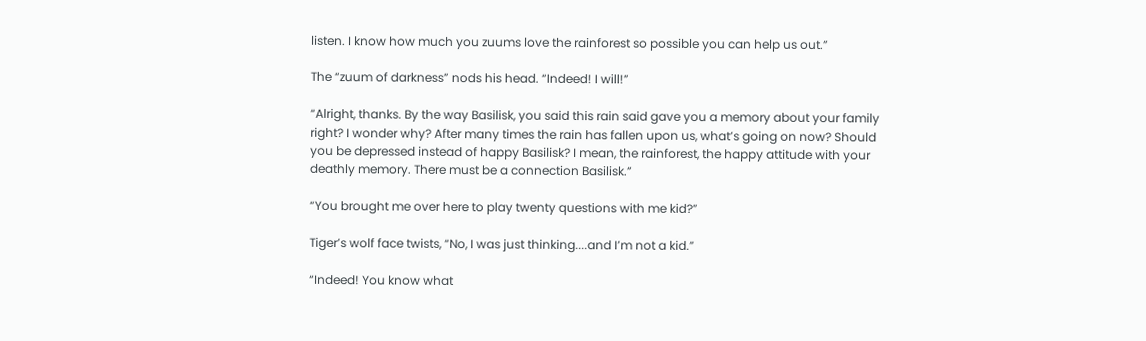listen. I know how much you zuums love the rainforest so possible you can help us out.”

The “zuum of darkness” nods his head. “Indeed! I will!”

“Alright, thanks. By the way Basilisk, you said this rain said gave you a memory about your family right? I wonder why? After many times the rain has fallen upon us, what’s going on now? Should you be depressed instead of happy Basilisk? I mean, the rainforest, the happy attitude with your deathly memory. There must be a connection Basilisk.”

“You brought me over here to play twenty questions with me kid?”

Tiger’s wolf face twists, “No, I was just thinking....and I’m not a kid.”

“Indeed! You know what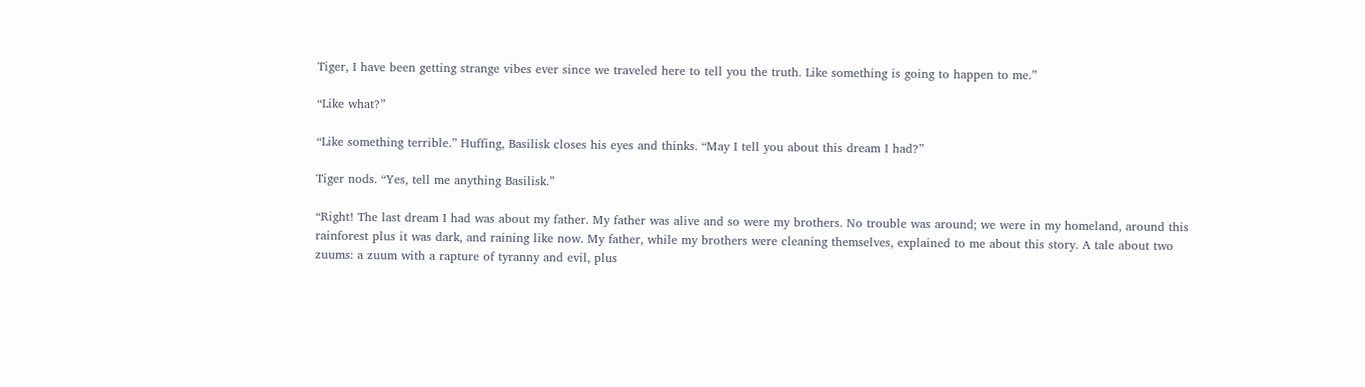Tiger, I have been getting strange vibes ever since we traveled here to tell you the truth. Like something is going to happen to me.”

“Like what?”

“Like something terrible.” Huffing, Basilisk closes his eyes and thinks. “May I tell you about this dream I had?”

Tiger nods. “Yes, tell me anything Basilisk.”

“Right! The last dream I had was about my father. My father was alive and so were my brothers. No trouble was around; we were in my homeland, around this rainforest plus it was dark, and raining like now. My father, while my brothers were cleaning themselves, explained to me about this story. A tale about two zuums: a zuum with a rapture of tyranny and evil, plus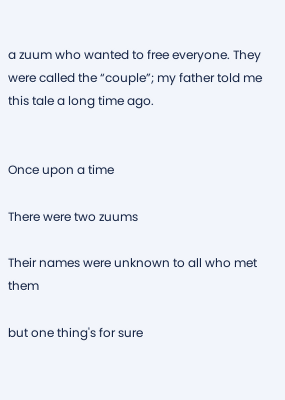a zuum who wanted to free everyone. They were called the “couple”; my father told me this tale a long time ago.


Once upon a time

There were two zuums

Their names were unknown to all who met them

but one thing's for sure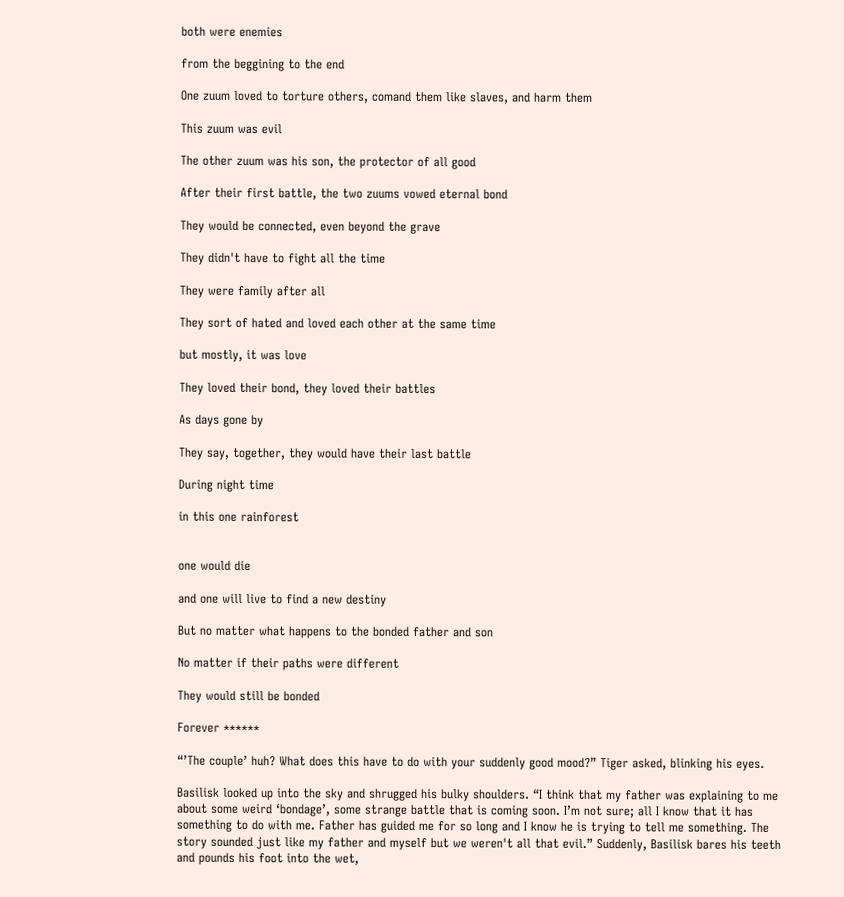both were enemies

from the beggining to the end

One zuum loved to torture others, comand them like slaves, and harm them

This zuum was evil

The other zuum was his son, the protector of all good

After their first battle, the two zuums vowed eternal bond

They would be connected, even beyond the grave

They didn't have to fight all the time

They were family after all

They sort of hated and loved each other at the same time

but mostly, it was love

They loved their bond, they loved their battles

As days gone by

They say, together, they would have their last battle

During night time

in this one rainforest


one would die

and one will live to find a new destiny

But no matter what happens to the bonded father and son

No matter if their paths were different

They would still be bonded

Forever ******

“’The couple’ huh? What does this have to do with your suddenly good mood?” Tiger asked, blinking his eyes.

Basilisk looked up into the sky and shrugged his bulky shoulders. “I think that my father was explaining to me about some weird ‘bondage’, some strange battle that is coming soon. I’m not sure; all I know that it has something to do with me. Father has guided me for so long and I know he is trying to tell me something. The story sounded just like my father and myself but we weren't all that evil.” Suddenly, Basilisk bares his teeth and pounds his foot into the wet,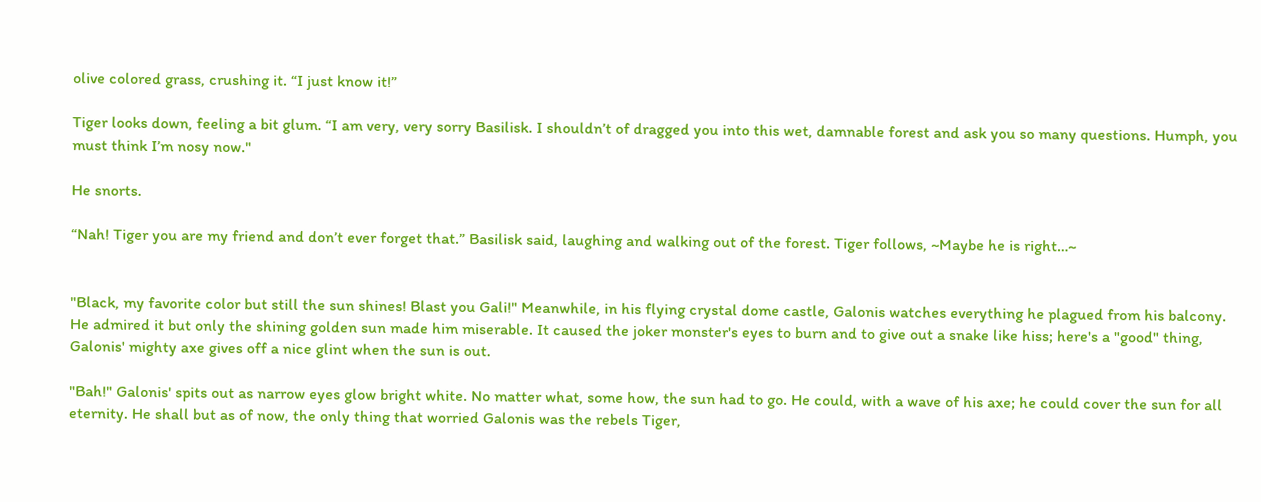olive colored grass, crushing it. “I just know it!”

Tiger looks down, feeling a bit glum. “I am very, very sorry Basilisk. I shouldn’t of dragged you into this wet, damnable forest and ask you so many questions. Humph, you must think I’m nosy now."

He snorts.

“Nah! Tiger you are my friend and don’t ever forget that.” Basilisk said, laughing and walking out of the forest. Tiger follows, ~Maybe he is right…~


"Black, my favorite color but still the sun shines! Blast you Gali!" Meanwhile, in his flying crystal dome castle, Galonis watches everything he plagued from his balcony. He admired it but only the shining golden sun made him miserable. It caused the joker monster's eyes to burn and to give out a snake like hiss; here's a "good" thing, Galonis' mighty axe gives off a nice glint when the sun is out.

"Bah!" Galonis' spits out as narrow eyes glow bright white. No matter what, some how, the sun had to go. He could, with a wave of his axe; he could cover the sun for all eternity. He shall but as of now, the only thing that worried Galonis was the rebels Tiger,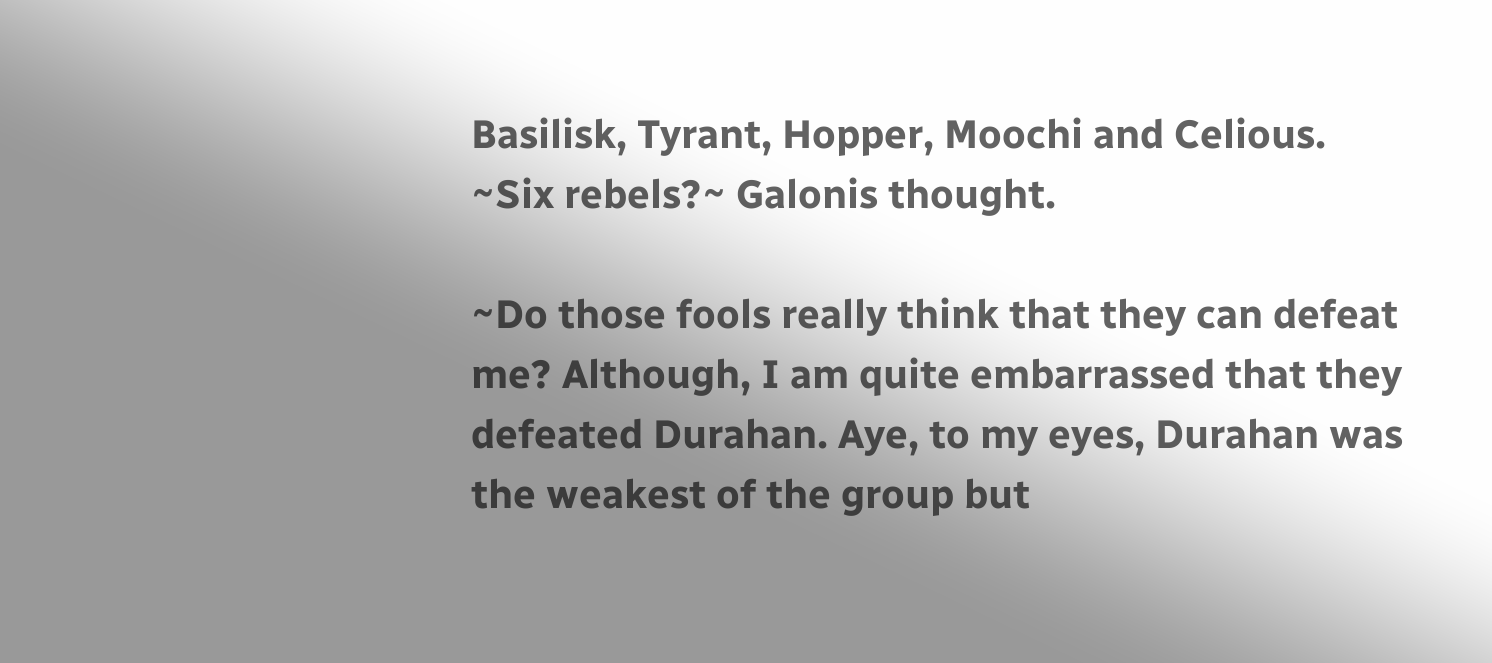Basilisk, Tyrant, Hopper, Moochi and Celious. ~Six rebels?~ Galonis thought.

~Do those fools really think that they can defeat me? Although, I am quite embarrassed that they defeated Durahan. Aye, to my eyes, Durahan was the weakest of the group but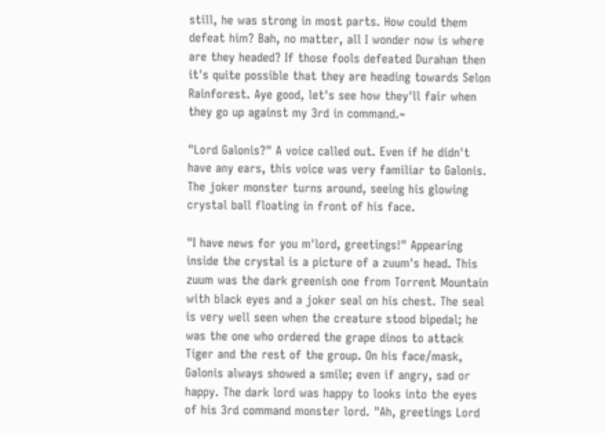still, he was strong in most parts. How could them defeat him? Bah, no matter, all I wonder now is where are they headed? If those fools defeated Durahan then it's quite possible that they are heading towards Selon Rainforest. Aye good, let's see how they'll fair when they go up against my 3rd in command.~

"Lord Galonis?" A voice called out. Even if he didn't have any ears, this voice was very familiar to Galonis. The joker monster turns around, seeing his glowing crystal ball floating in front of his face.

"I have news for you m'lord, greetings!" Appearing inside the crystal is a picture of a zuum's head. This zuum was the dark greenish one from Torrent Mountain with black eyes and a joker seal on his chest. The seal is very well seen when the creature stood bipedal; he was the one who ordered the grape dinos to attack Tiger and the rest of the group. On his face/mask, Galonis always showed a smile; even if angry, sad or happy. The dark lord was happy to looks into the eyes of his 3rd command monster lord. "Ah, greetings Lord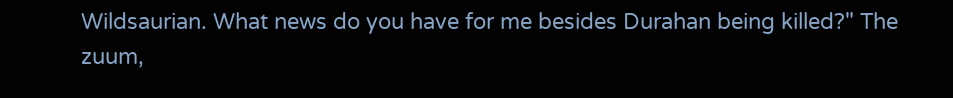Wildsaurian. What news do you have for me besides Durahan being killed?" The zuum,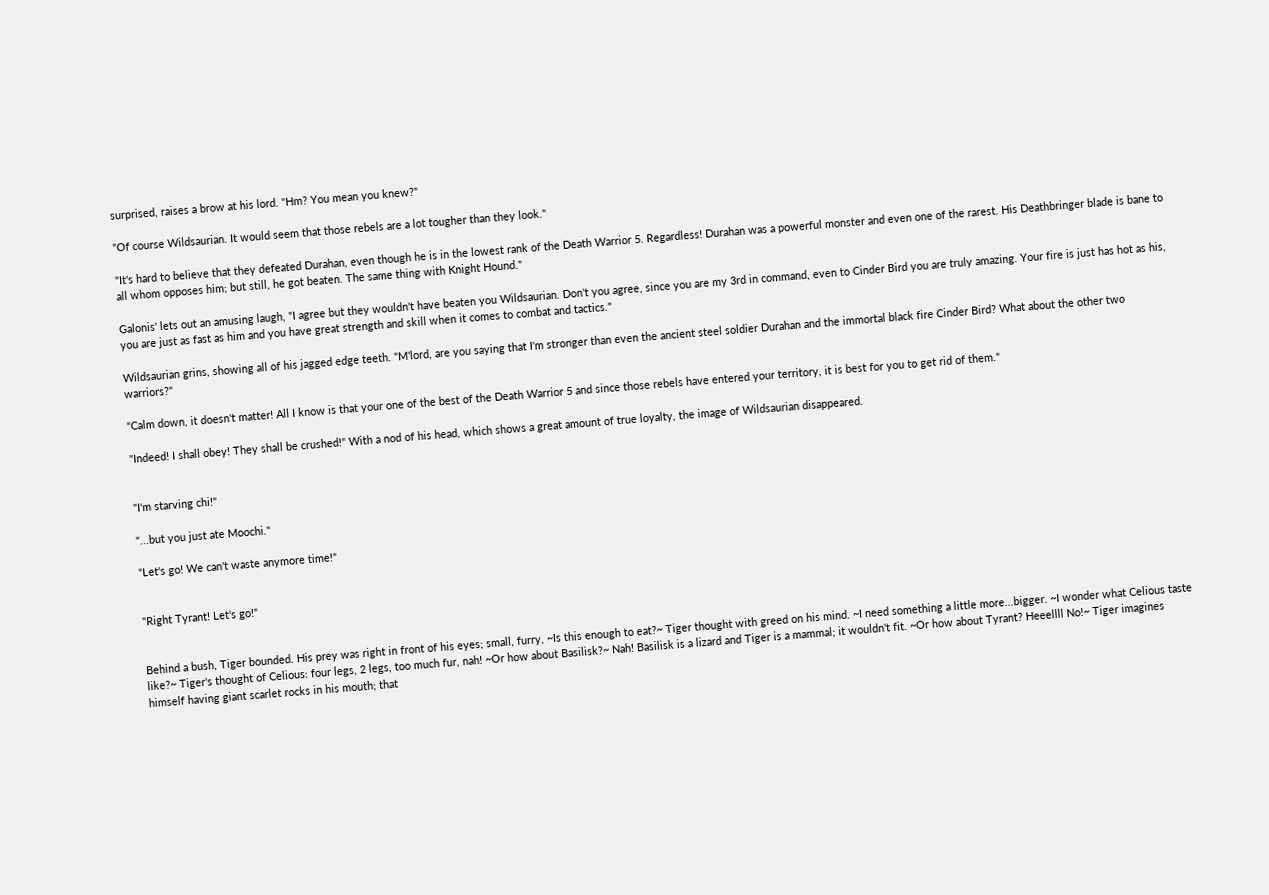surprised, raises a brow at his lord. "Hm? You mean you knew?"

"Of course Wildsaurian. It would seem that those rebels are a lot tougher than they look."

"It's hard to believe that they defeated Durahan, even though he is in the lowest rank of the Death Warrior 5. Regardless! Durahan was a powerful monster and even one of the rarest. His Deathbringer blade is bane to all whom opposes him; but still, he got beaten. The same thing with Knight Hound."

Galonis' lets out an amusing laugh, "I agree but they wouldn't have beaten you Wildsaurian. Don't you agree, since you are my 3rd in command, even to Cinder Bird you are truly amazing. Your fire is just has hot as his, you are just as fast as him and you have great strength and skill when it comes to combat and tactics."

Wildsaurian grins, showing all of his jagged edge teeth. "M'lord, are you saying that I'm stronger than even the ancient steel soldier Durahan and the immortal black fire Cinder Bird? What about the other two warriors?"

"Calm down, it doesn't matter! All I know is that your one of the best of the Death Warrior 5 and since those rebels have entered your territory, it is best for you to get rid of them."

"Indeed! I shall obey! They shall be crushed!" With a nod of his head, which shows a great amount of true loyalty, the image of Wildsaurian disappeared.


"I'm starving chi!"

"...but you just ate Moochi."

"Let's go! We can't waste anymore time!"


"Right Tyrant! Let's go!"


Behind a bush, Tiger bounded. His prey was right in front of his eyes; small, furry, ~Is this enough to eat?~ Tiger thought with greed on his mind. ~I need something a little more...bigger. ~I wonder what Celious taste like?~ Tiger's thought of Celious: four legs, 2 legs, too much fur, nah! ~Or how about Basilisk?~ Nah! Basilisk is a lizard and Tiger is a mammal; it wouldn't fit. ~Or how about Tyrant? Heeellll No!~ Tiger imagines himself having giant scarlet rocks in his mouth; that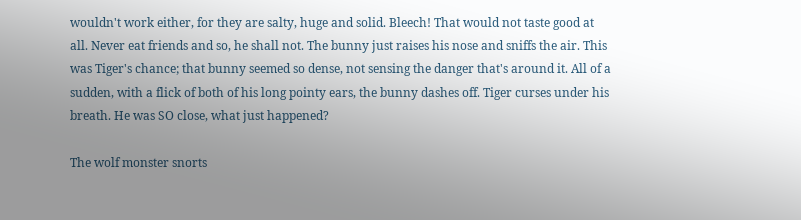wouldn't work either, for they are salty, huge and solid. Bleech! That would not taste good at all. Never eat friends and so, he shall not. The bunny just raises his nose and sniffs the air. This was Tiger's chance; that bunny seemed so dense, not sensing the danger that's around it. All of a sudden, with a flick of both of his long pointy ears, the bunny dashes off. Tiger curses under his breath. He was SO close, what just happened?

The wolf monster snorts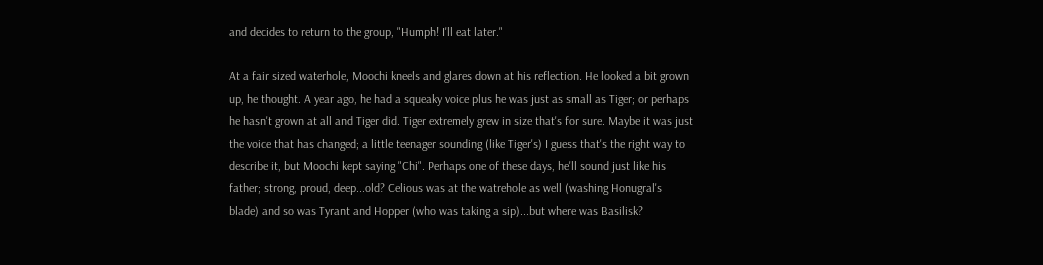and decides to return to the group, "Humph! I'll eat later."

At a fair sized waterhole, Moochi kneels and glares down at his reflection. He looked a bit grown up, he thought. A year ago, he had a squeaky voice plus he was just as small as Tiger; or perhaps he hasn't grown at all and Tiger did. Tiger extremely grew in size that's for sure. Maybe it was just the voice that has changed; a little teenager sounding (like Tiger's) I guess that's the right way to describe it, but Moochi kept saying "Chi". Perhaps one of these days, he'll sound just like his father; strong, proud, deep...old? Celious was at the watrehole as well (washing Honugral's blade) and so was Tyrant and Hopper (who was taking a sip)...but where was Basilisk?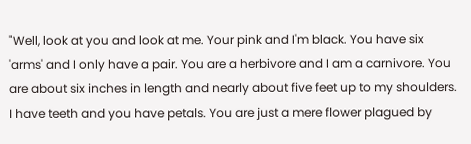"Well, look at you and look at me. Your pink and I'm black. You have six 'arms' and I only have a pair. You are a herbivore and I am a carnivore. You are about six inches in length and nearly about five feet up to my shoulders. I have teeth and you have petals. You are just a mere flower plagued by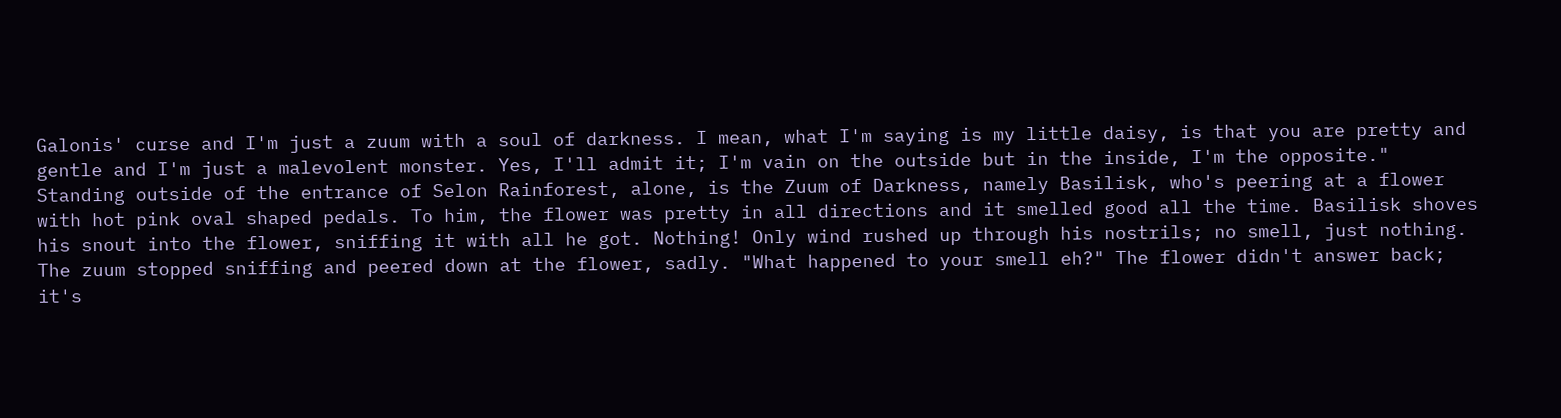Galonis' curse and I'm just a zuum with a soul of darkness. I mean, what I'm saying is my little daisy, is that you are pretty and gentle and I'm just a malevolent monster. Yes, I'll admit it; I'm vain on the outside but in the inside, I'm the opposite." Standing outside of the entrance of Selon Rainforest, alone, is the Zuum of Darkness, namely Basilisk, who's peering at a flower with hot pink oval shaped pedals. To him, the flower was pretty in all directions and it smelled good all the time. Basilisk shoves his snout into the flower, sniffing it with all he got. Nothing! Only wind rushed up through his nostrils; no smell, just nothing. The zuum stopped sniffing and peered down at the flower, sadly. "What happened to your smell eh?" The flower didn't answer back; it's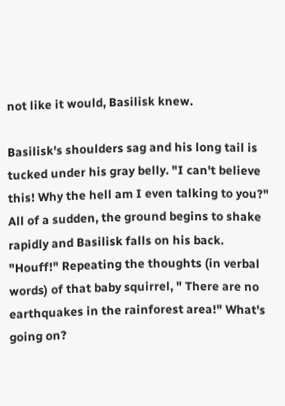not like it would, Basilisk knew.

Basilisk's shoulders sag and his long tail is tucked under his gray belly. "I can't believe this! Why the hell am I even talking to you?" All of a sudden, the ground begins to shake rapidly and Basilisk falls on his back. "Houff!" Repeating the thoughts (in verbal words) of that baby squirrel, " There are no earthquakes in the rainforest area!" What's going on?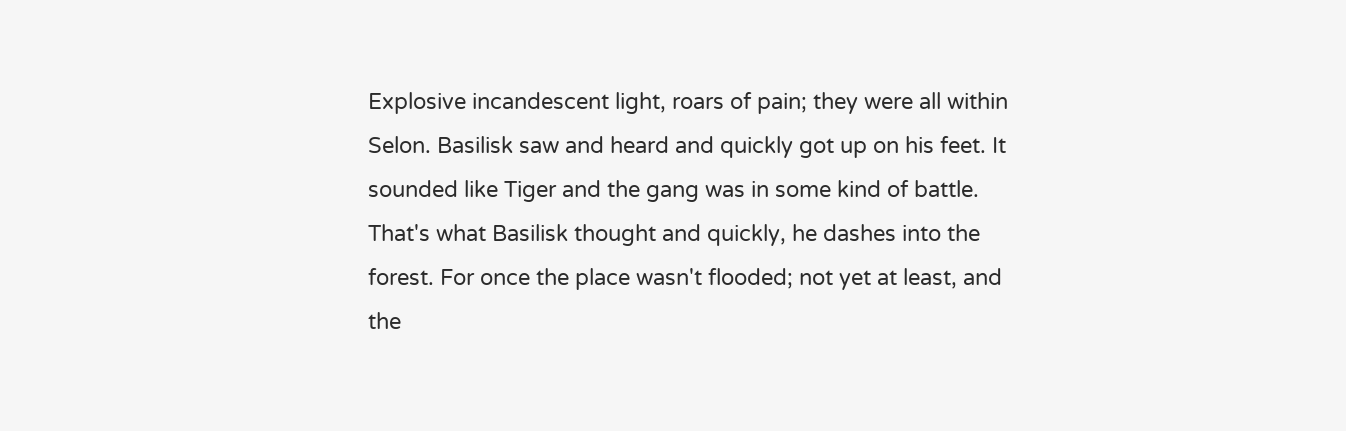Explosive incandescent light, roars of pain; they were all within Selon. Basilisk saw and heard and quickly got up on his feet. It sounded like Tiger and the gang was in some kind of battle. That's what Basilisk thought and quickly, he dashes into the forest. For once the place wasn't flooded; not yet at least, and the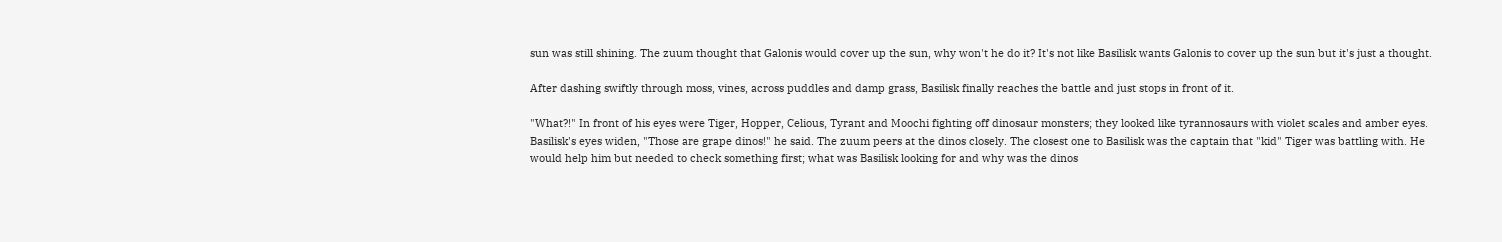sun was still shining. The zuum thought that Galonis would cover up the sun, why won't he do it? It's not like Basilisk wants Galonis to cover up the sun but it's just a thought.

After dashing swiftly through moss, vines, across puddles and damp grass, Basilisk finally reaches the battle and just stops in front of it.

"What?!" In front of his eyes were Tiger, Hopper, Celious, Tyrant and Moochi fighting off dinosaur monsters; they looked like tyrannosaurs with violet scales and amber eyes. Basilisk's eyes widen, "Those are grape dinos!" he said. The zuum peers at the dinos closely. The closest one to Basilisk was the captain that "kid" Tiger was battling with. He would help him but needed to check something first; what was Basilisk looking for and why was the dinos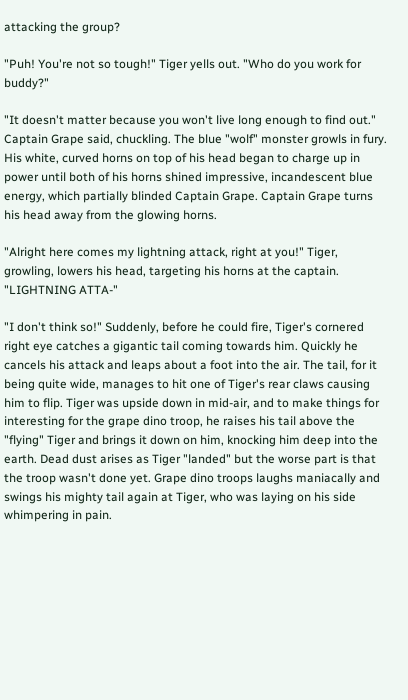attacking the group?

"Puh! You're not so tough!" Tiger yells out. "Who do you work for buddy?"

"It doesn't matter because you won't live long enough to find out." Captain Grape said, chuckling. The blue "wolf" monster growls in fury. His white, curved horns on top of his head began to charge up in power until both of his horns shined impressive, incandescent blue energy, which partially blinded Captain Grape. Captain Grape turns his head away from the glowing horns.

"Alright here comes my lightning attack, right at you!" Tiger, growling, lowers his head, targeting his horns at the captain. "LIGHTNING ATTA-"

"I don't think so!" Suddenly, before he could fire, Tiger's cornered right eye catches a gigantic tail coming towards him. Quickly he cancels his attack and leaps about a foot into the air. The tail, for it being quite wide, manages to hit one of Tiger's rear claws causing him to flip. Tiger was upside down in mid-air, and to make things for interesting for the grape dino troop, he raises his tail above the "flying" Tiger and brings it down on him, knocking him deep into the earth. Dead dust arises as Tiger "landed" but the worse part is that the troop wasn't done yet. Grape dino troops laughs maniacally and swings his mighty tail again at Tiger, who was laying on his side whimpering in pain.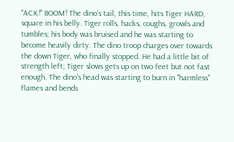"ACK!" BOOM! The dino's tail, this time, hits Tiger HARD, square in his belly. Tiger rolls, hacks, coughs, growls and tumbles; his body was bruised and he was starting to become heavily dirty. The dino troop charges over towards the down Tiger, who finally stopped. He had a little bit of strength left; Tiger slows gets up on two feet but not fast enough. The dino's head was starting to burn in "harmless" flames and bends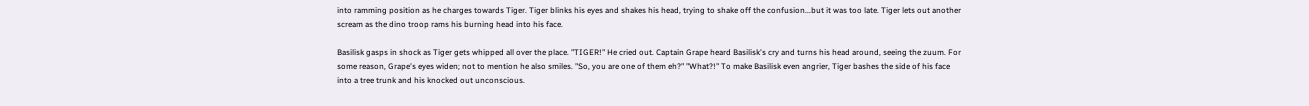into ramming position as he charges towards Tiger. Tiger blinks his eyes and shakes his head, trying to shake off the confusion...but it was too late. Tiger lets out another scream as the dino troop rams his burning head into his face.

Basilisk gasps in shock as Tiger gets whipped all over the place. "TIGER!" He cried out. Captain Grape heard Basilisk's cry and turns his head around, seeing the zuum. For some reason, Grape's eyes widen; not to mention he also smiles. "So, you are one of them eh?" "What?!" To make Basilisk even angrier, Tiger bashes the side of his face into a tree trunk and his knocked out unconscious.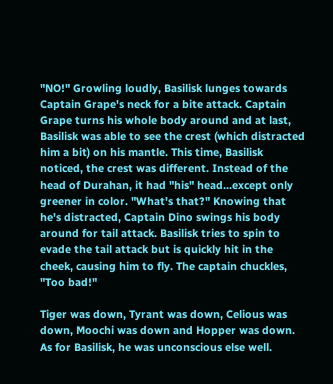"NO!" Growling loudly, Basilisk lunges towards Captain Grape's neck for a bite attack. Captain Grape turns his whole body around and at last, Basilisk was able to see the crest (which distracted him a bit) on his mantle. This time, Basilisk noticed, the crest was different. Instead of the head of Durahan, it had "his" head...except only greener in color. "What's that?" Knowing that he's distracted, Captain Dino swings his body around for tail attack. Basilisk tries to spin to evade the tail attack but is quickly hit in the cheek, causing him to fly. The captain chuckles, "Too bad!"

Tiger was down, Tyrant was down, Celious was down, Moochi was down and Hopper was down. As for Basilisk, he was unconscious else well.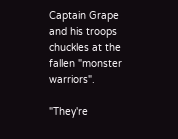Captain Grape and his troops chuckles at the fallen "monster warriors".

"They're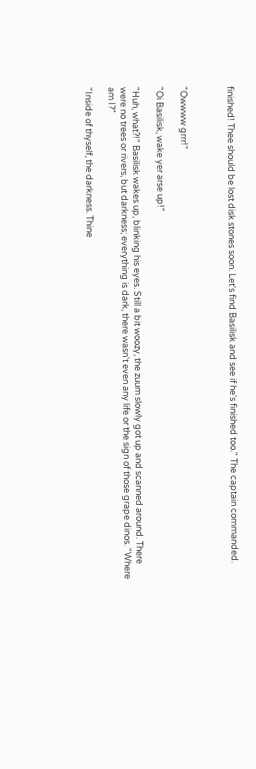finished! Thee should be lost disk stones soon. Let's find Basilisk and see if he's finished too." The captain commanded.



"Owwww grrr!"

"Oi Basilisk, wake yer arse up!"

"Huh, what?!" Basilisk wakes up, blinking his eyes. Still a bit woozy, the zuum slowly got up and scanned around. There were no trees or rivers, but darkness; everything is dark, there wasn't even any life or the sign of those grape dinos. "Where am I?"

"Inside of thyself, the darkness. Thine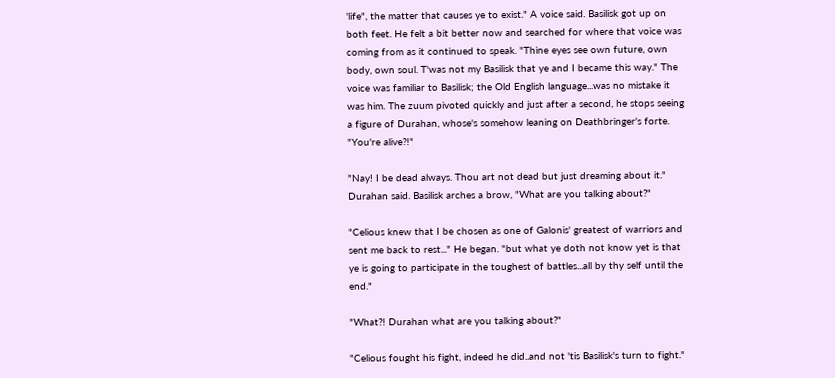'life", the matter that causes ye to exist." A voice said. Basilisk got up on both feet. He felt a bit better now and searched for where that voice was coming from as it continued to speak. "Thine eyes see own future, own body, own soul. T'was not my Basilisk that ye and I became this way." The voice was familiar to Basilisk; the Old English language...was no mistake it was him. The zuum pivoted quickly and just after a second, he stops seeing a figure of Durahan, whose's somehow leaning on Deathbringer's forte. "You're alive?!"

"Nay! I be dead always. Thou art not dead but just dreaming about it." Durahan said. Basilisk arches a brow, "What are you talking about?"

"Celious knew that I be chosen as one of Galonis' greatest of warriors and sent me back to rest..." He began. "but what ye doth not know yet is that ye is going to participate in the toughest of battles...all by thy self until the end."

"What?! Durahan what are you talking about?"

"Celious fought his fight, indeed he did..and not 'tis Basilisk's turn to fight."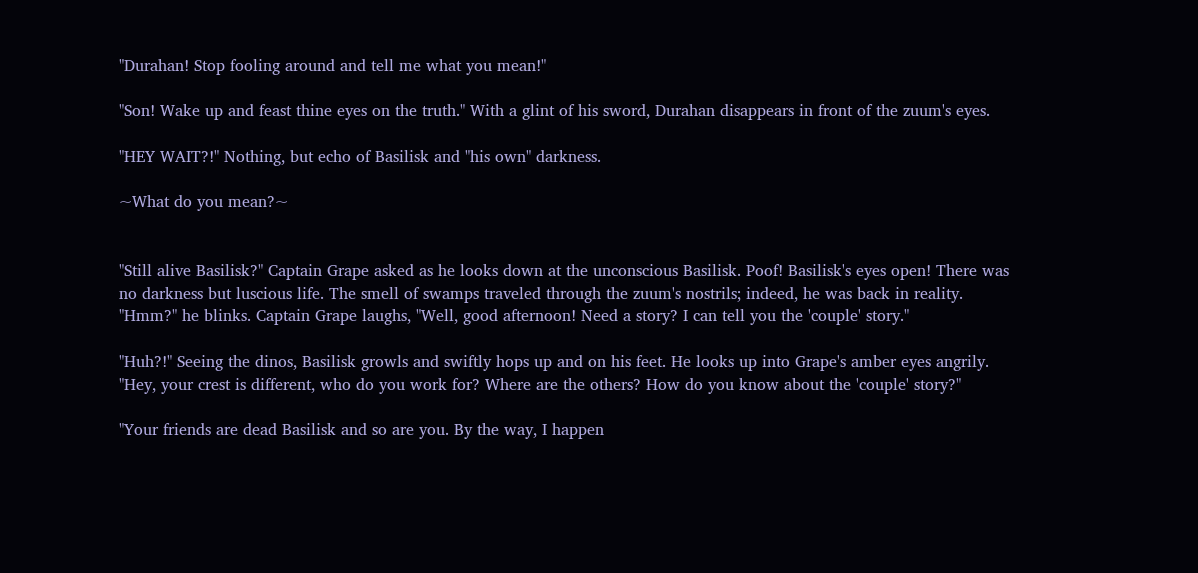"Durahan! Stop fooling around and tell me what you mean!"

"Son! Wake up and feast thine eyes on the truth." With a glint of his sword, Durahan disappears in front of the zuum's eyes.

"HEY WAIT?!" Nothing, but echo of Basilisk and "his own" darkness.

~What do you mean?~


"Still alive Basilisk?" Captain Grape asked as he looks down at the unconscious Basilisk. Poof! Basilisk's eyes open! There was no darkness but luscious life. The smell of swamps traveled through the zuum's nostrils; indeed, he was back in reality. "Hmm?" he blinks. Captain Grape laughs, "Well, good afternoon! Need a story? I can tell you the 'couple' story."

"Huh?!" Seeing the dinos, Basilisk growls and swiftly hops up and on his feet. He looks up into Grape's amber eyes angrily. "Hey, your crest is different, who do you work for? Where are the others? How do you know about the 'couple' story?"

"Your friends are dead Basilisk and so are you. By the way, I happen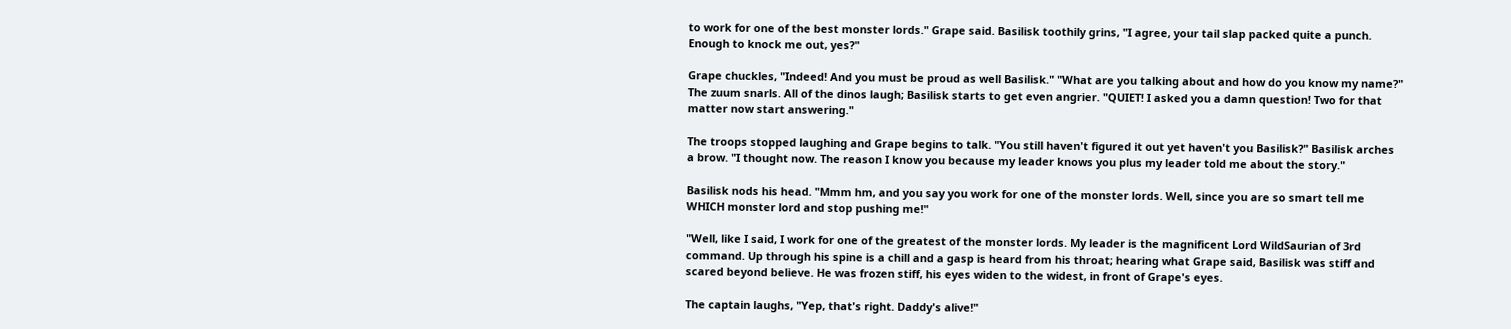to work for one of the best monster lords." Grape said. Basilisk toothily grins, "I agree, your tail slap packed quite a punch. Enough to knock me out, yes?"

Grape chuckles, "Indeed! And you must be proud as well Basilisk." "What are you talking about and how do you know my name?" The zuum snarls. All of the dinos laugh; Basilisk starts to get even angrier. "QUIET! I asked you a damn question! Two for that matter now start answering."

The troops stopped laughing and Grape begins to talk. "You still haven't figured it out yet haven't you Basilisk?" Basilisk arches a brow. "I thought now. The reason I know you because my leader knows you plus my leader told me about the story."

Basilisk nods his head. "Mmm hm, and you say you work for one of the monster lords. Well, since you are so smart tell me WHICH monster lord and stop pushing me!"

"Well, like I said, I work for one of the greatest of the monster lords. My leader is the magnificent Lord WildSaurian of 3rd command. Up through his spine is a chill and a gasp is heard from his throat; hearing what Grape said, Basilisk was stiff and scared beyond believe. He was frozen stiff, his eyes widen to the widest, in front of Grape's eyes.

The captain laughs, "Yep, that's right. Daddy's alive!"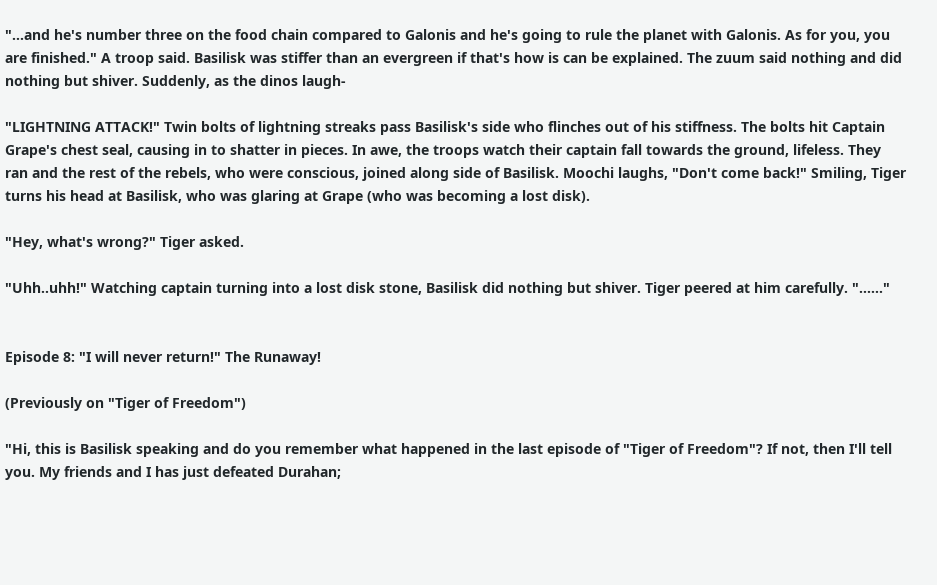"...and he's number three on the food chain compared to Galonis and he's going to rule the planet with Galonis. As for you, you are finished." A troop said. Basilisk was stiffer than an evergreen if that's how is can be explained. The zuum said nothing and did nothing but shiver. Suddenly, as the dinos laugh-

"LIGHTNING ATTACK!" Twin bolts of lightning streaks pass Basilisk's side who flinches out of his stiffness. The bolts hit Captain Grape's chest seal, causing in to shatter in pieces. In awe, the troops watch their captain fall towards the ground, lifeless. They ran and the rest of the rebels, who were conscious, joined along side of Basilisk. Moochi laughs, "Don't come back!" Smiling, Tiger turns his head at Basilisk, who was glaring at Grape (who was becoming a lost disk).

"Hey, what's wrong?" Tiger asked.

"Uhh..uhh!" Watching captain turning into a lost disk stone, Basilisk did nothing but shiver. Tiger peered at him carefully. "......"


Episode 8: "I will never return!" The Runaway!

(Previously on "Tiger of Freedom")

"Hi, this is Basilisk speaking and do you remember what happened in the last episode of "Tiger of Freedom"? If not, then I'll tell you. My friends and I has just defeated Durahan;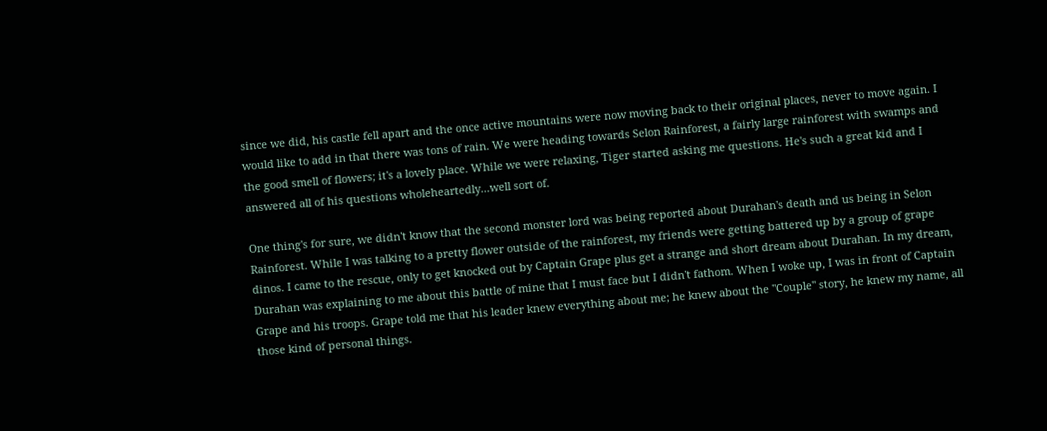since we did, his castle fell apart and the once active mountains were now moving back to their original places, never to move again. I would like to add in that there was tons of rain. We were heading towards Selon Rainforest, a fairly large rainforest with swamps and the good smell of flowers; it's a lovely place. While we were relaxing, Tiger started asking me questions. He's such a great kid and I answered all of his questions wholeheartedly...well sort of.

One thing's for sure, we didn't know that the second monster lord was being reported about Durahan's death and us being in Selon Rainforest. While I was talking to a pretty flower outside of the rainforest, my friends were getting battered up by a group of grape dinos. I came to the rescue, only to get knocked out by Captain Grape plus get a strange and short dream about Durahan. In my dream, Durahan was explaining to me about this battle of mine that I must face but I didn't fathom. When I woke up, I was in front of Captain Grape and his troops. Grape told me that his leader knew everything about me; he knew about the "Couple" story, he knew my name, all those kind of personal things.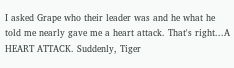I asked Grape who their leader was and he what he told me nearly gave me a heart attack. That's right...A HEART ATTACK. Suddenly, Tiger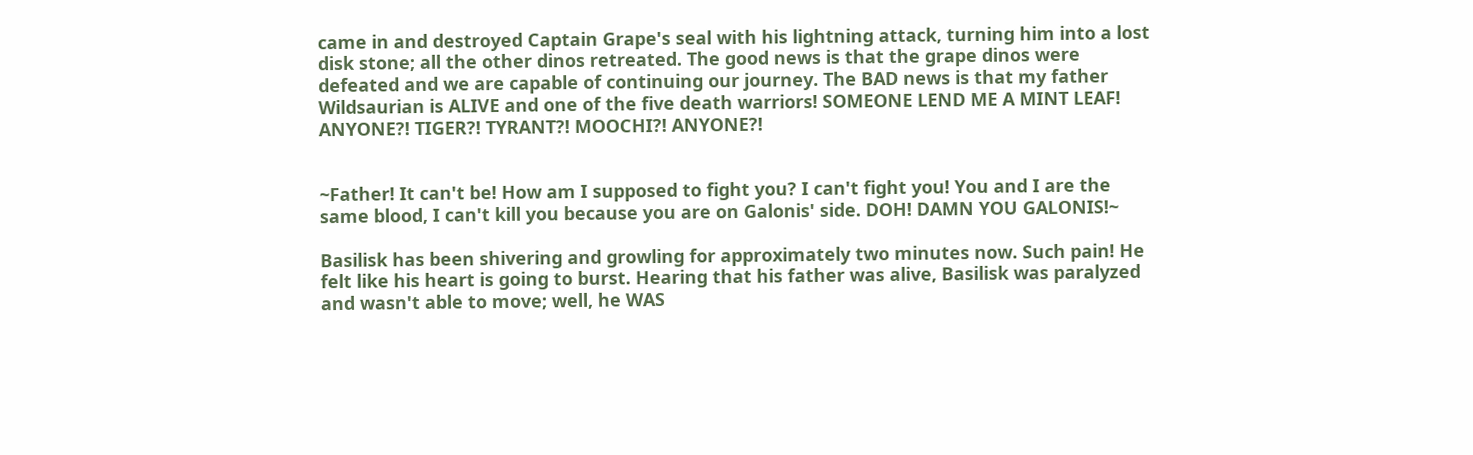came in and destroyed Captain Grape's seal with his lightning attack, turning him into a lost disk stone; all the other dinos retreated. The good news is that the grape dinos were defeated and we are capable of continuing our journey. The BAD news is that my father Wildsaurian is ALIVE and one of the five death warriors! SOMEONE LEND ME A MINT LEAF! ANYONE?! TIGER?! TYRANT?! MOOCHI?! ANYONE?!


~Father! It can't be! How am I supposed to fight you? I can't fight you! You and I are the same blood, I can't kill you because you are on Galonis' side. DOH! DAMN YOU GALONIS!~

Basilisk has been shivering and growling for approximately two minutes now. Such pain! He felt like his heart is going to burst. Hearing that his father was alive, Basilisk was paralyzed and wasn't able to move; well, he WAS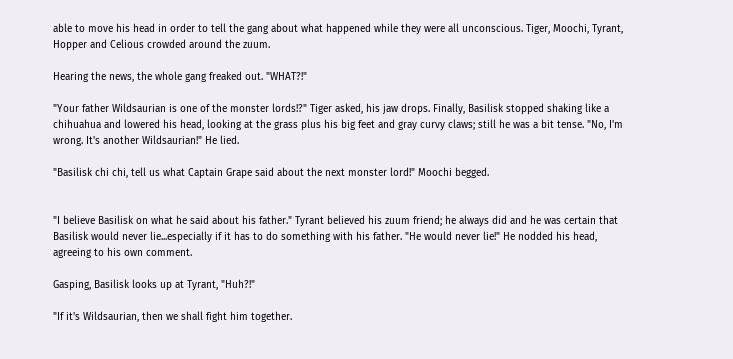able to move his head in order to tell the gang about what happened while they were all unconscious. Tiger, Moochi, Tyrant, Hopper and Celious crowded around the zuum.

Hearing the news, the whole gang freaked out. "WHAT?!"

"Your father Wildsaurian is one of the monster lords!?" Tiger asked, his jaw drops. Finally, Basilisk stopped shaking like a chihuahua and lowered his head, looking at the grass plus his big feet and gray curvy claws; still he was a bit tense. "No, I'm wrong. It's another Wildsaurian!" He lied.

"Basilisk chi chi, tell us what Captain Grape said about the next monster lord!" Moochi begged.


"I believe Basilisk on what he said about his father." Tyrant believed his zuum friend; he always did and he was certain that Basilisk would never lie...especially if it has to do something with his father. "He would never lie!" He nodded his head, agreeing to his own comment.

Gasping, Basilisk looks up at Tyrant, "Huh?!"

"If it's Wildsaurian, then we shall fight him together.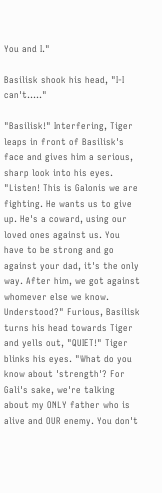You and I."

Basilisk shook his head, "I-I can't....."

"Basilisk!" Interfering, Tiger leaps in front of Basilisk's face and gives him a serious, sharp look into his eyes. "Listen! This is Galonis we are fighting. He wants us to give up. He's a coward, using our loved ones against us. You have to be strong and go against your dad, it's the only way. After him, we got against whomever else we know. Understood?" Furious, Basilisk turns his head towards Tiger and yells out, "QUIET!" Tiger blinks his eyes. "What do you know about 'strength'? For Gali's sake, we're talking about my ONLY father who is alive and OUR enemy. You don't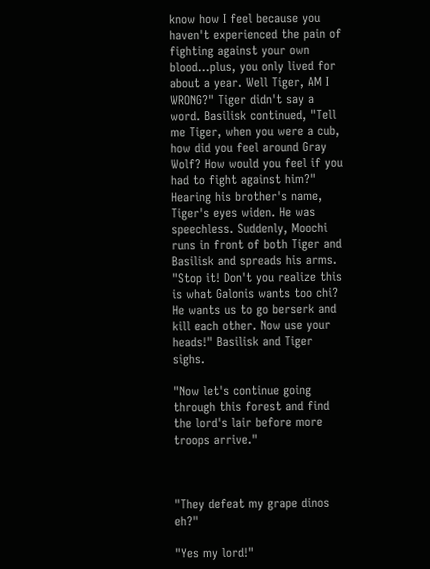know how I feel because you haven't experienced the pain of fighting against your own blood...plus, you only lived for about a year. Well Tiger, AM I WRONG?" Tiger didn't say a word. Basilisk continued, "Tell me Tiger, when you were a cub, how did you feel around Gray Wolf? How would you feel if you had to fight against him?" Hearing his brother's name, Tiger's eyes widen. He was speechless. Suddenly, Moochi runs in front of both Tiger and Basilisk and spreads his arms. "Stop it! Don't you realize this is what Galonis wants too chi? He wants us to go berserk and kill each other. Now use your heads!" Basilisk and Tiger sighs.

"Now let's continue going through this forest and find the lord's lair before more troops arrive."



"They defeat my grape dinos eh?"

"Yes my lord!"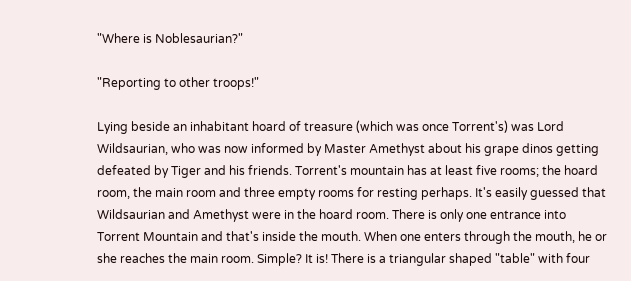"Where is Noblesaurian?"

"Reporting to other troops!"

Lying beside an inhabitant hoard of treasure (which was once Torrent's) was Lord Wildsaurian, who was now informed by Master Amethyst about his grape dinos getting defeated by Tiger and his friends. Torrent's mountain has at least five rooms; the hoard room, the main room and three empty rooms for resting perhaps. It's easily guessed that Wildsaurian and Amethyst were in the hoard room. There is only one entrance into Torrent Mountain and that's inside the mouth. When one enters through the mouth, he or she reaches the main room. Simple? It is! There is a triangular shaped "table" with four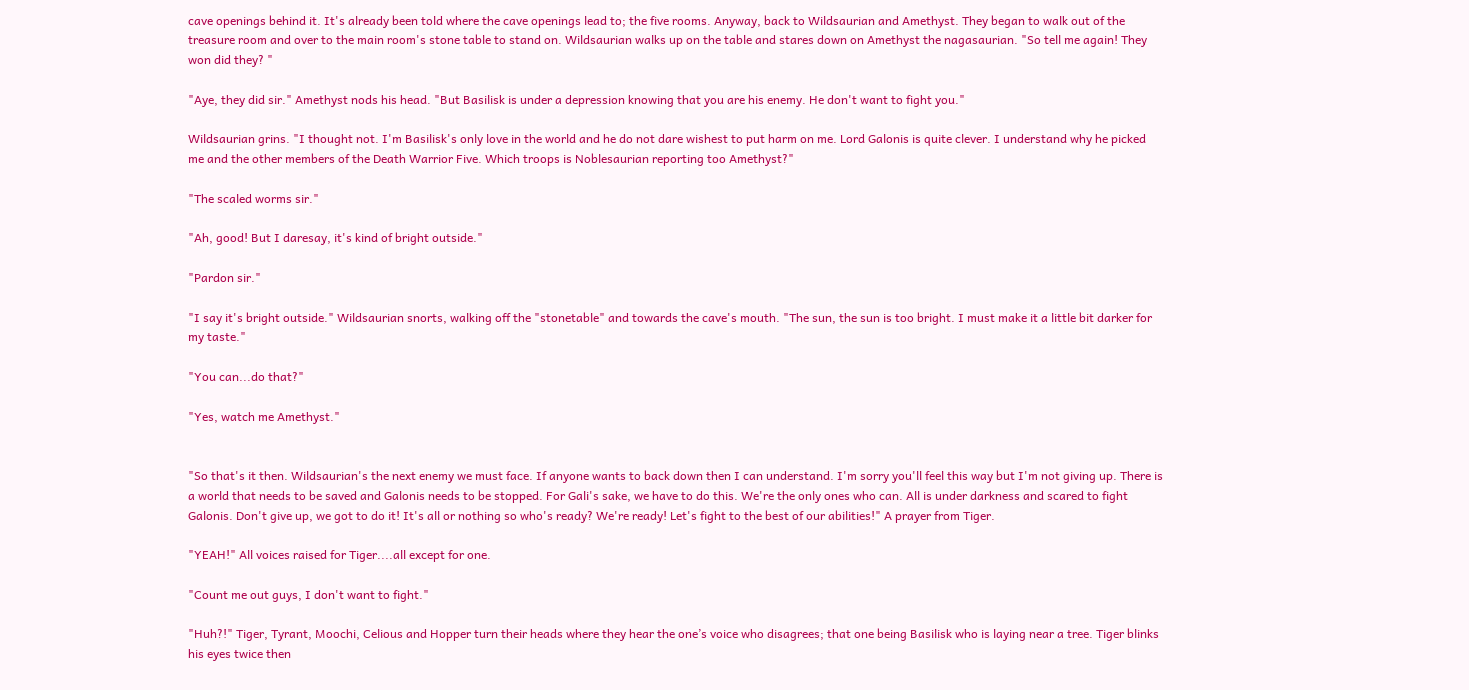cave openings behind it. It's already been told where the cave openings lead to; the five rooms. Anyway, back to Wildsaurian and Amethyst. They began to walk out of the treasure room and over to the main room's stone table to stand on. Wildsaurian walks up on the table and stares down on Amethyst the nagasaurian. "So tell me again! They won did they? "

"Aye, they did sir." Amethyst nods his head. "But Basilisk is under a depression knowing that you are his enemy. He don't want to fight you."

Wildsaurian grins. "I thought not. I'm Basilisk's only love in the world and he do not dare wishest to put harm on me. Lord Galonis is quite clever. I understand why he picked me and the other members of the Death Warrior Five. Which troops is Noblesaurian reporting too Amethyst?"

"The scaled worms sir."

"Ah, good! But I daresay, it's kind of bright outside."

"Pardon sir."

"I say it's bright outside." Wildsaurian snorts, walking off the "stonetable" and towards the cave's mouth. "The sun, the sun is too bright. I must make it a little bit darker for my taste."

"You can...do that?"

"Yes, watch me Amethyst."


"So that's it then. Wildsaurian's the next enemy we must face. If anyone wants to back down then I can understand. I'm sorry you'll feel this way but I'm not giving up. There is a world that needs to be saved and Galonis needs to be stopped. For Gali's sake, we have to do this. We're the only ones who can. All is under darkness and scared to fight Galonis. Don't give up, we got to do it! It's all or nothing so who's ready? We're ready! Let's fight to the best of our abilities!" A prayer from Tiger.

"YEAH!" All voices raised for Tiger....all except for one.

"Count me out guys, I don't want to fight."

"Huh?!" Tiger, Tyrant, Moochi, Celious and Hopper turn their heads where they hear the one’s voice who disagrees; that one being Basilisk who is laying near a tree. Tiger blinks his eyes twice then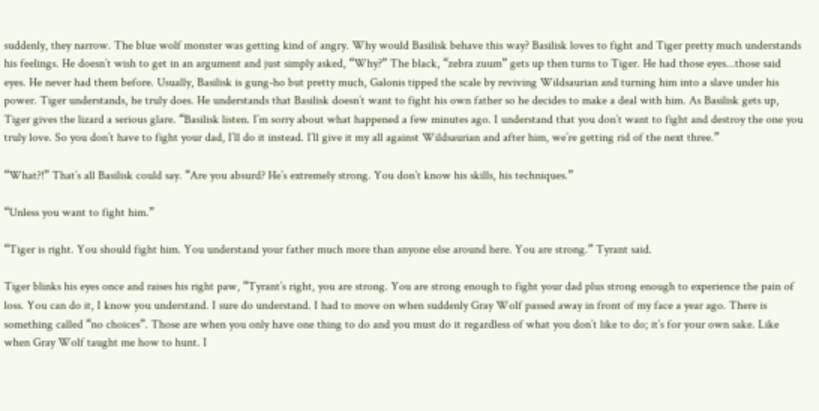suddenly, they narrow. The blue wolf monster was getting kind of angry. Why would Basilisk behave this way? Basilisk loves to fight and Tiger pretty much understands his feelings. He doesn’t wish to get in an argument and just simply asked, “Why?” The black, “zebra zuum” gets up then turns to Tiger. He had those eyes...those said eyes. He never had them before. Usually, Basilisk is gung-ho but pretty much, Galonis tipped the scale by reviving Wildsaurian and turning him into a slave under his power. Tiger understands, he truly does. He understands that Basilisk doesn’t want to fight his own father so he decides to make a deal with him. As Basilisk gets up, Tiger gives the lizard a serious glare. “Basilisk listen. I’m sorry about what happened a few minutes ago. I understand that you don’t want to fight and destroy the one you truly love. So you don’t have to fight your dad, I’ll do it instead. I’ll give it my all against Wildsaurian and after him, we’re getting rid of the next three.”

“What?!” That’s all Basilisk could say. “Are you absurd? He’s extremely strong. You don’t know his skills, his techniques.”

“Unless you want to fight him.”

“Tiger is right. You should fight him. You understand your father much more than anyone else around here. You are strong.” Tyrant said.

Tiger blinks his eyes once and raises his right paw, “Tyrant’s right, you are strong. You are strong enough to fight your dad plus strong enough to experience the pain of loss. You can do it, I know you understand. I sure do understand. I had to move on when suddenly Gray Wolf passed away in front of my face a year ago. There is something called “no choices”. Those are when you only have one thing to do and you must do it regardless of what you don’t like to do; it’s for your own sake. Like when Gray Wolf taught me how to hunt. I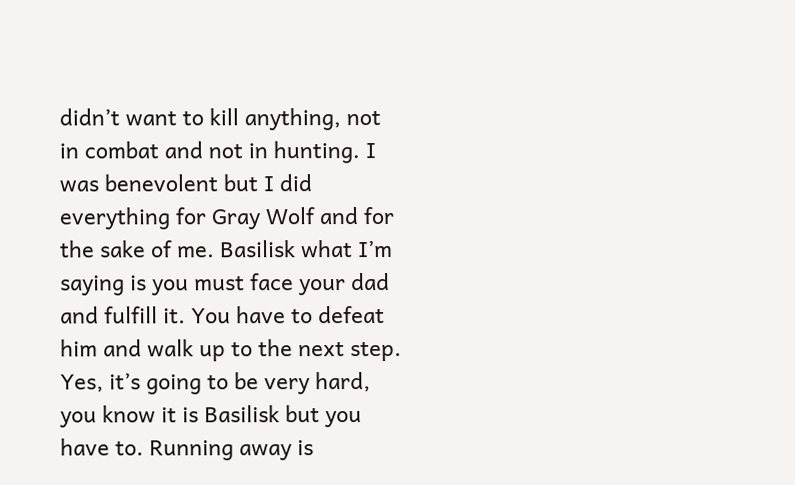didn’t want to kill anything, not in combat and not in hunting. I was benevolent but I did everything for Gray Wolf and for the sake of me. Basilisk what I’m saying is you must face your dad and fulfill it. You have to defeat him and walk up to the next step. Yes, it’s going to be very hard, you know it is Basilisk but you have to. Running away is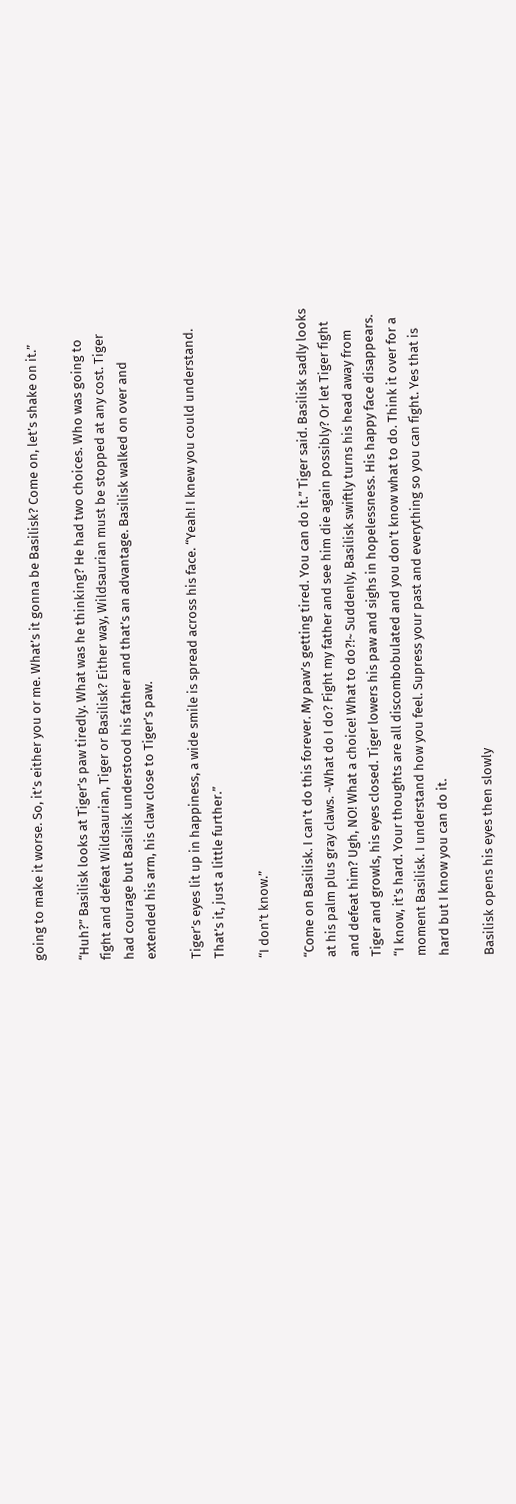going to make it worse. So, it’s either you or me. What’s it gonna be Basilisk? Come on, let’s shake on it.”

“Huh?” Basilisk looks at Tiger’s paw tiredly. What was he thinking? He had two choices. Who was going to fight and defeat Wildsaurian, Tiger or Basilisk? Either way, Wildsaurian must be stopped at any cost. Tiger had courage but Basilisk understood his father and that’s an advantage. Basilisk walked on over and extended his arm, his claw close to Tiger’s paw.

Tiger’s eyes lit up in happiness, a wide smile is spread across his face. “Yeah! I knew you could understand. That’s it, just a little further.”

“I don’t know.”

“Come on Basilisk. I can’t do this forever. My paw’s getting tired. You can do it.” Tiger said. Basilisk sadly looks at his palm plus gray claws. ~What do I do? Fight my father and see him die again possibly? Or let Tiger fight and defeat him? Ugh, NO! What a choice! What to do?!~ Suddenly, Basilisk swiftly turns his head away from Tiger and growls, his eyes closed. Tiger lowers his paw and sighs in hopelessness. His happy face disappears. “I know, it’s hard. Your thoughts are all discombobulated and you don’t know what to do. Think it over for a moment Basilisk. I understand how you feel. Supress your past and everything so you can fight. Yes that is hard but I know you can do it.

Basilisk opens his eyes then slowly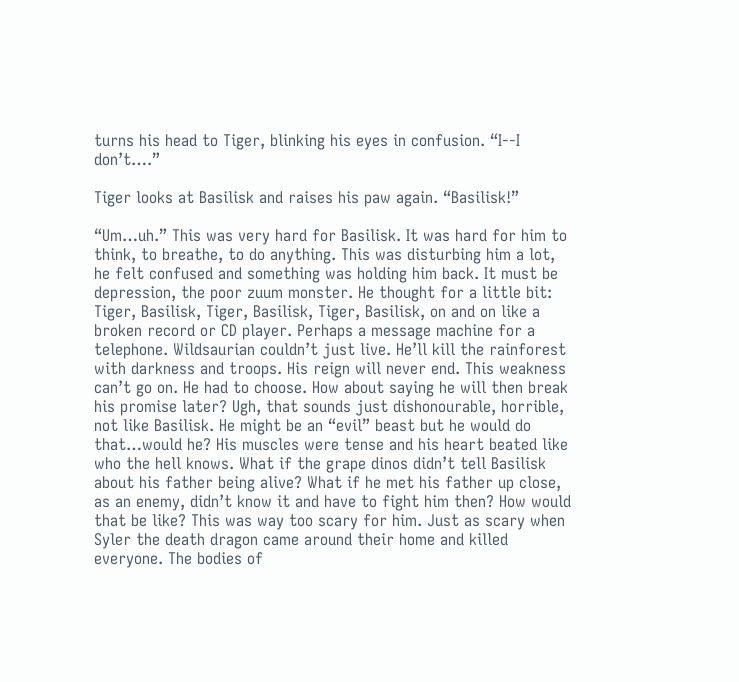turns his head to Tiger, blinking his eyes in confusion. “I--I don’t….”

Tiger looks at Basilisk and raises his paw again. “Basilisk!”

“Um…uh.” This was very hard for Basilisk. It was hard for him to think, to breathe, to do anything. This was disturbing him a lot, he felt confused and something was holding him back. It must be depression, the poor zuum monster. He thought for a little bit: Tiger, Basilisk, Tiger, Basilisk, Tiger, Basilisk, on and on like a broken record or CD player. Perhaps a message machine for a telephone. Wildsaurian couldn’t just live. He’ll kill the rainforest with darkness and troops. His reign will never end. This weakness can’t go on. He had to choose. How about saying he will then break his promise later? Ugh, that sounds just dishonourable, horrible, not like Basilisk. He might be an “evil” beast but he would do that…would he? His muscles were tense and his heart beated like who the hell knows. What if the grape dinos didn’t tell Basilisk about his father being alive? What if he met his father up close, as an enemy, didn’t know it and have to fight him then? How would that be like? This was way too scary for him. Just as scary when Syler the death dragon came around their home and killed everyone. The bodies of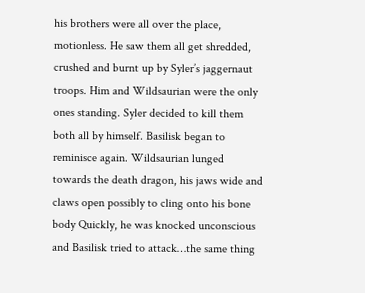his brothers were all over the place, motionless. He saw them all get shredded, crushed and burnt up by Syler’s jaggernaut troops. Him and Wildsaurian were the only ones standing. Syler decided to kill them both all by himself. Basilisk began to reminisce again. Wildsaurian lunged towards the death dragon, his jaws wide and claws open possibly to cling onto his bone body Quickly, he was knocked unconscious and Basilisk tried to attack…the same thing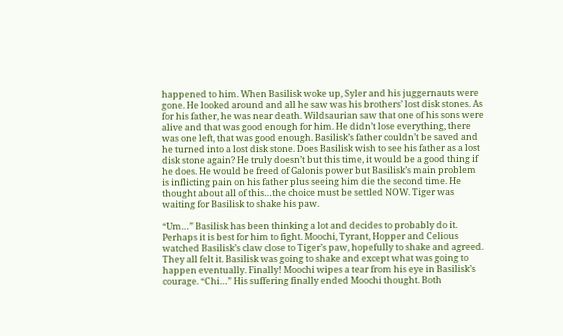happened to him. When Basilisk woke up, Syler and his juggernauts were gone. He looked around and all he saw was his brothers’ lost disk stones. As for his father, he was near death. Wildsaurian saw that one of his sons were alive and that was good enough for him. He didn’t lose everything, there was one left, that was good enough. Basilisk’s father couldn’t be saved and he turned into a lost disk stone. Does Basilisk wish to see his father as a lost disk stone again? He truly doesn’t but this time, it would be a good thing if he does. He would be freed of Galonis power but Basilisk’s main problem is inflicting pain on his father plus seeing him die the second time. He thought about all of this…the choice must be settled NOW. Tiger was waiting for Basilisk to shake his paw.

“Um…” Basilisk has been thinking a lot and decides to probably do it. Perhaps it is best for him to fight. Moochi, Tyrant, Hopper and Celious watched Basilisk’s claw close to Tiger’s paw, hopefully to shake and agreed. They all felt it. Basilisk was going to shake and except what was going to happen eventually. Finally! Moochi wipes a tear from his eye in Basilisk’s courage. “Chi…” His suffering finally ended Moochi thought. Both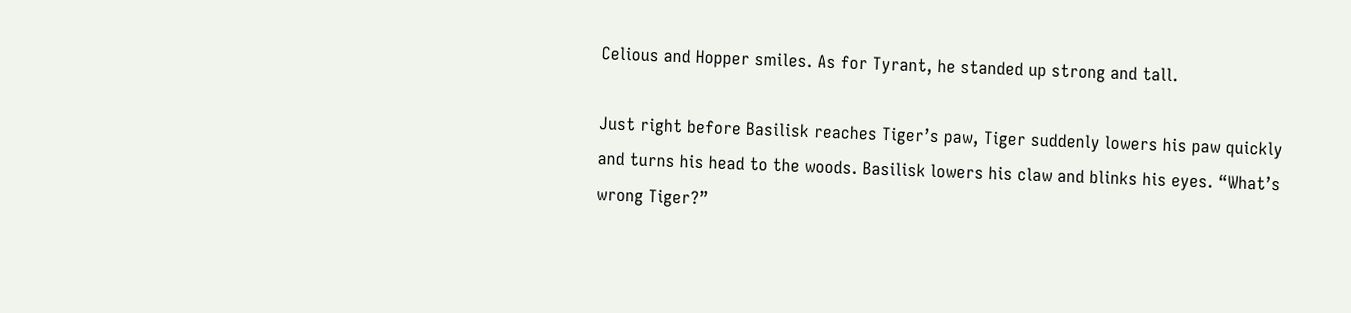Celious and Hopper smiles. As for Tyrant, he standed up strong and tall.

Just right before Basilisk reaches Tiger’s paw, Tiger suddenly lowers his paw quickly and turns his head to the woods. Basilisk lowers his claw and blinks his eyes. “What’s wrong Tiger?”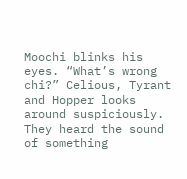Moochi blinks his eyes. “What’s wrong chi?” Celious, Tyrant and Hopper looks around suspiciously. They heard the sound of something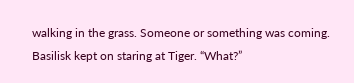walking in the grass. Someone or something was coming. Basilisk kept on staring at Tiger. “What?”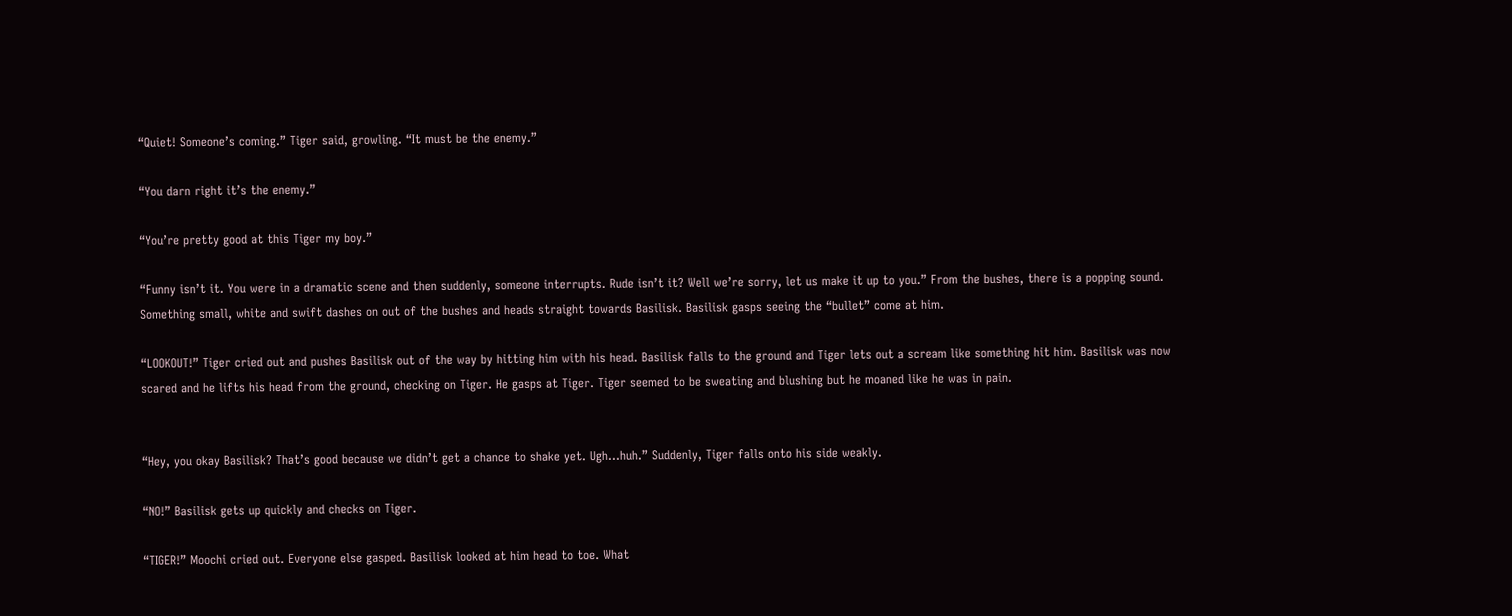“Quiet! Someone’s coming.” Tiger said, growling. “It must be the enemy.”

“You darn right it’s the enemy.”

“You’re pretty good at this Tiger my boy.”

“Funny isn’t it. You were in a dramatic scene and then suddenly, someone interrupts. Rude isn’t it? Well we’re sorry, let us make it up to you.” From the bushes, there is a popping sound. Something small, white and swift dashes on out of the bushes and heads straight towards Basilisk. Basilisk gasps seeing the “bullet” come at him.

“LOOKOUT!” Tiger cried out and pushes Basilisk out of the way by hitting him with his head. Basilisk falls to the ground and Tiger lets out a scream like something hit him. Basilisk was now scared and he lifts his head from the ground, checking on Tiger. He gasps at Tiger. Tiger seemed to be sweating and blushing but he moaned like he was in pain.


“Hey, you okay Basilisk? That’s good because we didn’t get a chance to shake yet. Ugh…huh.” Suddenly, Tiger falls onto his side weakly.

“NO!” Basilisk gets up quickly and checks on Tiger.

“TIGER!” Moochi cried out. Everyone else gasped. Basilisk looked at him head to toe. What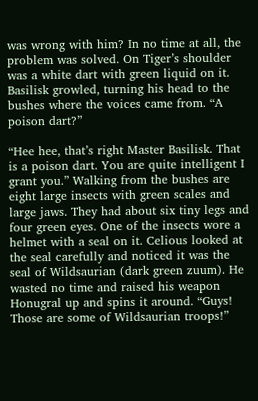was wrong with him? In no time at all, the problem was solved. On Tiger’s shoulder was a white dart with green liquid on it. Basilisk growled, turning his head to the bushes where the voices came from. “A poison dart?”

“Hee hee, that’s right Master Basilisk. That is a poison dart. You are quite intelligent I grant you.” Walking from the bushes are eight large insects with green scales and large jaws. They had about six tiny legs and four green eyes. One of the insects wore a helmet with a seal on it. Celious looked at the seal carefully and noticed it was the seal of Wildsaurian (dark green zuum). He wasted no time and raised his weapon Honugral up and spins it around. “Guys! Those are some of Wildsaurian troops!”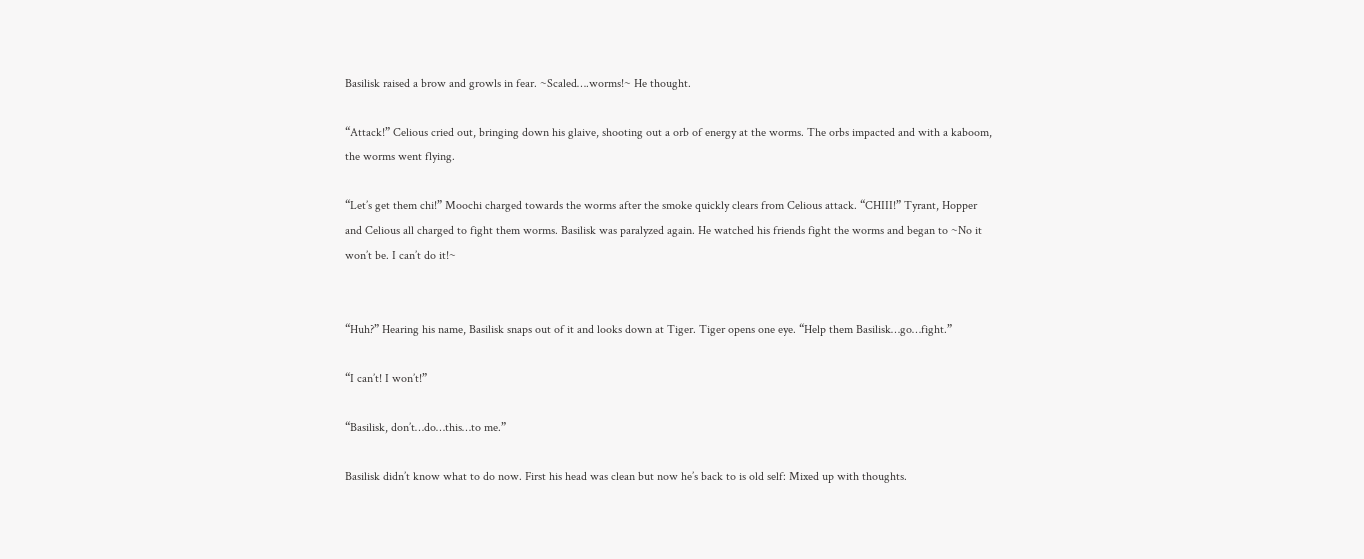Basilisk raised a brow and growls in fear. ~Scaled….worms!~ He thought.

“Attack!” Celious cried out, bringing down his glaive, shooting out a orb of energy at the worms. The orbs impacted and with a kaboom, the worms went flying.

“Let’s get them chi!” Moochi charged towards the worms after the smoke quickly clears from Celious attack. “CHIII!” Tyrant, Hopper and Celious all charged to fight them worms. Basilisk was paralyzed again. He watched his friends fight the worms and began to ~No it won’t be. I can’t do it!~


“Huh?” Hearing his name, Basilisk snaps out of it and looks down at Tiger. Tiger opens one eye. “Help them Basilisk…go…fight.”

“I can’t! I won’t!”

“Basilisk, don’t…do…this…to me.”

Basilisk didn’t know what to do now. First his head was clean but now he’s back to is old self: Mixed up with thoughts.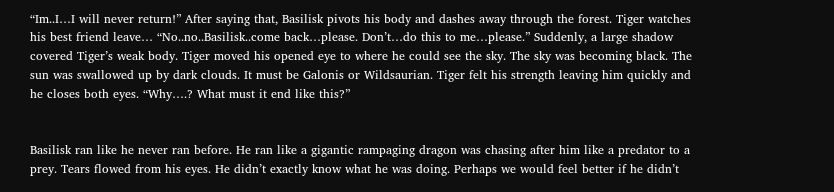“Im..I…I will never return!” After saying that, Basilisk pivots his body and dashes away through the forest. Tiger watches his best friend leave… “No..no..Basilisk..come back…please. Don’t…do this to me…please.” Suddenly, a large shadow covered Tiger’s weak body. Tiger moved his opened eye to where he could see the sky. The sky was becoming black. The sun was swallowed up by dark clouds. It must be Galonis or Wildsaurian. Tiger felt his strength leaving him quickly and he closes both eyes. “Why….? What must it end like this?”


Basilisk ran like he never ran before. He ran like a gigantic rampaging dragon was chasing after him like a predator to a prey. Tears flowed from his eyes. He didn’t exactly know what he was doing. Perhaps we would feel better if he didn’t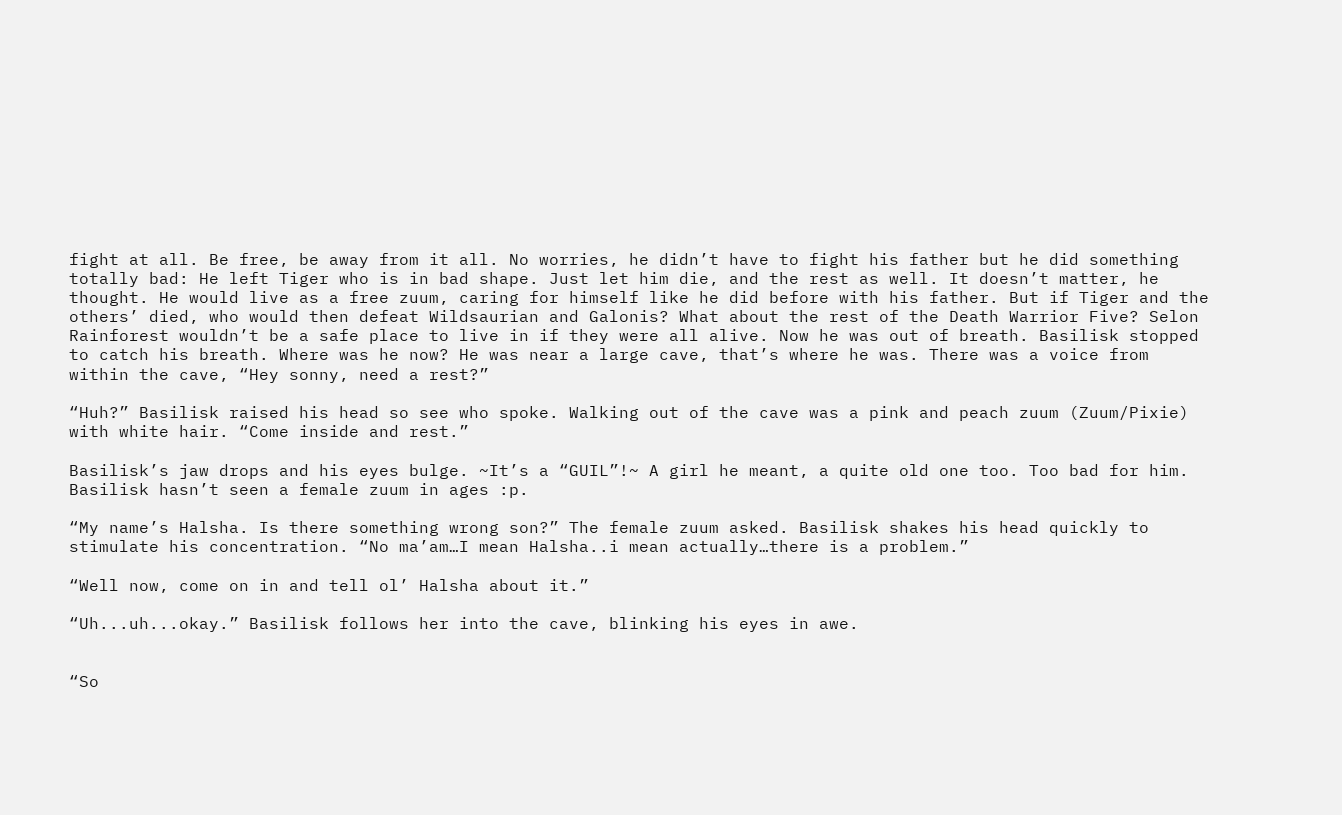fight at all. Be free, be away from it all. No worries, he didn’t have to fight his father but he did something totally bad: He left Tiger who is in bad shape. Just let him die, and the rest as well. It doesn’t matter, he thought. He would live as a free zuum, caring for himself like he did before with his father. But if Tiger and the others’ died, who would then defeat Wildsaurian and Galonis? What about the rest of the Death Warrior Five? Selon Rainforest wouldn’t be a safe place to live in if they were all alive. Now he was out of breath. Basilisk stopped to catch his breath. Where was he now? He was near a large cave, that’s where he was. There was a voice from within the cave, “Hey sonny, need a rest?”

“Huh?” Basilisk raised his head so see who spoke. Walking out of the cave was a pink and peach zuum (Zuum/Pixie) with white hair. “Come inside and rest.”

Basilisk’s jaw drops and his eyes bulge. ~It’s a “GUIL”!~ A girl he meant, a quite old one too. Too bad for him. Basilisk hasn’t seen a female zuum in ages :p.

“My name’s Halsha. Is there something wrong son?” The female zuum asked. Basilisk shakes his head quickly to stimulate his concentration. “No ma’am…I mean Halsha..i mean actually…there is a problem.”

“Well now, come on in and tell ol’ Halsha about it.”

“Uh...uh...okay.” Basilisk follows her into the cave, blinking his eyes in awe.


“So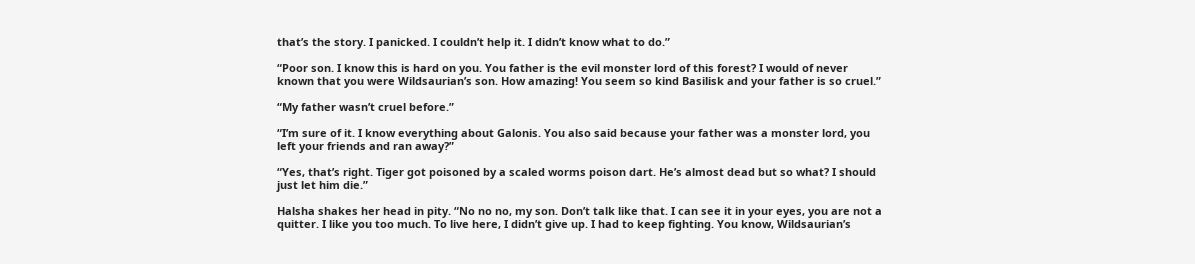that’s the story. I panicked. I couldn’t help it. I didn’t know what to do.”

“Poor son. I know this is hard on you. You father is the evil monster lord of this forest? I would of never known that you were Wildsaurian’s son. How amazing! You seem so kind Basilisk and your father is so cruel.”

“My father wasn’t cruel before.”

“I’m sure of it. I know everything about Galonis. You also said because your father was a monster lord, you left your friends and ran away?”

“Yes, that’s right. Tiger got poisoned by a scaled worms poison dart. He’s almost dead but so what? I should just let him die.”

Halsha shakes her head in pity. “No no no, my son. Don’t talk like that. I can see it in your eyes, you are not a quitter. I like you too much. To live here, I didn’t give up. I had to keep fighting. You know, Wildsaurian’s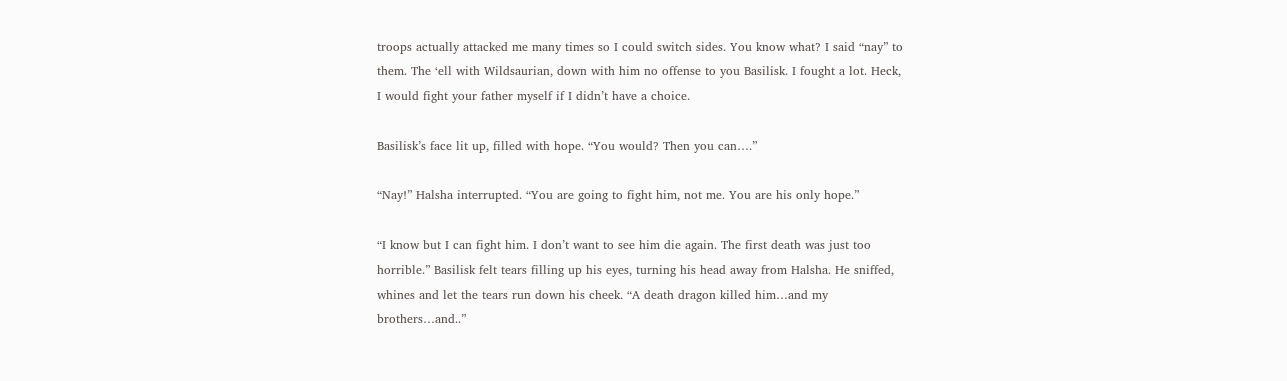troops actually attacked me many times so I could switch sides. You know what? I said “nay” to them. The ‘ell with Wildsaurian, down with him no offense to you Basilisk. I fought a lot. Heck, I would fight your father myself if I didn’t have a choice.

Basilisk’s face lit up, filled with hope. “You would? Then you can….”

“Nay!” Halsha interrupted. “You are going to fight him, not me. You are his only hope.”

“I know but I can fight him. I don’t want to see him die again. The first death was just too horrible.” Basilisk felt tears filling up his eyes, turning his head away from Halsha. He sniffed, whines and let the tears run down his cheek. “A death dragon killed him…and my brothers…and..”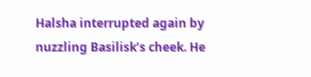Halsha interrupted again by nuzzling Basilisk’s cheek. He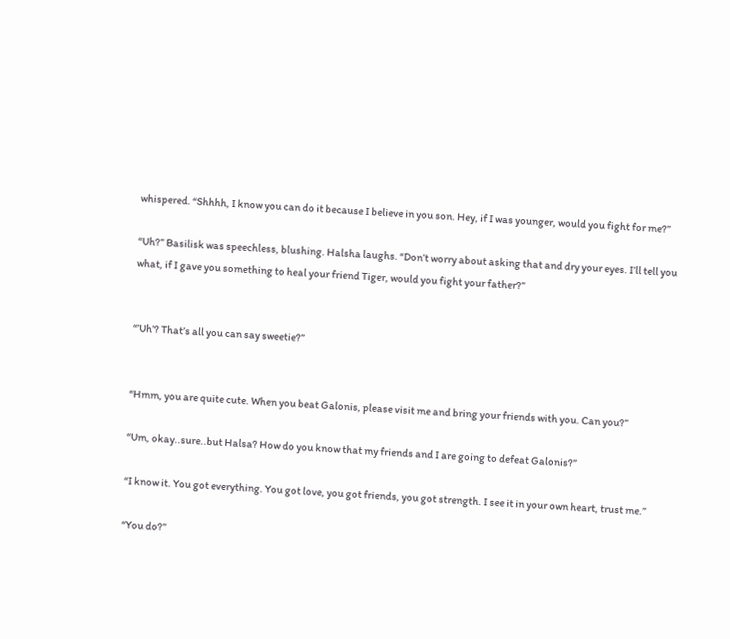whispered. “Shhhh, I know you can do it because I believe in you son. Hey, if I was younger, would you fight for me?”

“Uh?” Basilisk was speechless, blushing. Halsha laughs. “Don’t worry about asking that and dry your eyes. I’ll tell you what, if I gave you something to heal your friend Tiger, would you fight your father?”


“’Uh’? That’s all you can say sweetie?”


“Hmm, you are quite cute. When you beat Galonis, please visit me and bring your friends with you. Can you?”

“Um, okay..sure..but Halsa? How do you know that my friends and I are going to defeat Galonis?”

“I know it. You got everything. You got love, you got friends, you got strength. I see it in your own heart, trust me.”

“You do?”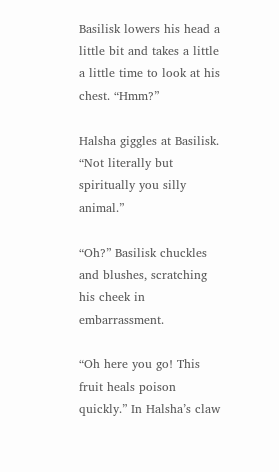Basilisk lowers his head a little bit and takes a little a little time to look at his chest. “Hmm?”

Halsha giggles at Basilisk. “Not literally but spiritually you silly animal.”

“Oh?” Basilisk chuckles and blushes, scratching his cheek in embarrassment.

“Oh here you go! This fruit heals poison quickly.” In Halsha’s claw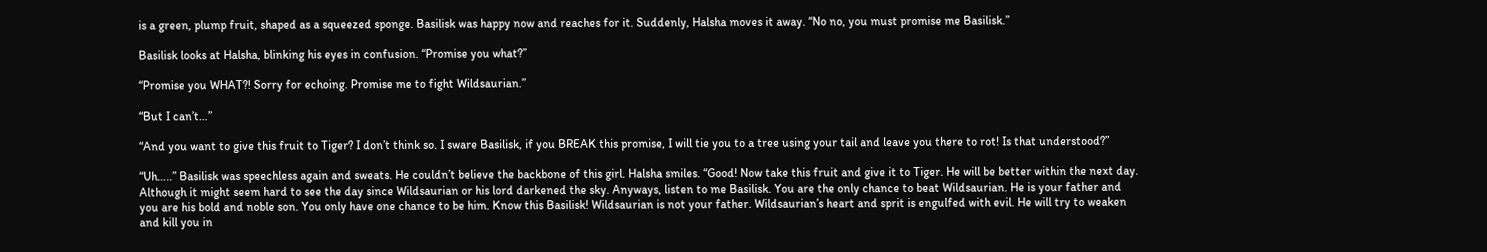is a green, plump fruit, shaped as a squeezed sponge. Basilisk was happy now and reaches for it. Suddenly, Halsha moves it away. “No no, you must promise me Basilisk.”

Basilisk looks at Halsha, blinking his eyes in confusion. “Promise you what?”

“Promise you WHAT?! Sorry for echoing. Promise me to fight Wildsaurian.”

“But I can’t…”

“And you want to give this fruit to Tiger? I don’t think so. I sware Basilisk, if you BREAK this promise, I will tie you to a tree using your tail and leave you there to rot! Is that understood?”

“Uh…..” Basilisk was speechless again and sweats. He couldn’t believe the backbone of this girl. Halsha smiles. “Good! Now take this fruit and give it to Tiger. He will be better within the next day. Although it might seem hard to see the day since Wildsaurian or his lord darkened the sky. Anyways, listen to me Basilisk. You are the only chance to beat Wildsaurian. He is your father and you are his bold and noble son. You only have one chance to be him. Know this Basilisk! Wildsaurian is not your father. Wildsaurian’s heart and sprit is engulfed with evil. He will try to weaken and kill you in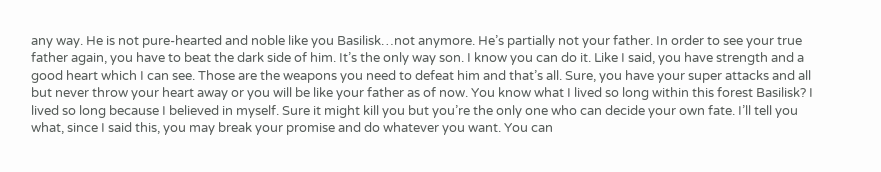any way. He is not pure-hearted and noble like you Basilisk…not anymore. He’s partially not your father. In order to see your true father again, you have to beat the dark side of him. It’s the only way son. I know you can do it. Like I said, you have strength and a good heart which I can see. Those are the weapons you need to defeat him and that’s all. Sure, you have your super attacks and all but never throw your heart away or you will be like your father as of now. You know what I lived so long within this forest Basilisk? I lived so long because I believed in myself. Sure it might kill you but you’re the only one who can decide your own fate. I’ll tell you what, since I said this, you may break your promise and do whatever you want. You can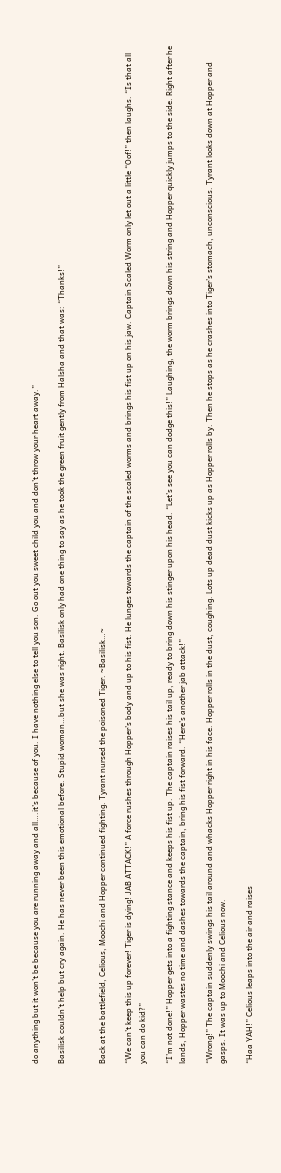do anything but it won’t be because you are running away and all….it’s because of you. I have nothing else to tell you son. Go out you sweet child you and don’t throw your heart away.”

Basilisk couldn’t help but cry again. He has never been this emotional before. Stupid woman…but she was right. Basilisk only had one thing to say as he took the green fruit gently from Halsha and that was: “Thanks!”


Back at the battlefield, Celious, Moochi and Hopper continued fighting. Tyrant nursed the poisoned Tiger. ~Basilisk…~

“We can’t keep this up forever! Tiger is dying! JAB ATTACK!” A force rushes through Hopper’s body and up to his fist. He lunges towards the captain of the scaled worms and brings his fist up on his jaw. Captain Scaled Worm only let out a little “Oof!” then laughs. “Is that all you can do kid?”

“I’m not done!” Hopper gets into a fighting stance and keeps his fist up. The captain raises his tail up, ready to bring down his stinger upon his head. “Let’s see you can dodge this!” Laughing, the worm brings down his string and Hopper quickly jumps to the side. Right after he lands, Hopper wastes no time and dashes towards the captain, bring his fist forward. “Here’s another jab attack!”

“Wrong!” The captain suddenly swings his tail around and whacks Hopper right in his face. Hopper rolls in the dust, coughing. Lots up dead dust kicks up as Hopper rolls by. Then he stops as he crashes into Tiger’s stomach, unconscious. Tyrant looks down at Hopper and gasps. It was up to Moochi and Celious now.

“Haa YAH!” Celious leaps into the air and raises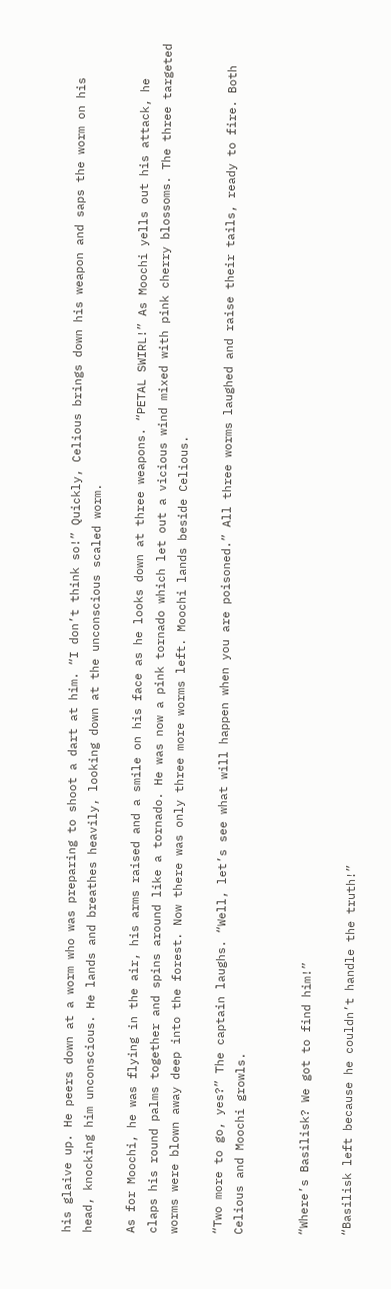his glaive up. He peers down at a worm who was preparing to shoot a dart at him. “I don’t think so!” Quickly, Celious brings down his weapon and saps the worm on his head, knocking him unconscious. He lands and breathes heavily, looking down at the unconscious scaled worm.

As for Moochi, he was flying in the air, his arms raised and a smile on his face as he looks down at three weapons. “PETAL SWIRL!” As Moochi yells out his attack, he claps his round palms together and spins around like a tornado. He was now a pink tornado which let out a vicious wind mixed with pink cherry blossoms. The three targeted worms were blown away deep into the forest. Now there was only three more worms left. Moochi lands beside Celious.

“Two more to go, yes?” The captain laughs. “Well, let’s see what will happen when you are poisoned.” All three worms laughed and raise their tails, ready to fire. Both Celious and Moochi growls.


“Where’s Basilisk? We got to find him!”

“Basilisk left because he couldn’t handle the truth!”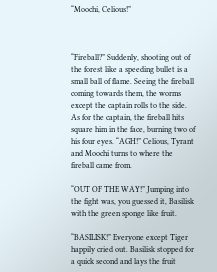“Moochi, Celious!”



“Fireball?” Suddenly, shooting out of the forest like a speeding bullet is a small ball of flame. Seeing the fireball coming towards them, the worms except the captain rolls to the side. As for the captain, the fireball hits square him in the face, burning two of his four eyes. “AGH!” Celious, Tyrant and Moochi turns to where the fireball came from.

“OUT OF THE WAY!” Jumping into the fight was, you guessed it, Basilisk with the green sponge like fruit.

“BASILISK!” Everyone except Tiger happily cried out. Basilisk stopped for a quick second and lays the fruit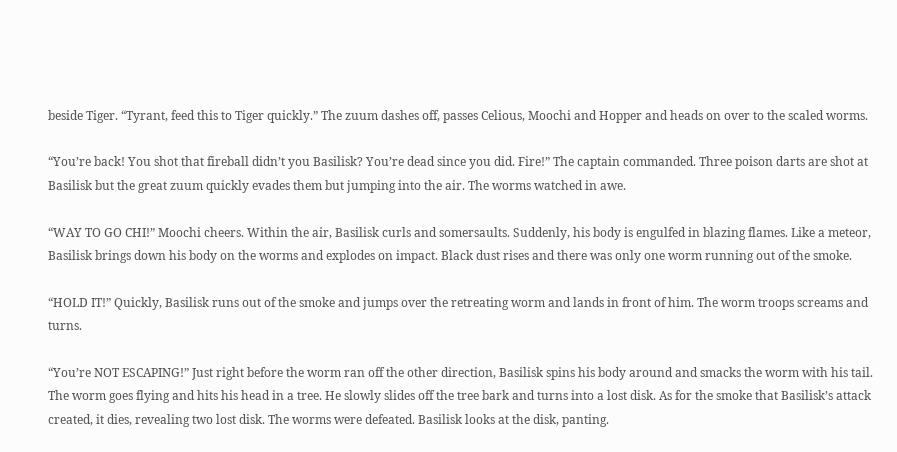beside Tiger. “Tyrant, feed this to Tiger quickly.” The zuum dashes off, passes Celious, Moochi and Hopper and heads on over to the scaled worms.

“You’re back! You shot that fireball didn’t you Basilisk? You’re dead since you did. Fire!” The captain commanded. Three poison darts are shot at Basilisk but the great zuum quickly evades them but jumping into the air. The worms watched in awe.

“WAY TO GO CHI!” Moochi cheers. Within the air, Basilisk curls and somersaults. Suddenly, his body is engulfed in blazing flames. Like a meteor, Basilisk brings down his body on the worms and explodes on impact. Black dust rises and there was only one worm running out of the smoke.

“HOLD IT!” Quickly, Basilisk runs out of the smoke and jumps over the retreating worm and lands in front of him. The worm troops screams and turns.

“You’re NOT ESCAPING!” Just right before the worm ran off the other direction, Basilisk spins his body around and smacks the worm with his tail. The worm goes flying and hits his head in a tree. He slowly slides off the tree bark and turns into a lost disk. As for the smoke that Basilisk’s attack created, it dies, revealing two lost disk. The worms were defeated. Basilisk looks at the disk, panting.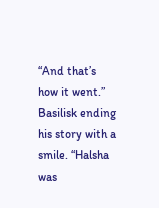“And that’s how it went.” Basilisk ending his story with a smile. “Halsha was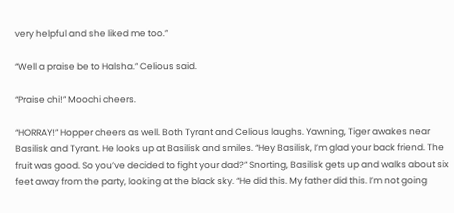very helpful and she liked me too.”

“Well a praise be to Halsha.” Celious said.

“Praise chi!” Moochi cheers.

“HORRAY!” Hopper cheers as well. Both Tyrant and Celious laughs. Yawning, Tiger awakes near Basilisk and Tyrant. He looks up at Basilisk and smiles. “Hey Basilisk, I’m glad your back friend. The fruit was good. So you’ve decided to fight your dad?” Snorting, Basilisk gets up and walks about six feet away from the party, looking at the black sky. “He did this. My father did this. I’m not going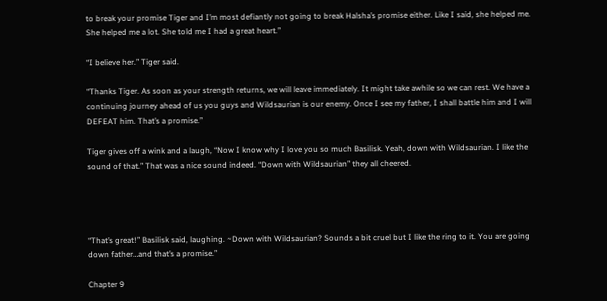to break your promise Tiger and I’m most defiantly not going to break Halsha’s promise either. Like I said, she helped me. She helped me a lot. She told me I had a great heart.”

“I believe her.” Tiger said.

“Thanks Tiger. As soon as your strength returns, we will leave immediately. It might take awhile so we can rest. We have a continuing journey ahead of us you guys and Wildsaurian is our enemy. Once I see my father, I shall battle him and I will DEFEAT him. That’s a promise.”

Tiger gives off a wink and a laugh, “Now I know why I love you so much Basilisk. Yeah, down with Wildsaurian. I like the sound of that.” That was a nice sound indeed. “Down with Wildsaurian” they all cheered.




“That’s great!” Basilisk said, laughing. ~Down with Wildsaurian? Sounds a bit cruel but I like the ring to it. You are going down father…and that’s a promise.”

Chapter 9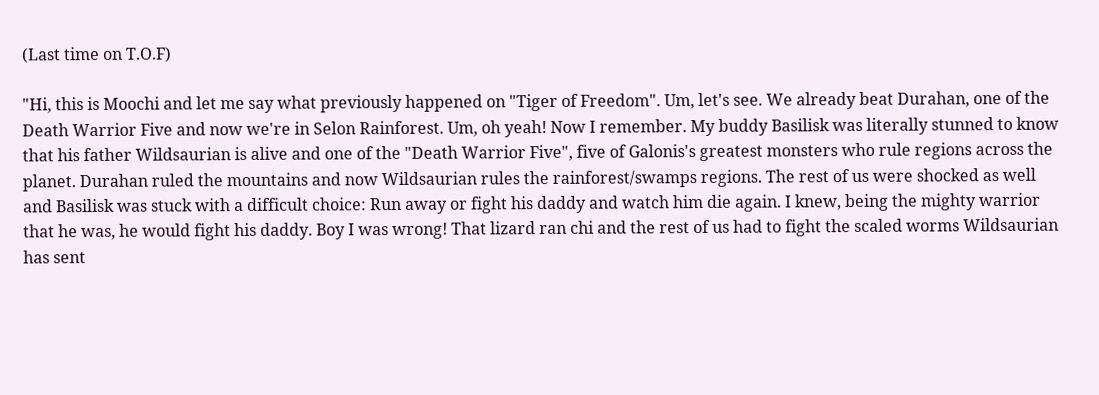(Last time on T.O.F)

"Hi, this is Moochi and let me say what previously happened on "Tiger of Freedom". Um, let's see. We already beat Durahan, one of the Death Warrior Five and now we're in Selon Rainforest. Um, oh yeah! Now I remember. My buddy Basilisk was literally stunned to know that his father Wildsaurian is alive and one of the "Death Warrior Five", five of Galonis's greatest monsters who rule regions across the planet. Durahan ruled the mountains and now Wildsaurian rules the rainforest/swamps regions. The rest of us were shocked as well and Basilisk was stuck with a difficult choice: Run away or fight his daddy and watch him die again. I knew, being the mighty warrior that he was, he would fight his daddy. Boy I was wrong! That lizard ran chi and the rest of us had to fight the scaled worms Wildsaurian has sent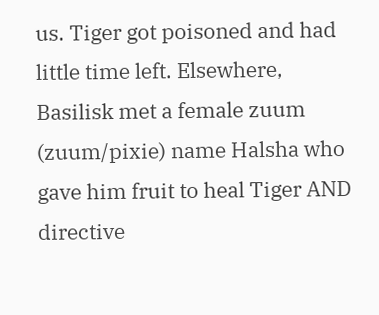us. Tiger got poisoned and had little time left. Elsewhere, Basilisk met a female zuum (zuum/pixie) name Halsha who gave him fruit to heal Tiger AND directive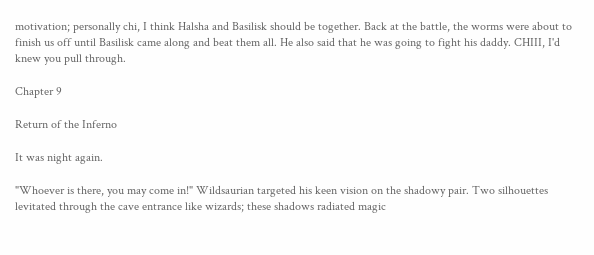motivation; personally chi, I think Halsha and Basilisk should be together. Back at the battle, the worms were about to finish us off until Basilisk came along and beat them all. He also said that he was going to fight his daddy. CHIII, I'd knew you pull through.

Chapter 9

Return of the Inferno

It was night again.

"Whoever is there, you may come in!" Wildsaurian targeted his keen vision on the shadowy pair. Two silhouettes levitated through the cave entrance like wizards; these shadows radiated magic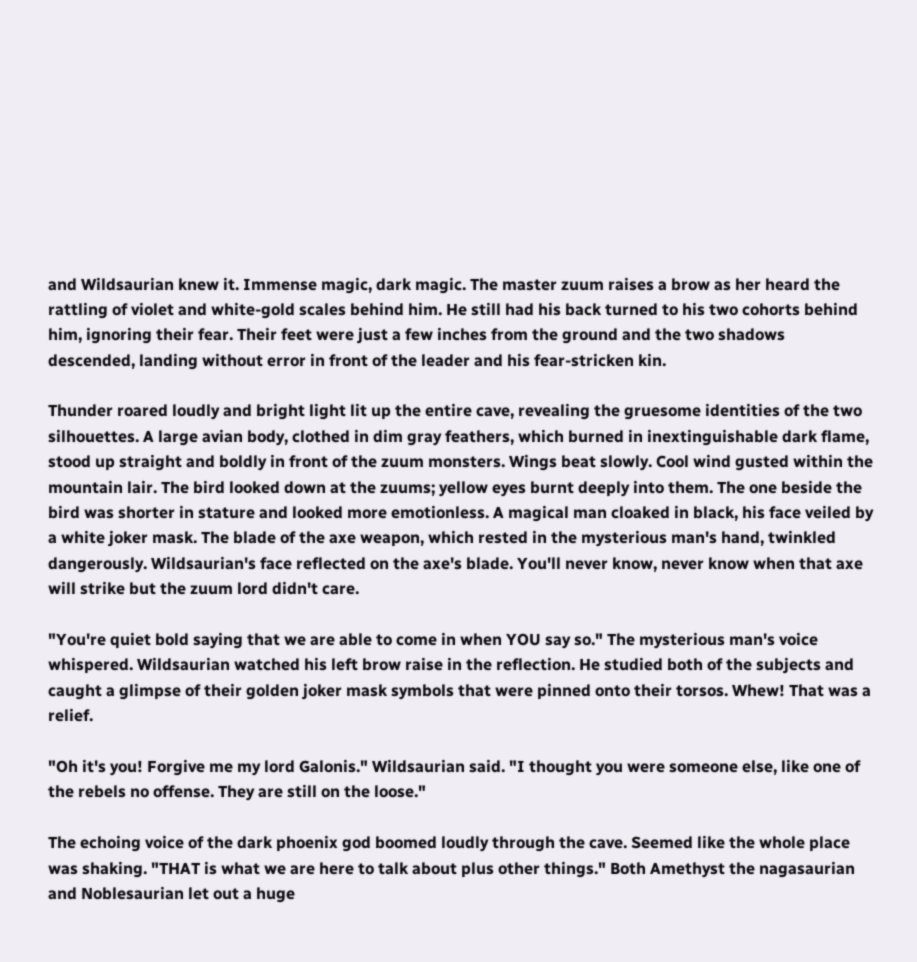and Wildsaurian knew it. Immense magic, dark magic. The master zuum raises a brow as her heard the rattling of violet and white-gold scales behind him. He still had his back turned to his two cohorts behind him, ignoring their fear. Their feet were just a few inches from the ground and the two shadows descended, landing without error in front of the leader and his fear-stricken kin.

Thunder roared loudly and bright light lit up the entire cave, revealing the gruesome identities of the two silhouettes. A large avian body, clothed in dim gray feathers, which burned in inextinguishable dark flame, stood up straight and boldly in front of the zuum monsters. Wings beat slowly. Cool wind gusted within the mountain lair. The bird looked down at the zuums; yellow eyes burnt deeply into them. The one beside the bird was shorter in stature and looked more emotionless. A magical man cloaked in black, his face veiled by a white joker mask. The blade of the axe weapon, which rested in the mysterious man's hand, twinkled dangerously. Wildsaurian's face reflected on the axe's blade. You'll never know, never know when that axe will strike but the zuum lord didn't care.

"You're quiet bold saying that we are able to come in when YOU say so." The mysterious man's voice whispered. Wildsaurian watched his left brow raise in the reflection. He studied both of the subjects and caught a glimpse of their golden joker mask symbols that were pinned onto their torsos. Whew! That was a relief.

"Oh it's you! Forgive me my lord Galonis." Wildsaurian said. "I thought you were someone else, like one of the rebels no offense. They are still on the loose."

The echoing voice of the dark phoenix god boomed loudly through the cave. Seemed like the whole place was shaking. "THAT is what we are here to talk about plus other things." Both Amethyst the nagasaurian and Noblesaurian let out a huge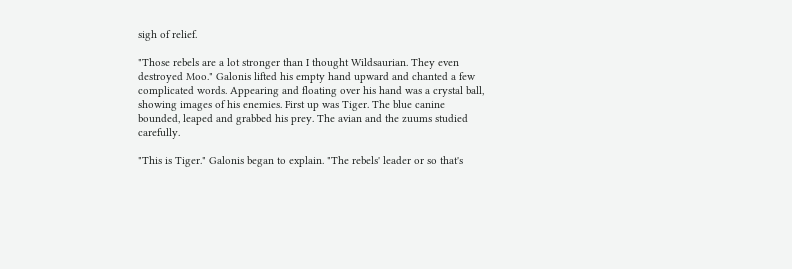sigh of relief.

"Those rebels are a lot stronger than I thought Wildsaurian. They even destroyed Moo." Galonis lifted his empty hand upward and chanted a few complicated words. Appearing and floating over his hand was a crystal ball, showing images of his enemies. First up was Tiger. The blue canine bounded, leaped and grabbed his prey. The avian and the zuums studied carefully.

"This is Tiger." Galonis began to explain. "The rebels' leader or so that's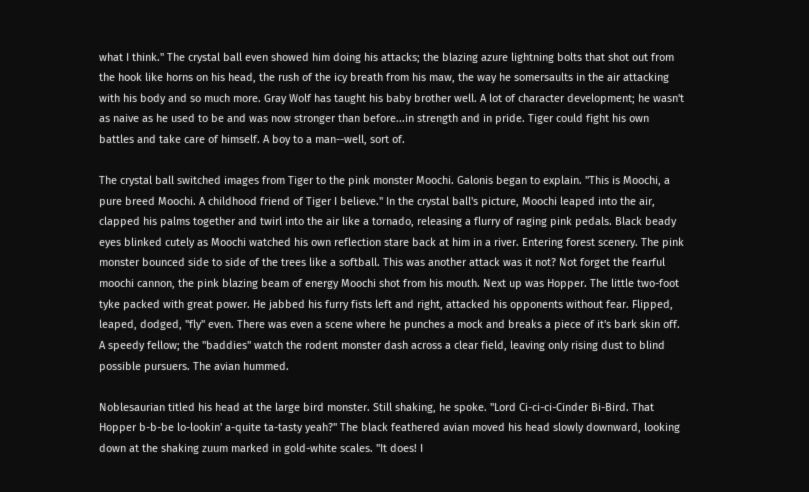what I think." The crystal ball even showed him doing his attacks; the blazing azure lightning bolts that shot out from the hook like horns on his head, the rush of the icy breath from his maw, the way he somersaults in the air attacking with his body and so much more. Gray Wolf has taught his baby brother well. A lot of character development; he wasn't as naive as he used to be and was now stronger than before...in strength and in pride. Tiger could fight his own battles and take care of himself. A boy to a man--well, sort of.

The crystal ball switched images from Tiger to the pink monster Moochi. Galonis began to explain. "This is Moochi, a pure breed Moochi. A childhood friend of Tiger I believe." In the crystal ball's picture, Moochi leaped into the air, clapped his palms together and twirl into the air like a tornado, releasing a flurry of raging pink pedals. Black beady eyes blinked cutely as Moochi watched his own reflection stare back at him in a river. Entering forest scenery. The pink monster bounced side to side of the trees like a softball. This was another attack was it not? Not forget the fearful moochi cannon, the pink blazing beam of energy Moochi shot from his mouth. Next up was Hopper. The little two-foot tyke packed with great power. He jabbed his furry fists left and right, attacked his opponents without fear. Flipped, leaped, dodged, "fly" even. There was even a scene where he punches a mock and breaks a piece of it's bark skin off. A speedy fellow; the "baddies" watch the rodent monster dash across a clear field, leaving only rising dust to blind possible pursuers. The avian hummed.

Noblesaurian titled his head at the large bird monster. Still shaking, he spoke. "Lord Ci-ci-ci-Cinder Bi-Bird. That Hopper b-b-be lo-lookin' a-quite ta-tasty yeah?" The black feathered avian moved his head slowly downward, looking down at the shaking zuum marked in gold-white scales. "It does! I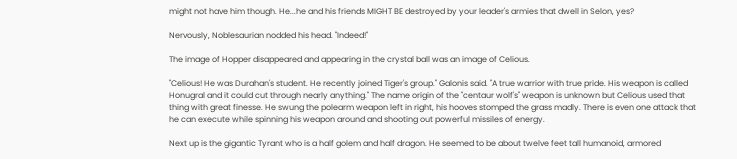might not have him though. He...he and his friends MIGHT BE destroyed by your leader's armies that dwell in Selon, yes?

Nervously, Noblesaurian nodded his head. "Indeed!"

The image of Hopper disappeared and appearing in the crystal ball was an image of Celious.

"Celious! He was Durahan's student. He recently joined Tiger's group." Galonis said. "A true warrior with true pride. His weapon is called Honugral and it could cut through nearly anything." The name origin of the "centaur wolf's" weapon is unknown but Celious used that thing with great finesse. He swung the polearm weapon left in right, his hooves stomped the grass madly. There is even one attack that he can execute while spinning his weapon around and shooting out powerful missiles of energy.

Next up is the gigantic Tyrant who is a half golem and half dragon. He seemed to be about twelve feet tall humanoid, armored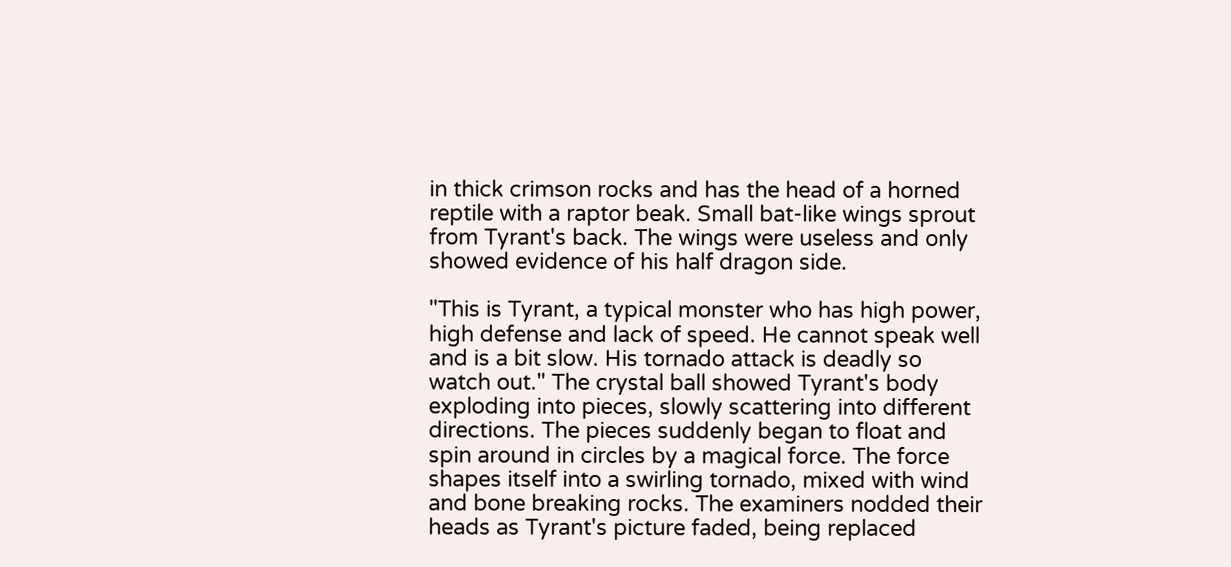in thick crimson rocks and has the head of a horned reptile with a raptor beak. Small bat-like wings sprout from Tyrant's back. The wings were useless and only showed evidence of his half dragon side.

"This is Tyrant, a typical monster who has high power, high defense and lack of speed. He cannot speak well and is a bit slow. His tornado attack is deadly so watch out." The crystal ball showed Tyrant's body exploding into pieces, slowly scattering into different directions. The pieces suddenly began to float and spin around in circles by a magical force. The force shapes itself into a swirling tornado, mixed with wind and bone breaking rocks. The examiners nodded their heads as Tyrant's picture faded, being replaced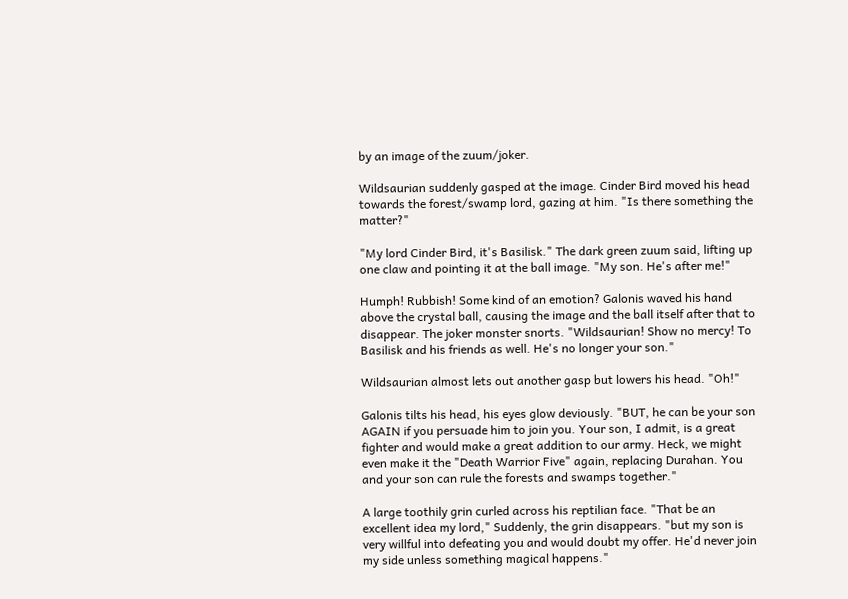by an image of the zuum/joker.

Wildsaurian suddenly gasped at the image. Cinder Bird moved his head towards the forest/swamp lord, gazing at him. "Is there something the matter?"

"My lord Cinder Bird, it's Basilisk." The dark green zuum said, lifting up one claw and pointing it at the ball image. "My son. He's after me!"

Humph! Rubbish! Some kind of an emotion? Galonis waved his hand above the crystal ball, causing the image and the ball itself after that to disappear. The joker monster snorts. "Wildsaurian! Show no mercy! To Basilisk and his friends as well. He's no longer your son."

Wildsaurian almost lets out another gasp but lowers his head. "Oh!"

Galonis tilts his head, his eyes glow deviously. "BUT, he can be your son AGAIN if you persuade him to join you. Your son, I admit, is a great fighter and would make a great addition to our army. Heck, we might even make it the "Death Warrior Five" again, replacing Durahan. You and your son can rule the forests and swamps together."

A large toothily grin curled across his reptilian face. "That be an excellent idea my lord," Suddenly, the grin disappears. "but my son is very willful into defeating you and would doubt my offer. He'd never join my side unless something magical happens."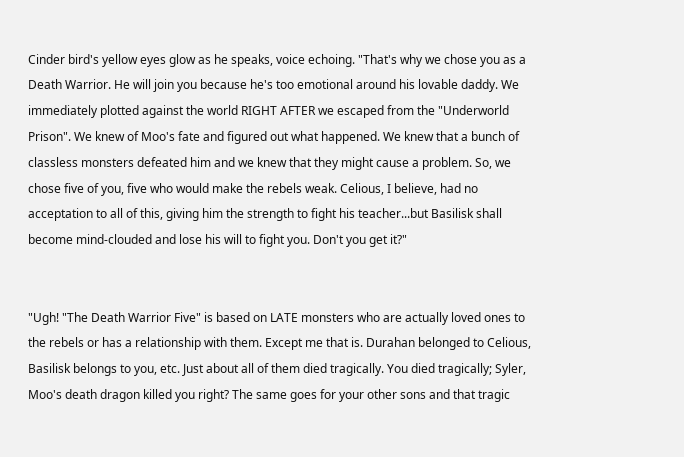Cinder bird's yellow eyes glow as he speaks, voice echoing. "That's why we chose you as a Death Warrior. He will join you because he's too emotional around his lovable daddy. We immediately plotted against the world RIGHT AFTER we escaped from the "Underworld Prison". We knew of Moo's fate and figured out what happened. We knew that a bunch of classless monsters defeated him and we knew that they might cause a problem. So, we chose five of you, five who would make the rebels weak. Celious, I believe, had no acceptation to all of this, giving him the strength to fight his teacher...but Basilisk shall become mind-clouded and lose his will to fight you. Don't you get it?"


"Ugh! "The Death Warrior Five" is based on LATE monsters who are actually loved ones to the rebels or has a relationship with them. Except me that is. Durahan belonged to Celious, Basilisk belongs to you, etc. Just about all of them died tragically. You died tragically; Syler, Moo's death dragon killed you right? The same goes for your other sons and that tragic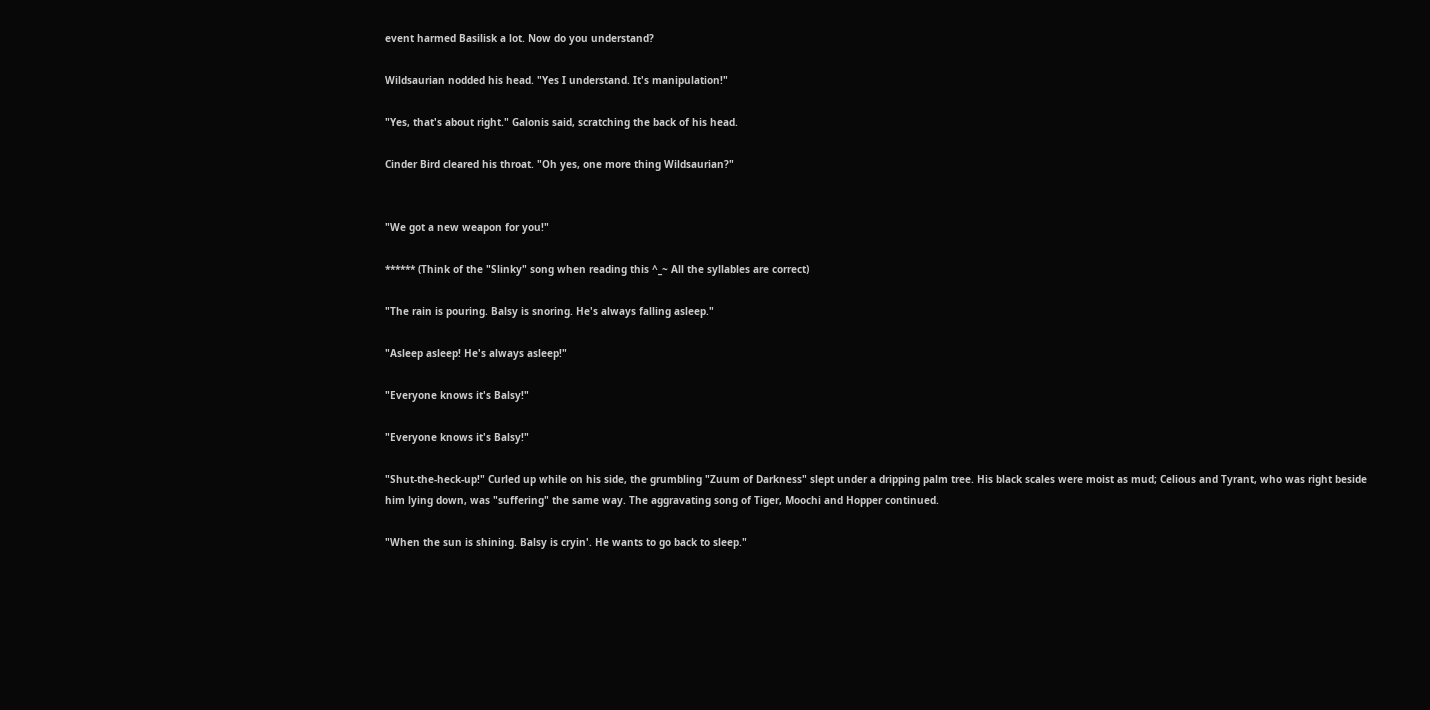event harmed Basilisk a lot. Now do you understand?

Wildsaurian nodded his head. "Yes I understand. It's manipulation!"

"Yes, that's about right." Galonis said, scratching the back of his head.

Cinder Bird cleared his throat. "Oh yes, one more thing Wildsaurian?"


"We got a new weapon for you!"

****** (Think of the "Slinky" song when reading this ^_~ All the syllables are correct)

"The rain is pouring. Balsy is snoring. He's always falling asleep."

"Asleep asleep! He's always asleep!"

"Everyone knows it's Balsy!"

"Everyone knows it's Balsy!"

"Shut-the-heck-up!" Curled up while on his side, the grumbling "Zuum of Darkness" slept under a dripping palm tree. His black scales were moist as mud; Celious and Tyrant, who was right beside him lying down, was "suffering" the same way. The aggravating song of Tiger, Moochi and Hopper continued.

"When the sun is shining. Balsy is cryin'. He wants to go back to sleep."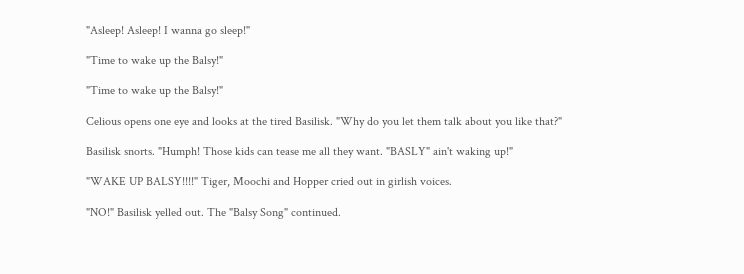"Asleep! Asleep! I wanna go sleep!"

"Time to wake up the Balsy!"

"Time to wake up the Balsy!"

Celious opens one eye and looks at the tired Basilisk. "Why do you let them talk about you like that?"

Basilisk snorts. "Humph! Those kids can tease me all they want. "BASLY" ain't waking up!"

"WAKE UP BALSY!!!!" Tiger, Moochi and Hopper cried out in girlish voices.

"NO!" Basilisk yelled out. The "Balsy Song" continued.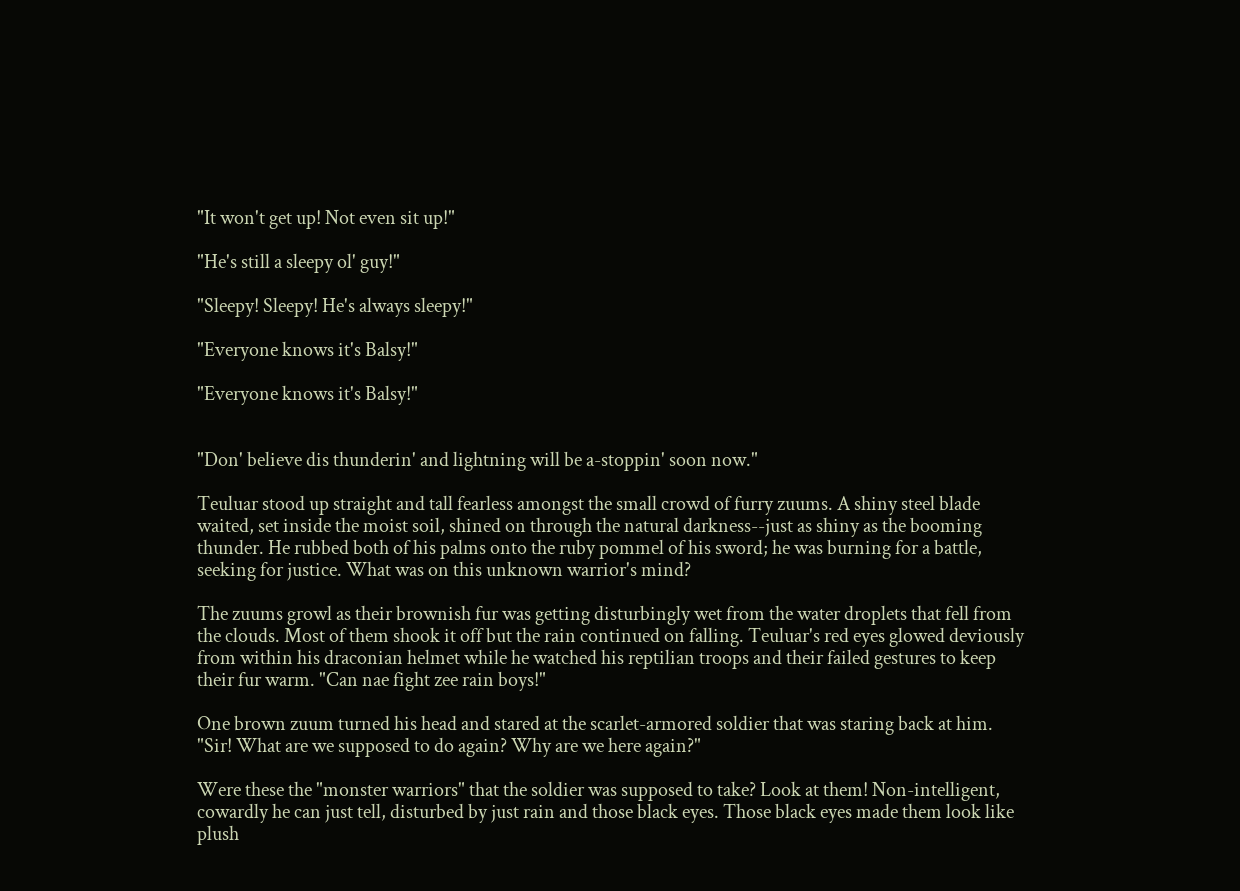"It won't get up! Not even sit up!"

"He's still a sleepy ol' guy!"

"Sleepy! Sleepy! He's always sleepy!"

"Everyone knows it's Balsy!"

"Everyone knows it's Balsy!"


"Don' believe dis thunderin' and lightning will be a-stoppin' soon now."

Teuluar stood up straight and tall fearless amongst the small crowd of furry zuums. A shiny steel blade waited, set inside the moist soil, shined on through the natural darkness--just as shiny as the booming thunder. He rubbed both of his palms onto the ruby pommel of his sword; he was burning for a battle, seeking for justice. What was on this unknown warrior's mind?

The zuums growl as their brownish fur was getting disturbingly wet from the water droplets that fell from the clouds. Most of them shook it off but the rain continued on falling. Teuluar's red eyes glowed deviously from within his draconian helmet while he watched his reptilian troops and their failed gestures to keep their fur warm. "Can nae fight zee rain boys!"

One brown zuum turned his head and stared at the scarlet-armored soldier that was staring back at him. "Sir! What are we supposed to do again? Why are we here again?"

Were these the "monster warriors" that the soldier was supposed to take? Look at them! Non-intelligent, cowardly he can just tell, disturbed by just rain and those black eyes. Those black eyes made them look like plush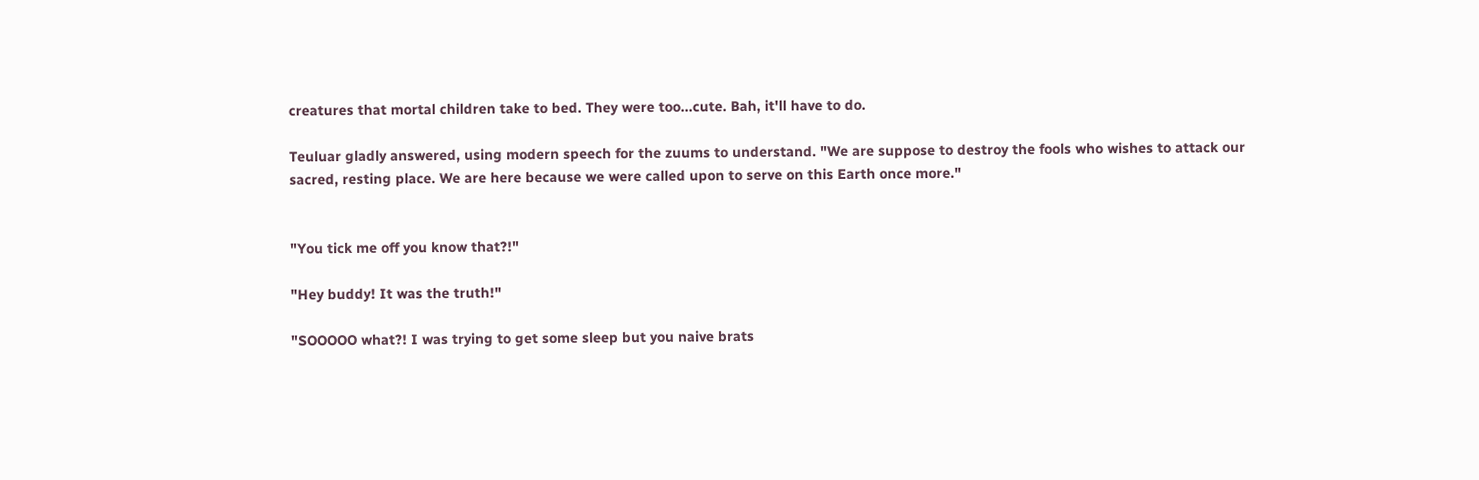creatures that mortal children take to bed. They were too...cute. Bah, it'll have to do.

Teuluar gladly answered, using modern speech for the zuums to understand. "We are suppose to destroy the fools who wishes to attack our sacred, resting place. We are here because we were called upon to serve on this Earth once more."


"You tick me off you know that?!"

"Hey buddy! It was the truth!"

"SOOOOO what?! I was trying to get some sleep but you naive brats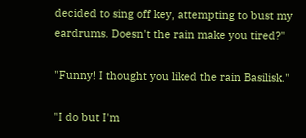decided to sing off key, attempting to bust my eardrums. Doesn't the rain make you tired?"

"Funny! I thought you liked the rain Basilisk."

"I do but I'm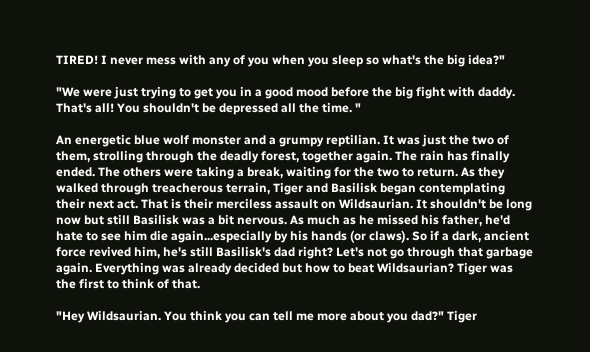TIRED! I never mess with any of you when you sleep so what's the big idea?"

"We were just trying to get you in a good mood before the big fight with daddy. That's all! You shouldn't be depressed all the time. "

An energetic blue wolf monster and a grumpy reptilian. It was just the two of them, strolling through the deadly forest, together again. The rain has finally ended. The others were taking a break, waiting for the two to return. As they walked through treacherous terrain, Tiger and Basilisk began contemplating their next act. That is their merciless assault on Wildsaurian. It shouldn't be long now but still Basilisk was a bit nervous. As much as he missed his father, he'd hate to see him die again...especially by his hands (or claws). So if a dark, ancient force revived him, he's still Basilisk's dad right? Let's not go through that garbage again. Everything was already decided but how to beat Wildsaurian? Tiger was the first to think of that.

"Hey Wildsaurian. You think you can tell me more about you dad?" Tiger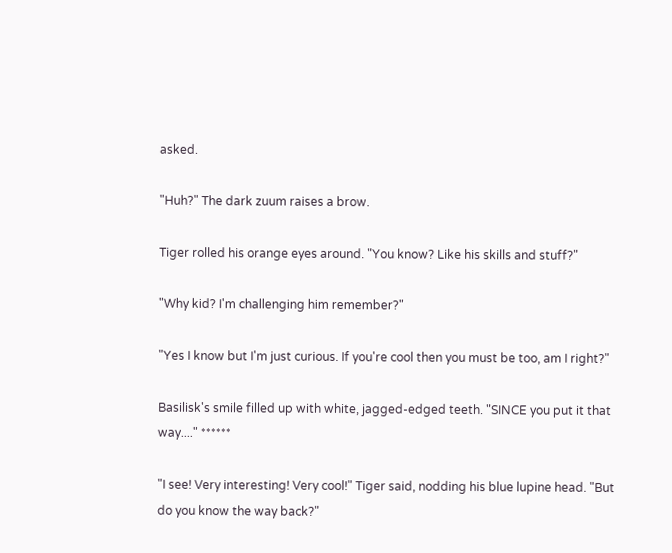asked.

"Huh?" The dark zuum raises a brow.

Tiger rolled his orange eyes around. "You know? Like his skills and stuff?"

"Why kid? I'm challenging him remember?"

"Yes I know but I'm just curious. If you're cool then you must be too, am I right?"

Basilisk's smile filled up with white, jagged-edged teeth. "SINCE you put it that way...." ******

"I see! Very interesting! Very cool!" Tiger said, nodding his blue lupine head. "But do you know the way back?"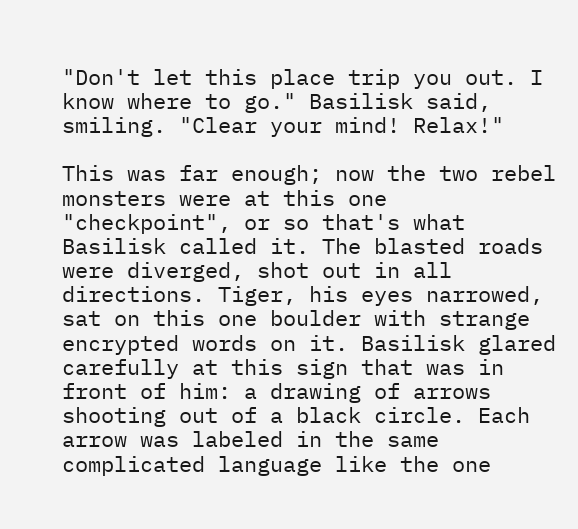"Don't let this place trip you out. I know where to go." Basilisk said, smiling. "Clear your mind! Relax!"

This was far enough; now the two rebel monsters were at this one "checkpoint", or so that's what Basilisk called it. The blasted roads were diverged, shot out in all directions. Tiger, his eyes narrowed, sat on this one boulder with strange encrypted words on it. Basilisk glared carefully at this sign that was in front of him: a drawing of arrows shooting out of a black circle. Each arrow was labeled in the same complicated language like the one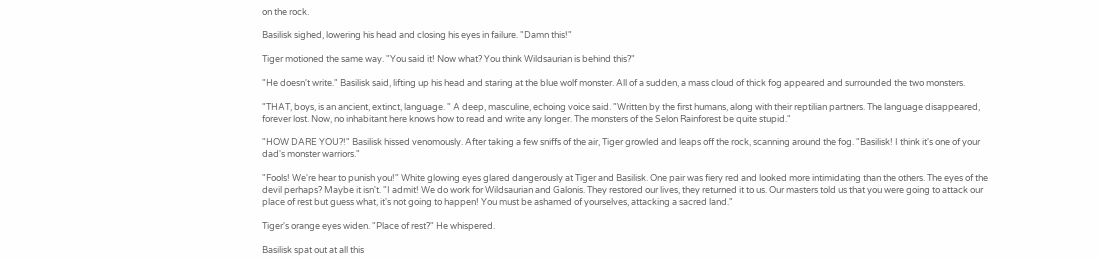on the rock.

Basilisk sighed, lowering his head and closing his eyes in failure. "Damn this!"

Tiger motioned the same way. "You said it! Now what? You think Wildsaurian is behind this?"

"He doesn't write." Basilisk said, lifting up his head and staring at the blue wolf monster. All of a sudden, a mass cloud of thick fog appeared and surrounded the two monsters.

"THAT, boys, is an ancient, extinct, language. " A deep, masculine, echoing voice said. "Written by the first humans, along with their reptilian partners. The language disappeared, forever lost. Now, no inhabitant here knows how to read and write any longer. The monsters of the Selon Rainforest be quite stupid."

"HOW DARE YOU?!" Basilisk hissed venomously. After taking a few sniffs of the air, Tiger growled and leaps off the rock, scanning around the fog. "Basilisk! I think it's one of your dad's monster warriors."

"Fools! We're hear to punish you!" White glowing eyes glared dangerously at Tiger and Basilisk. One pair was fiery red and looked more intimidating than the others. The eyes of the devil perhaps? Maybe it isn't. "I admit! We do work for Wildsaurian and Galonis. They restored our lives, they returned it to us. Our masters told us that you were going to attack our place of rest but guess what, it's not going to happen! You must be ashamed of yourselves, attacking a sacred land."

Tiger's orange eyes widen. "Place of rest?" He whispered.

Basilisk spat out at all this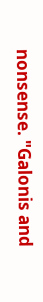nonsense. "Galonis and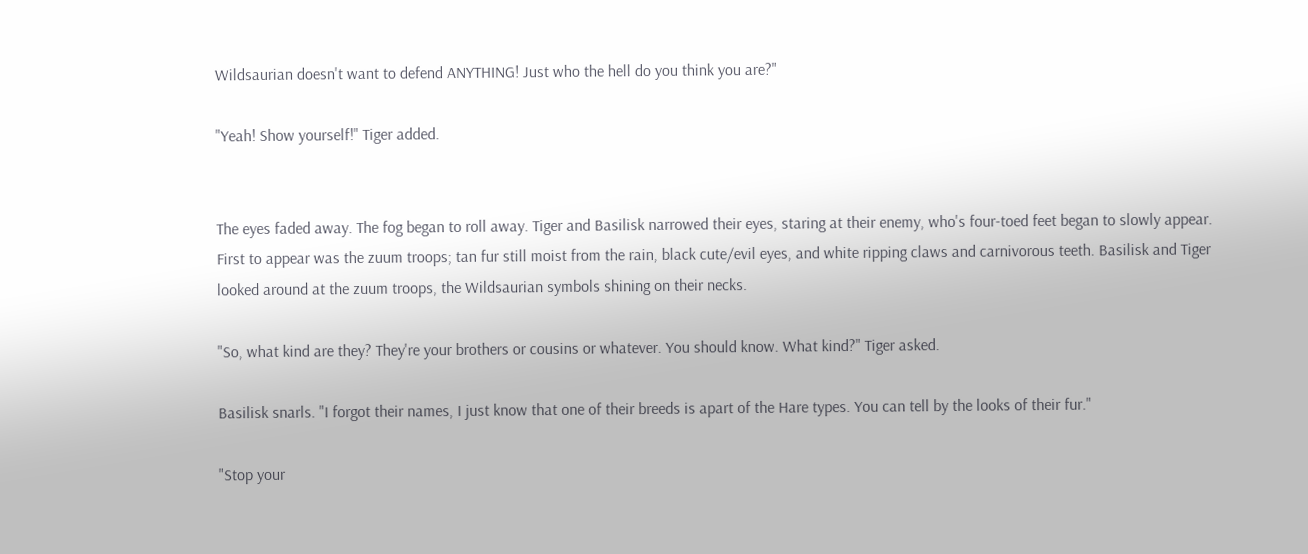Wildsaurian doesn't want to defend ANYTHING! Just who the hell do you think you are?"

"Yeah! Show yourself!" Tiger added.


The eyes faded away. The fog began to roll away. Tiger and Basilisk narrowed their eyes, staring at their enemy, who's four-toed feet began to slowly appear. First to appear was the zuum troops; tan fur still moist from the rain, black cute/evil eyes, and white ripping claws and carnivorous teeth. Basilisk and Tiger looked around at the zuum troops, the Wildsaurian symbols shining on their necks.

"So, what kind are they? They're your brothers or cousins or whatever. You should know. What kind?" Tiger asked.

Basilisk snarls. "I forgot their names, I just know that one of their breeds is apart of the Hare types. You can tell by the looks of their fur."

"Stop your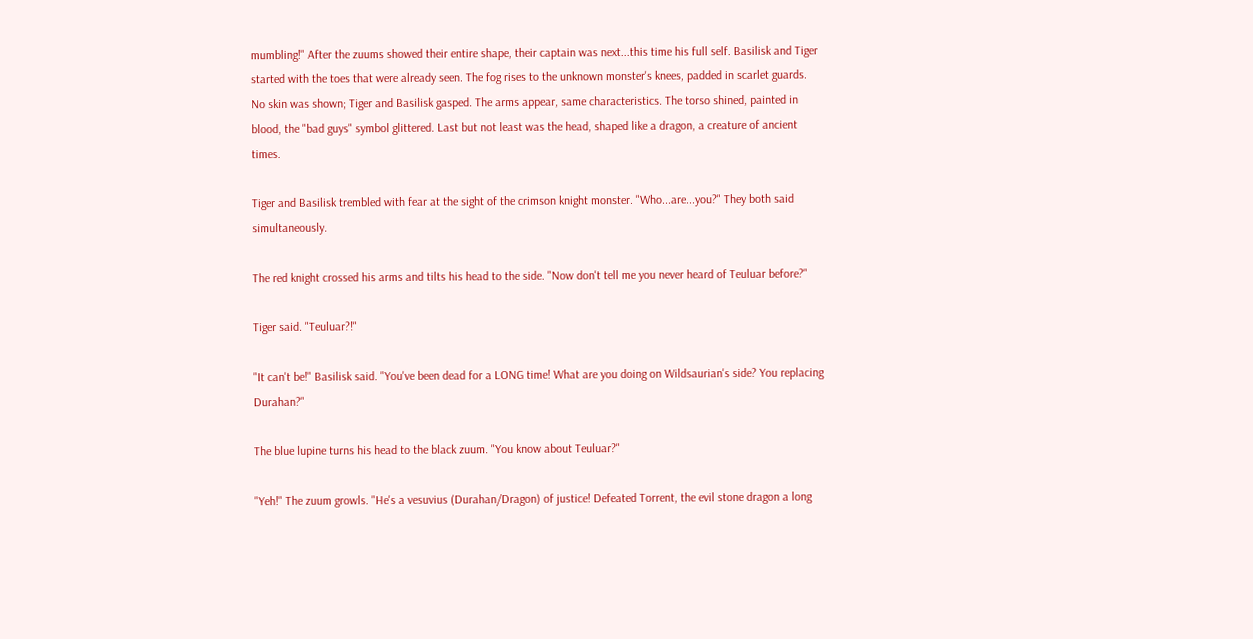mumbling!" After the zuums showed their entire shape, their captain was next...this time his full self. Basilisk and Tiger started with the toes that were already seen. The fog rises to the unknown monster's knees, padded in scarlet guards. No skin was shown; Tiger and Basilisk gasped. The arms appear, same characteristics. The torso shined, painted in blood, the "bad guys" symbol glittered. Last but not least was the head, shaped like a dragon, a creature of ancient times.

Tiger and Basilisk trembled with fear at the sight of the crimson knight monster. "Who...are...you?" They both said simultaneously.

The red knight crossed his arms and tilts his head to the side. "Now don't tell me you never heard of Teuluar before?"

Tiger said. "Teuluar?!"

"It can't be!" Basilisk said. "You've been dead for a LONG time! What are you doing on Wildsaurian's side? You replacing Durahan?"

The blue lupine turns his head to the black zuum. "You know about Teuluar?"

"Yeh!" The zuum growls. "He's a vesuvius (Durahan/Dragon) of justice! Defeated Torrent, the evil stone dragon a long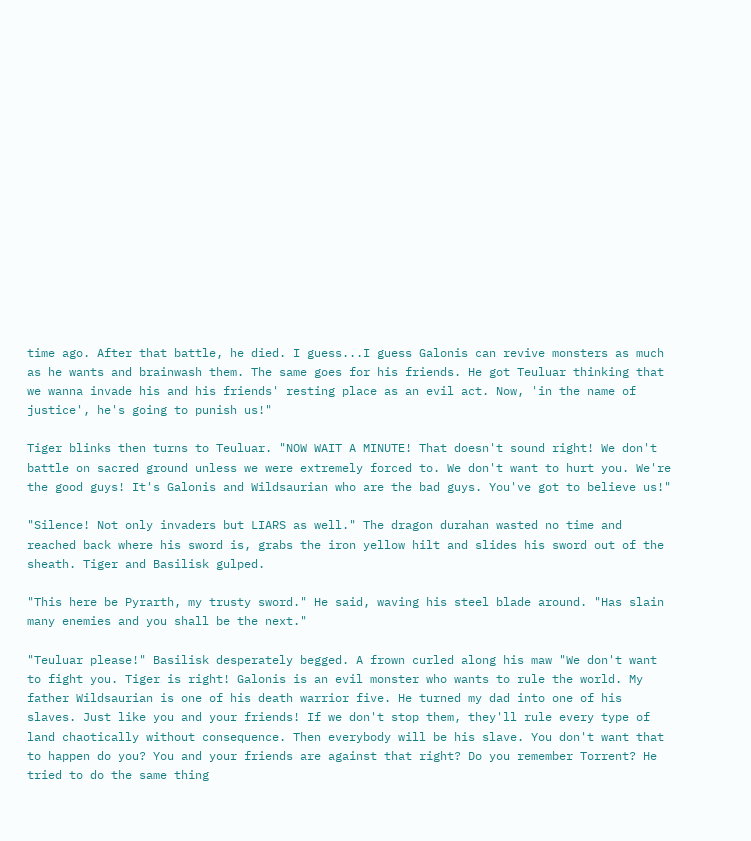time ago. After that battle, he died. I guess...I guess Galonis can revive monsters as much as he wants and brainwash them. The same goes for his friends. He got Teuluar thinking that we wanna invade his and his friends' resting place as an evil act. Now, 'in the name of justice', he's going to punish us!"

Tiger blinks then turns to Teuluar. "NOW WAIT A MINUTE! That doesn't sound right! We don't battle on sacred ground unless we were extremely forced to. We don't want to hurt you. We're the good guys! It's Galonis and Wildsaurian who are the bad guys. You've got to believe us!"

"Silence! Not only invaders but LIARS as well." The dragon durahan wasted no time and reached back where his sword is, grabs the iron yellow hilt and slides his sword out of the sheath. Tiger and Basilisk gulped.

"This here be Pyrarth, my trusty sword." He said, waving his steel blade around. "Has slain many enemies and you shall be the next."

"Teuluar please!" Basilisk desperately begged. A frown curled along his maw "We don't want to fight you. Tiger is right! Galonis is an evil monster who wants to rule the world. My father Wildsaurian is one of his death warrior five. He turned my dad into one of his slaves. Just like you and your friends! If we don't stop them, they'll rule every type of land chaotically without consequence. Then everybody will be his slave. You don't want that to happen do you? You and your friends are against that right? Do you remember Torrent? He tried to do the same thing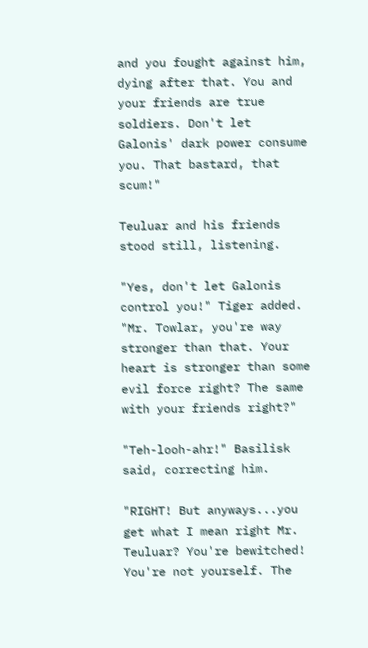and you fought against him, dying after that. You and your friends are true soldiers. Don't let Galonis' dark power consume you. That bastard, that scum!"

Teuluar and his friends stood still, listening.

"Yes, don't let Galonis control you!" Tiger added. "Mr. Towlar, you're way stronger than that. Your heart is stronger than some evil force right? The same with your friends right?"

"Teh-looh-ahr!" Basilisk said, correcting him.

"RIGHT! But anyways...you get what I mean right Mr. Teuluar? You're bewitched! You're not yourself. The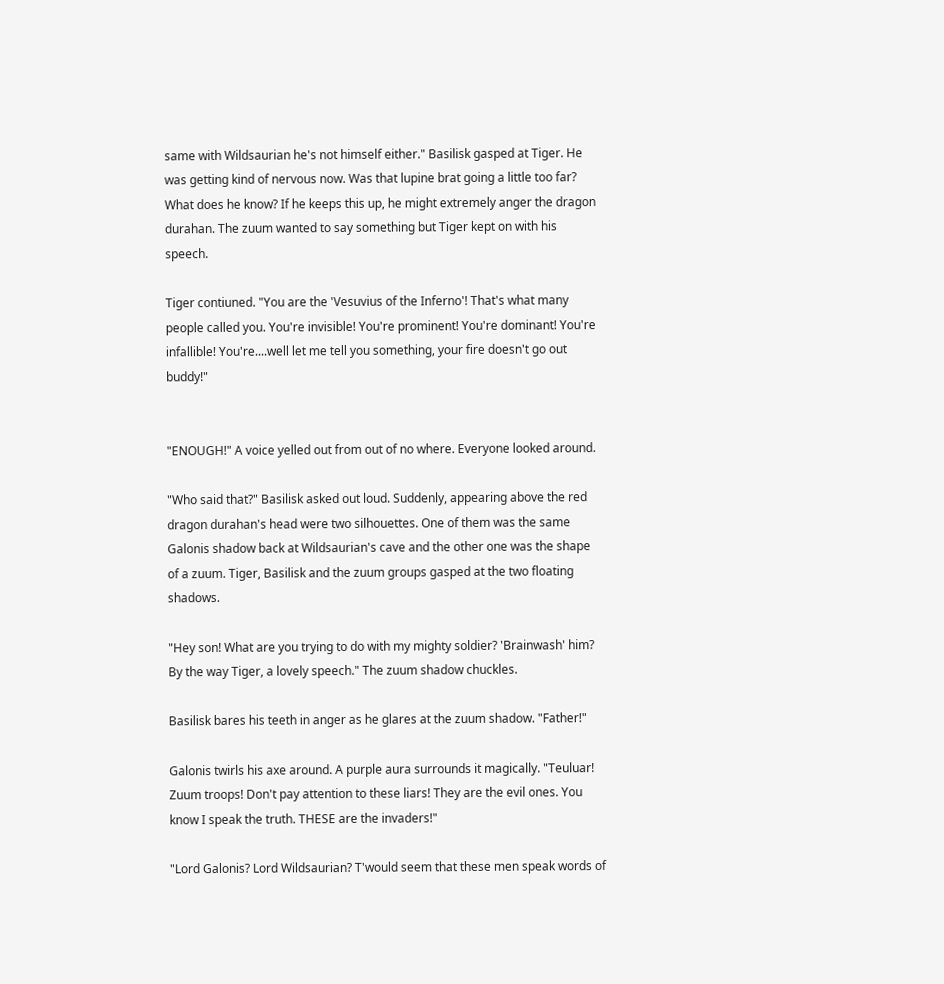same with Wildsaurian he's not himself either." Basilisk gasped at Tiger. He was getting kind of nervous now. Was that lupine brat going a little too far? What does he know? If he keeps this up, he might extremely anger the dragon durahan. The zuum wanted to say something but Tiger kept on with his speech.

Tiger contiuned. "You are the 'Vesuvius of the Inferno'! That's what many people called you. You're invisible! You're prominent! You're dominant! You're infallible! You're....well let me tell you something, your fire doesn't go out buddy!"


"ENOUGH!" A voice yelled out from out of no where. Everyone looked around.

"Who said that?" Basilisk asked out loud. Suddenly, appearing above the red dragon durahan's head were two silhouettes. One of them was the same Galonis shadow back at Wildsaurian's cave and the other one was the shape of a zuum. Tiger, Basilisk and the zuum groups gasped at the two floating shadows.

"Hey son! What are you trying to do with my mighty soldier? 'Brainwash' him? By the way Tiger, a lovely speech." The zuum shadow chuckles.

Basilisk bares his teeth in anger as he glares at the zuum shadow. "Father!"

Galonis twirls his axe around. A purple aura surrounds it magically. "Teuluar! Zuum troops! Don't pay attention to these liars! They are the evil ones. You know I speak the truth. THESE are the invaders!"

"Lord Galonis? Lord Wildsaurian? T'would seem that these men speak words of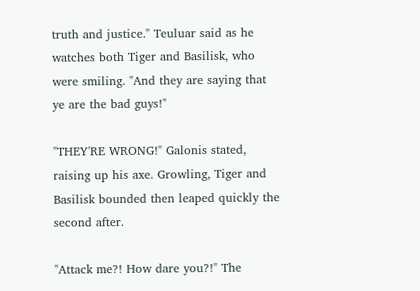truth and justice." Teuluar said as he watches both Tiger and Basilisk, who were smiling. "And they are saying that ye are the bad guys!"

"THEY'RE WRONG!" Galonis stated, raising up his axe. Growling, Tiger and Basilisk bounded then leaped quickly the second after.

"Attack me?! How dare you?!" The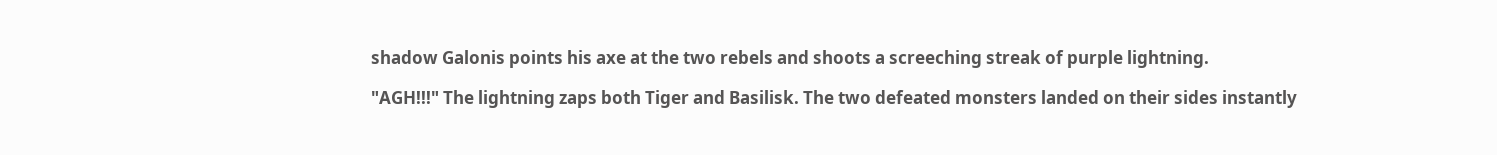shadow Galonis points his axe at the two rebels and shoots a screeching streak of purple lightning.

"AGH!!!" The lightning zaps both Tiger and Basilisk. The two defeated monsters landed on their sides instantly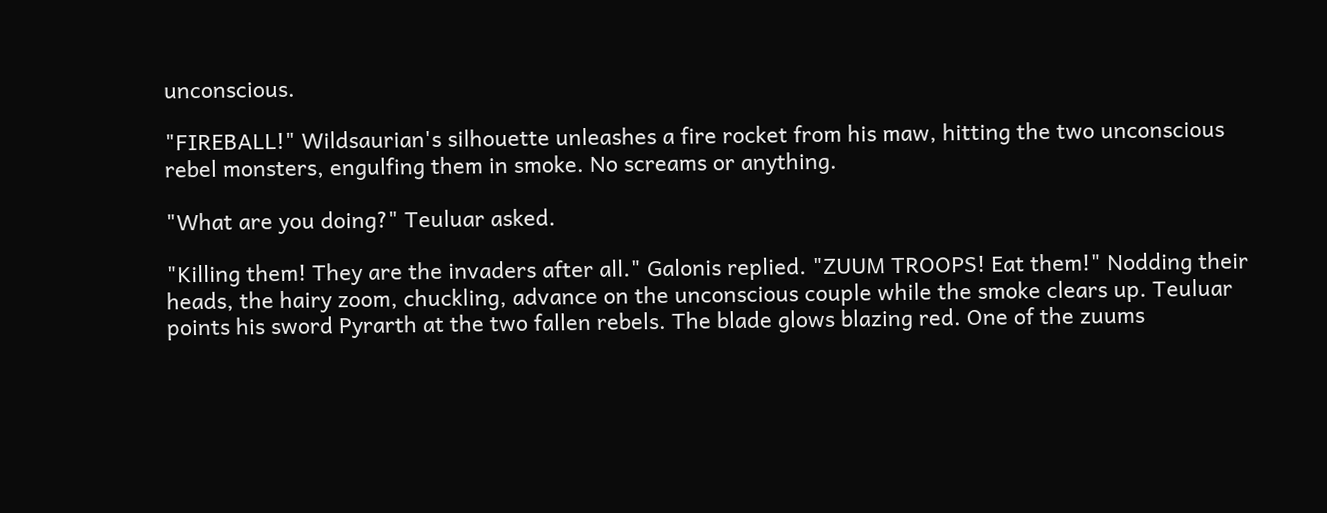unconscious.

"FIREBALL!" Wildsaurian's silhouette unleashes a fire rocket from his maw, hitting the two unconscious rebel monsters, engulfing them in smoke. No screams or anything.

"What are you doing?" Teuluar asked.

"Killing them! They are the invaders after all." Galonis replied. "ZUUM TROOPS! Eat them!" Nodding their heads, the hairy zoom, chuckling, advance on the unconscious couple while the smoke clears up. Teuluar points his sword Pyrarth at the two fallen rebels. The blade glows blazing red. One of the zuums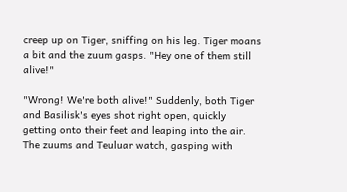creep up on Tiger, sniffing on his leg. Tiger moans a bit and the zuum gasps. "Hey one of them still alive!"

"Wrong! We're both alive!" Suddenly, both Tiger and Basilisk's eyes shot right open, quickly getting onto their feet and leaping into the air. The zuums and Teuluar watch, gasping with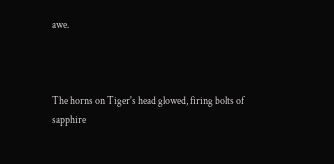awe.



The horns on Tiger's head glowed, firing bolts of sapphire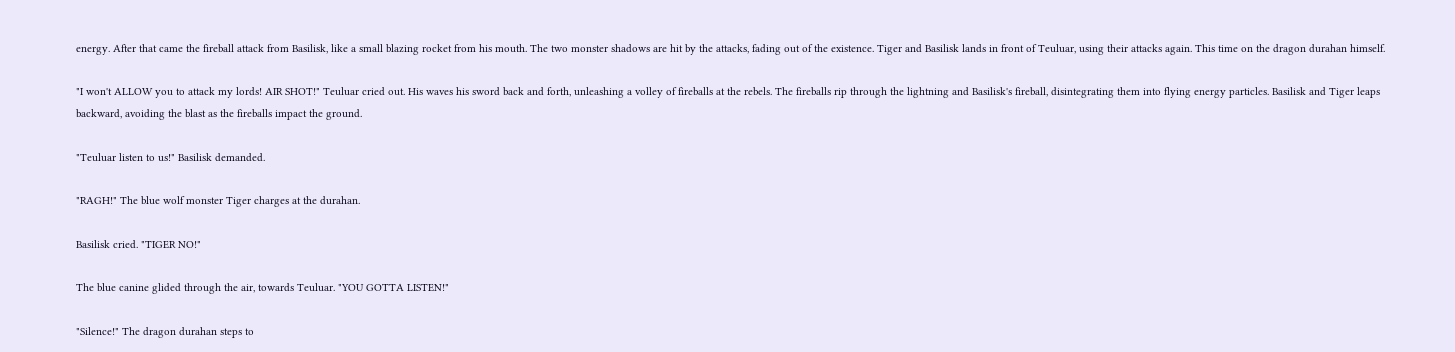energy. After that came the fireball attack from Basilisk, like a small blazing rocket from his mouth. The two monster shadows are hit by the attacks, fading out of the existence. Tiger and Basilisk lands in front of Teuluar, using their attacks again. This time on the dragon durahan himself.

"I won't ALLOW you to attack my lords! AIR SHOT!" Teuluar cried out. His waves his sword back and forth, unleashing a volley of fireballs at the rebels. The fireballs rip through the lightning and Basilisk's fireball, disintegrating them into flying energy particles. Basilisk and Tiger leaps backward, avoiding the blast as the fireballs impact the ground.

"Teuluar listen to us!" Basilisk demanded.

"RAGH!" The blue wolf monster Tiger charges at the durahan.

Basilisk cried. "TIGER NO!"

The blue canine glided through the air, towards Teuluar. "YOU GOTTA LISTEN!"

"Silence!" The dragon durahan steps to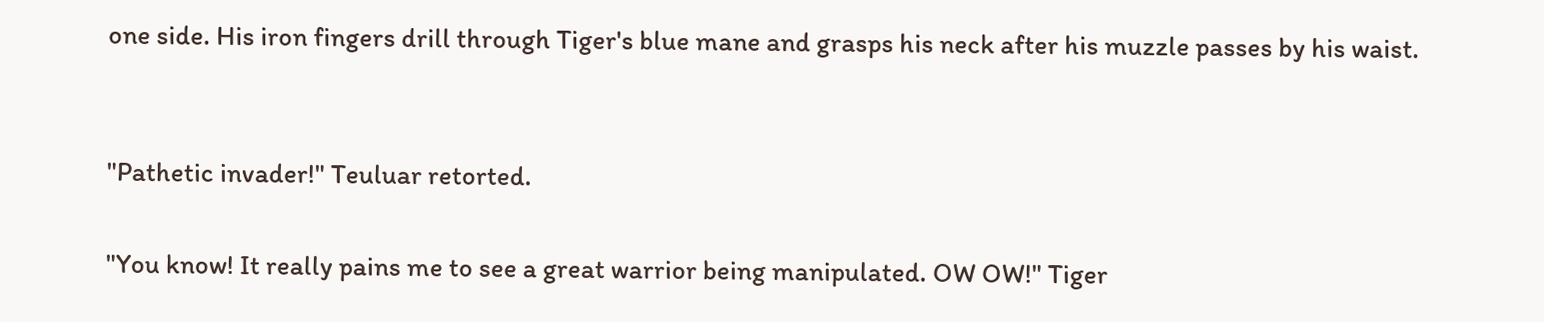one side. His iron fingers drill through Tiger's blue mane and grasps his neck after his muzzle passes by his waist.


"Pathetic invader!" Teuluar retorted.

"You know! It really pains me to see a great warrior being manipulated. OW OW!" Tiger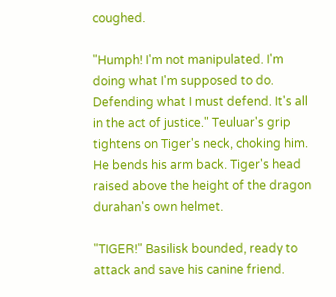coughed.

"Humph! I'm not manipulated. I'm doing what I'm supposed to do. Defending what I must defend. It's all in the act of justice." Teuluar's grip tightens on Tiger's neck, choking him. He bends his arm back. Tiger's head raised above the height of the dragon durahan's own helmet.

"TIGER!" Basilisk bounded, ready to attack and save his canine friend.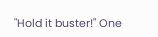"Hold it buster!" One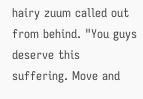hairy zuum called out from behind. "You guys deserve this suffering. Move and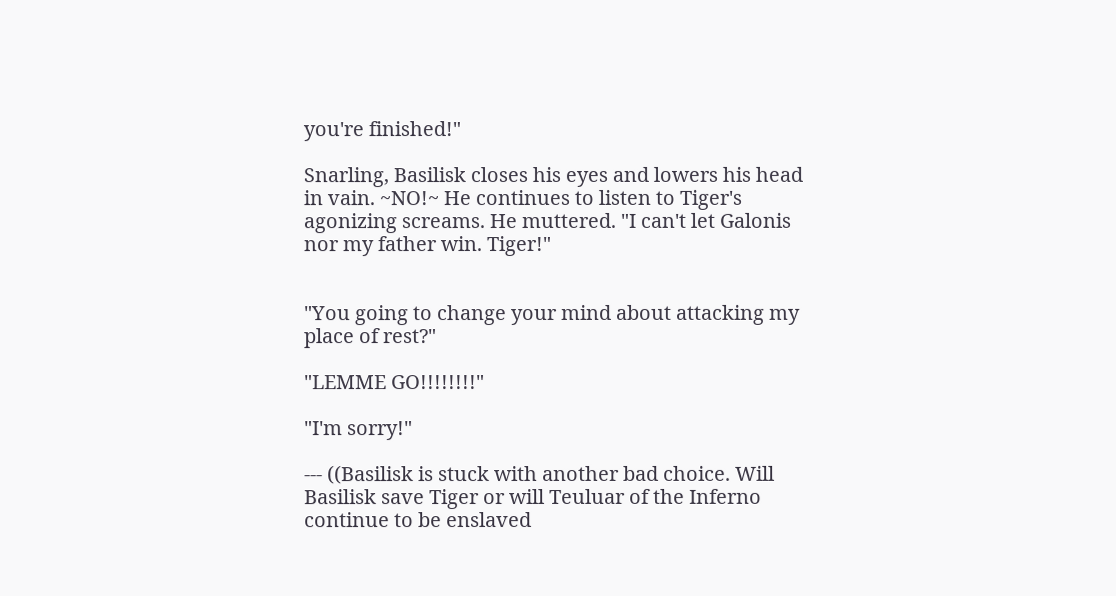you're finished!"

Snarling, Basilisk closes his eyes and lowers his head in vain. ~NO!~ He continues to listen to Tiger's agonizing screams. He muttered. "I can't let Galonis nor my father win. Tiger!"


"You going to change your mind about attacking my place of rest?"

"LEMME GO!!!!!!!!"

"I'm sorry!"

--- ((Basilisk is stuck with another bad choice. Will Basilisk save Tiger or will Teuluar of the Inferno continue to be enslaved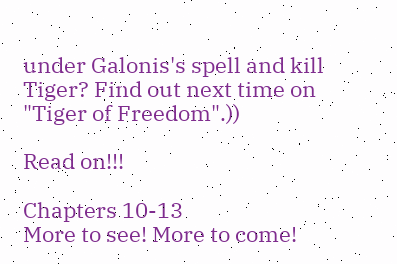under Galonis's spell and kill Tiger? Find out next time on "Tiger of Freedom".))

Read on!!!

Chapters 10-13
More to see! More to come!